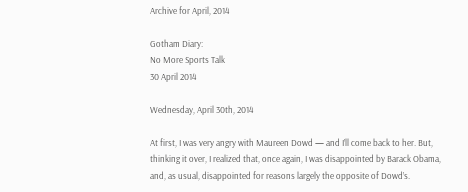Archive for April, 2014

Gotham Diary:
No More Sports Talk
30 April 2014

Wednesday, April 30th, 2014

At first, I was very angry with Maureen Dowd — and I’ll come back to her. But, thinking it over, I realized that, once again, I was disappointed by Barack Obama, and, as usual, disappointed for reasons largely the opposite of Dowd’s.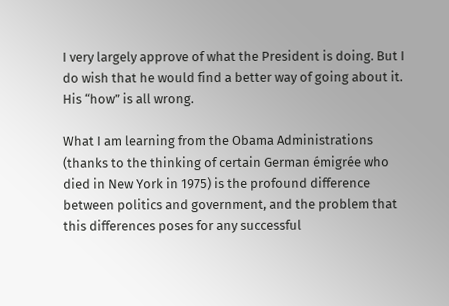I very largely approve of what the President is doing. But I do wish that he would find a better way of going about it. His “how” is all wrong.

What I am learning from the Obama Administrations (thanks to the thinking of certain German émigrée who died in New York in 1975) is the profound difference between politics and government, and the problem that this differences poses for any successful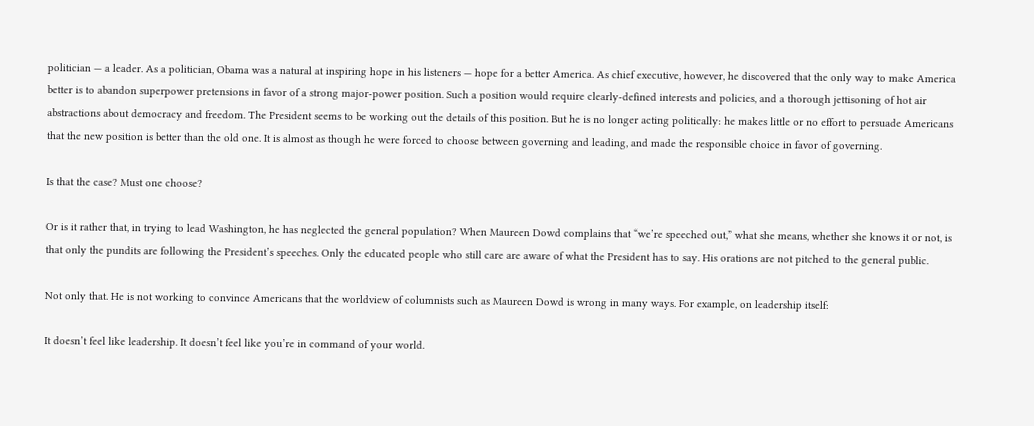politician — a leader. As a politician, Obama was a natural at inspiring hope in his listeners — hope for a better America. As chief executive, however, he discovered that the only way to make America better is to abandon superpower pretensions in favor of a strong major-power position. Such a position would require clearly-defined interests and policies, and a thorough jettisoning of hot air abstractions about democracy and freedom. The President seems to be working out the details of this position. But he is no longer acting politically: he makes little or no effort to persuade Americans that the new position is better than the old one. It is almost as though he were forced to choose between governing and leading, and made the responsible choice in favor of governing.

Is that the case? Must one choose?

Or is it rather that, in trying to lead Washington, he has neglected the general population? When Maureen Dowd complains that “we’re speeched out,” what she means, whether she knows it or not, is that only the pundits are following the President’s speeches. Only the educated people who still care are aware of what the President has to say. His orations are not pitched to the general public.

Not only that. He is not working to convince Americans that the worldview of columnists such as Maureen Dowd is wrong in many ways. For example, on leadership itself:

It doesn’t feel like leadership. It doesn’t feel like you’re in command of your world.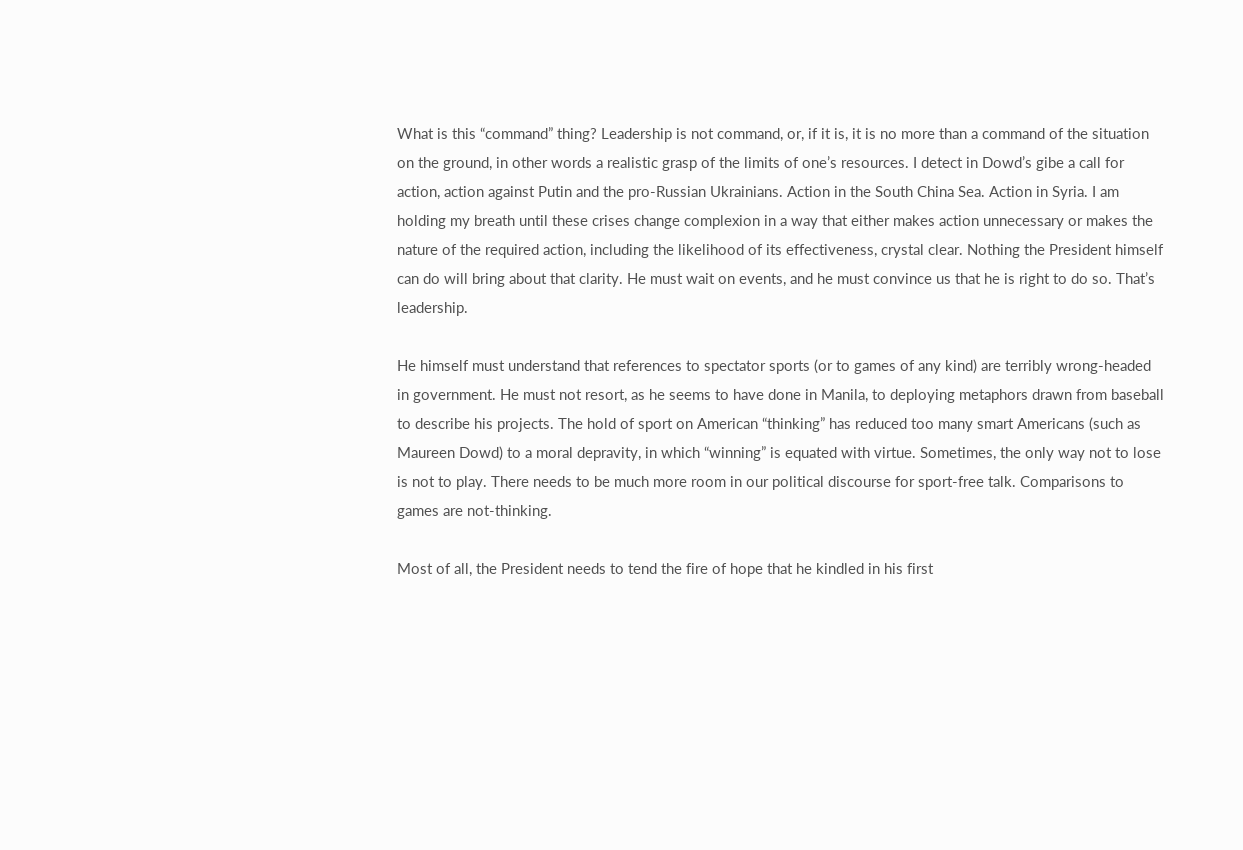What is this “command” thing? Leadership is not command, or, if it is, it is no more than a command of the situation on the ground, in other words a realistic grasp of the limits of one’s resources. I detect in Dowd’s gibe a call for action, action against Putin and the pro-Russian Ukrainians. Action in the South China Sea. Action in Syria. I am holding my breath until these crises change complexion in a way that either makes action unnecessary or makes the nature of the required action, including the likelihood of its effectiveness, crystal clear. Nothing the President himself can do will bring about that clarity. He must wait on events, and he must convince us that he is right to do so. That’s leadership.

He himself must understand that references to spectator sports (or to games of any kind) are terribly wrong-headed in government. He must not resort, as he seems to have done in Manila, to deploying metaphors drawn from baseball to describe his projects. The hold of sport on American “thinking” has reduced too many smart Americans (such as Maureen Dowd) to a moral depravity, in which “winning” is equated with virtue. Sometimes, the only way not to lose is not to play. There needs to be much more room in our political discourse for sport-free talk. Comparisons to games are not-thinking.

Most of all, the President needs to tend the fire of hope that he kindled in his first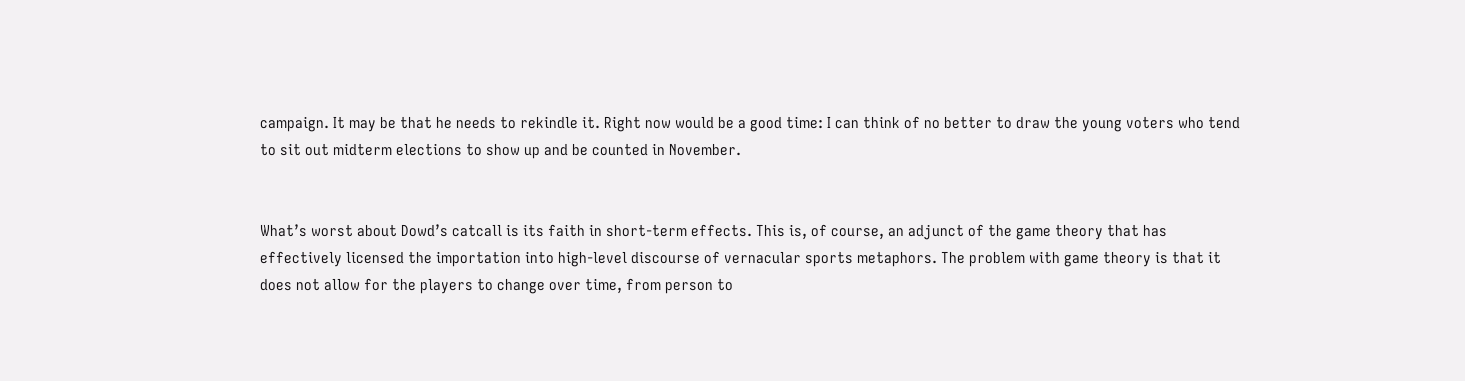campaign. It may be that he needs to rekindle it. Right now would be a good time: I can think of no better to draw the young voters who tend to sit out midterm elections to show up and be counted in November.


What’s worst about Dowd’s catcall is its faith in short-term effects. This is, of course, an adjunct of the game theory that has effectively licensed the importation into high-level discourse of vernacular sports metaphors. The problem with game theory is that it does not allow for the players to change over time, from person to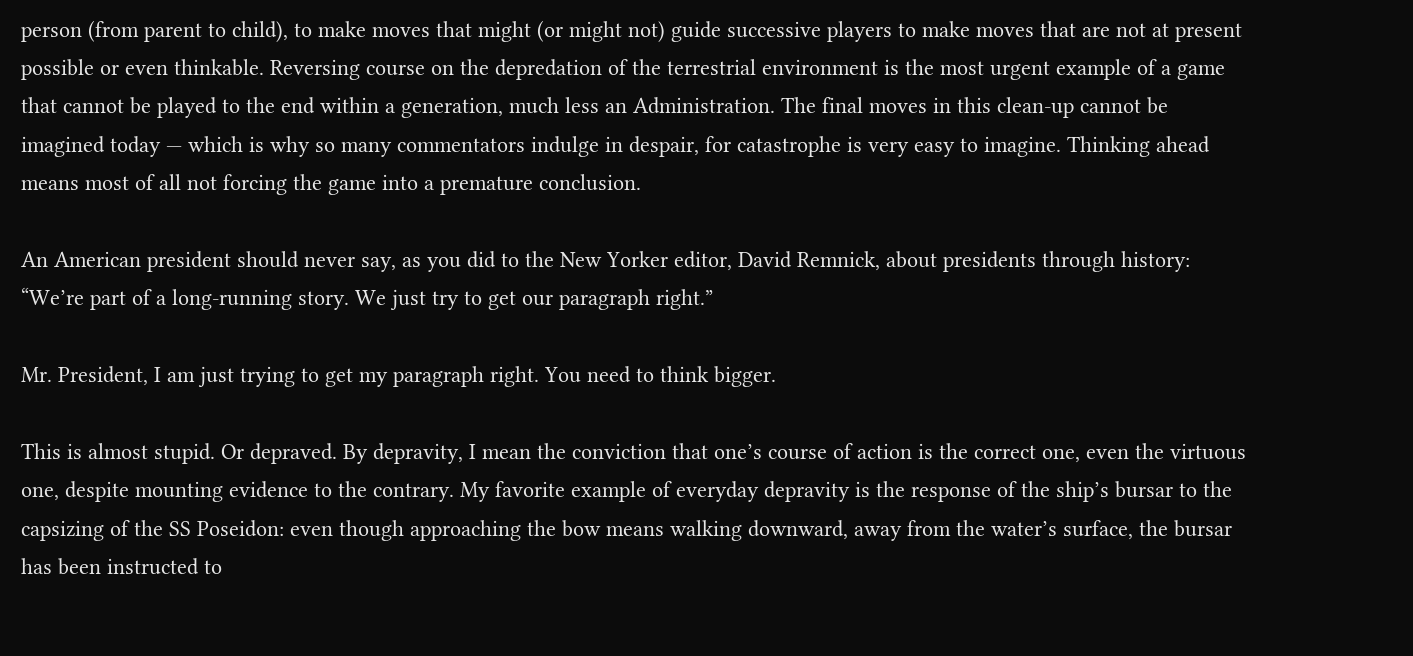person (from parent to child), to make moves that might (or might not) guide successive players to make moves that are not at present possible or even thinkable. Reversing course on the depredation of the terrestrial environment is the most urgent example of a game that cannot be played to the end within a generation, much less an Administration. The final moves in this clean-up cannot be imagined today — which is why so many commentators indulge in despair, for catastrophe is very easy to imagine. Thinking ahead means most of all not forcing the game into a premature conclusion.

An American president should never say, as you did to the New Yorker editor, David Remnick, about presidents through history: “We’re part of a long-running story. We just try to get our paragraph right.”

Mr. President, I am just trying to get my paragraph right. You need to think bigger.

This is almost stupid. Or depraved. By depravity, I mean the conviction that one’s course of action is the correct one, even the virtuous one, despite mounting evidence to the contrary. My favorite example of everyday depravity is the response of the ship’s bursar to the capsizing of the SS Poseidon: even though approaching the bow means walking downward, away from the water’s surface, the bursar has been instructed to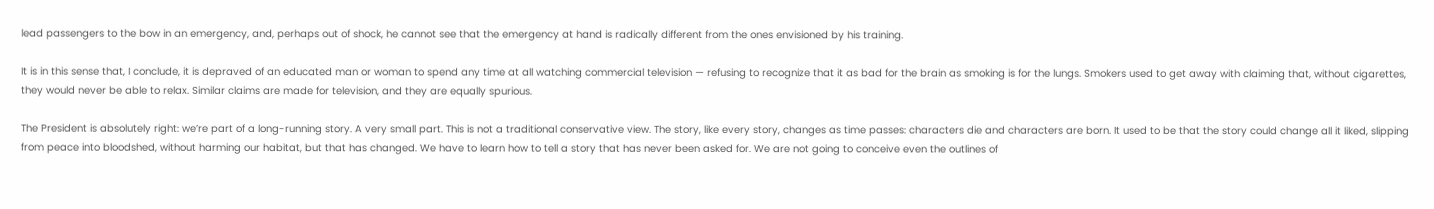lead passengers to the bow in an emergency, and, perhaps out of shock, he cannot see that the emergency at hand is radically different from the ones envisioned by his training.

It is in this sense that, I conclude, it is depraved of an educated man or woman to spend any time at all watching commercial television — refusing to recognize that it as bad for the brain as smoking is for the lungs. Smokers used to get away with claiming that, without cigarettes, they would never be able to relax. Similar claims are made for television, and they are equally spurious.

The President is absolutely right: we’re part of a long-running story. A very small part. This is not a traditional conservative view. The story, like every story, changes as time passes: characters die and characters are born. It used to be that the story could change all it liked, slipping from peace into bloodshed, without harming our habitat, but that has changed. We have to learn how to tell a story that has never been asked for. We are not going to conceive even the outlines of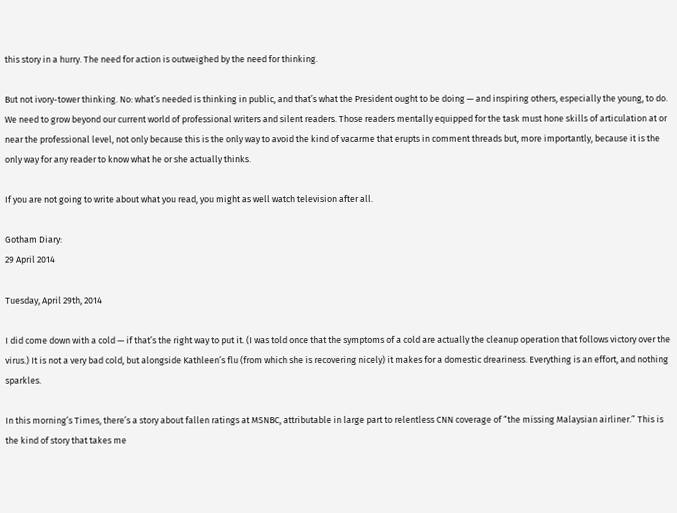this story in a hurry. The need for action is outweighed by the need for thinking.

But not ivory-tower thinking. No: what’s needed is thinking in public, and that’s what the President ought to be doing — and inspiring others, especially the young, to do. We need to grow beyond our current world of professional writers and silent readers. Those readers mentally equipped for the task must hone skills of articulation at or near the professional level, not only because this is the only way to avoid the kind of vacarme that erupts in comment threads but, more importantly, because it is the only way for any reader to know what he or she actually thinks.

If you are not going to write about what you read, you might as well watch television after all.

Gotham Diary:
29 April 2014

Tuesday, April 29th, 2014

I did come down with a cold — if that’s the right way to put it. (I was told once that the symptoms of a cold are actually the cleanup operation that follows victory over the virus.) It is not a very bad cold, but alongside Kathleen’s flu (from which she is recovering nicely) it makes for a domestic dreariness. Everything is an effort, and nothing sparkles.

In this morning’s Times, there’s a story about fallen ratings at MSNBC, attributable in large part to relentless CNN coverage of “the missing Malaysian airliner.” This is the kind of story that takes me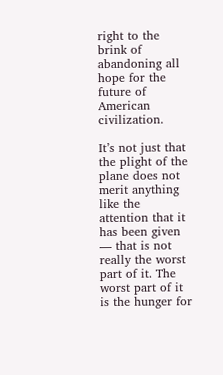right to the brink of abandoning all hope for the future of American civilization.

It’s not just that the plight of the plane does not merit anything like the attention that it has been given — that is not really the worst part of it. The worst part of it is the hunger for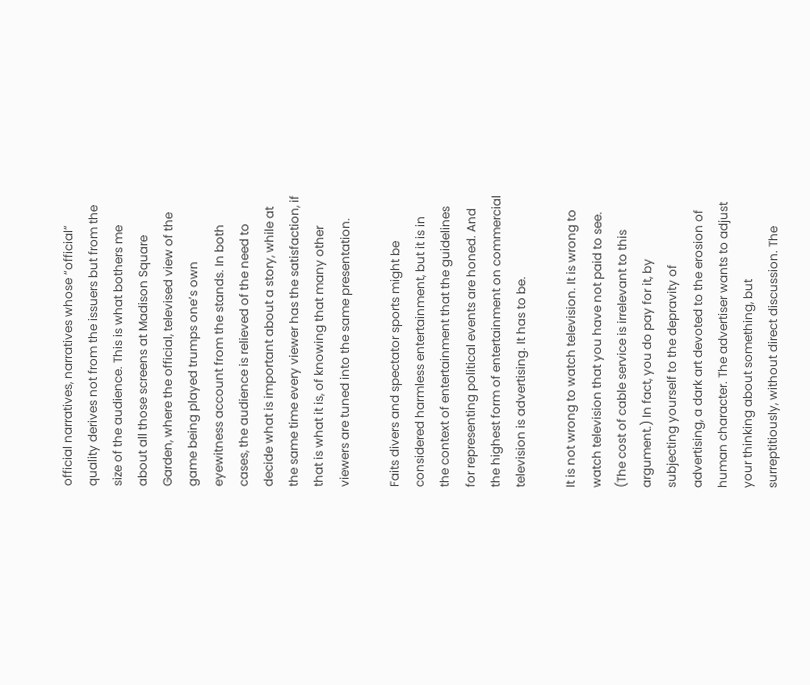official narratives, narratives whose “official” quality derives not from the issuers but from the size of the audience. This is what bothers me about all those screens at Madison Square Garden, where the official, televised view of the game being played trumps one’s own eyewitness account from the stands. In both cases, the audience is relieved of the need to decide what is important about a story, while at the same time every viewer has the satisfaction, if that is what it is, of knowing that many other viewers are tuned into the same presentation.

Faits divers and spectator sports might be considered harmless entertainment, but it is in the context of entertainment that the guidelines for representing political events are honed. And the highest form of entertainment on commercial television is advertising. It has to be.

It is not wrong to watch television. It is wrong to watch television that you have not paid to see. (The cost of cable service is irrelevant to this argument.) In fact, you do pay for it, by subjecting yourself to the depravity of advertising, a dark art devoted to the erosion of human character. The advertiser wants to adjust your thinking about something, but surreptitiously, without direct discussion. The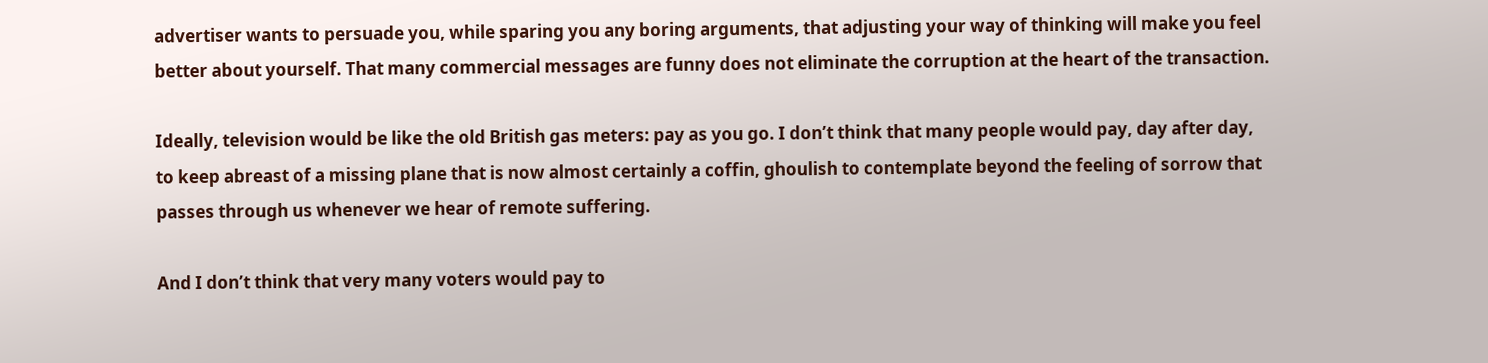advertiser wants to persuade you, while sparing you any boring arguments, that adjusting your way of thinking will make you feel better about yourself. That many commercial messages are funny does not eliminate the corruption at the heart of the transaction.

Ideally, television would be like the old British gas meters: pay as you go. I don’t think that many people would pay, day after day, to keep abreast of a missing plane that is now almost certainly a coffin, ghoulish to contemplate beyond the feeling of sorrow that passes through us whenever we hear of remote suffering.

And I don’t think that very many voters would pay to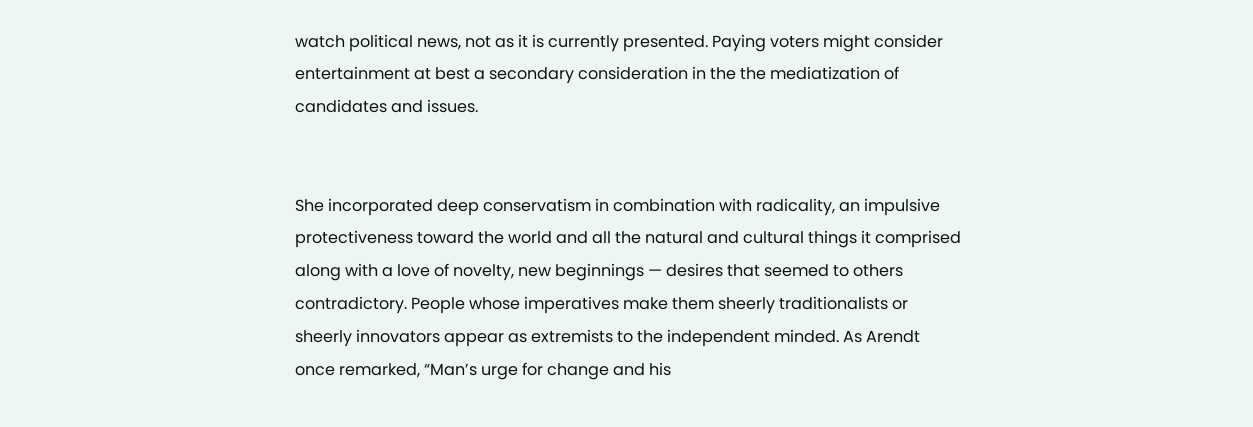watch political news, not as it is currently presented. Paying voters might consider entertainment at best a secondary consideration in the the mediatization of candidates and issues.


She incorporated deep conservatism in combination with radicality, an impulsive protectiveness toward the world and all the natural and cultural things it comprised along with a love of novelty, new beginnings — desires that seemed to others contradictory. People whose imperatives make them sheerly traditionalists or sheerly innovators appear as extremists to the independent minded. As Arendt once remarked, “Man’s urge for change and his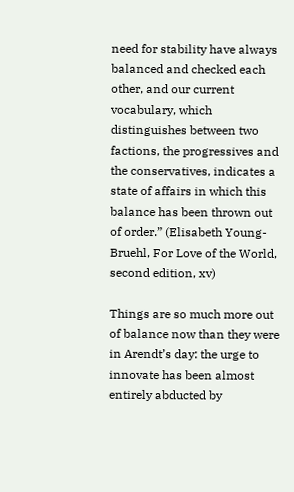need for stability have always balanced and checked each other, and our current vocabulary, which distinguishes between two factions, the progressives and the conservatives, indicates a state of affairs in which this balance has been thrown out of order.” (Elisabeth Young-Bruehl, For Love of the World, second edition, xv)

Things are so much more out of balance now than they were in Arendt’s day: the urge to innovate has been almost entirely abducted by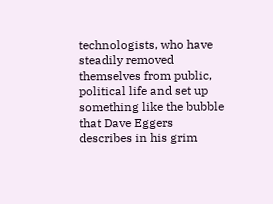technologists, who have steadily removed themselves from public, political life and set up something like the bubble that Dave Eggers describes in his grim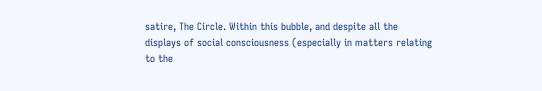satire, The Circle. Within this bubble, and despite all the displays of social consciousness (especially in matters relating to the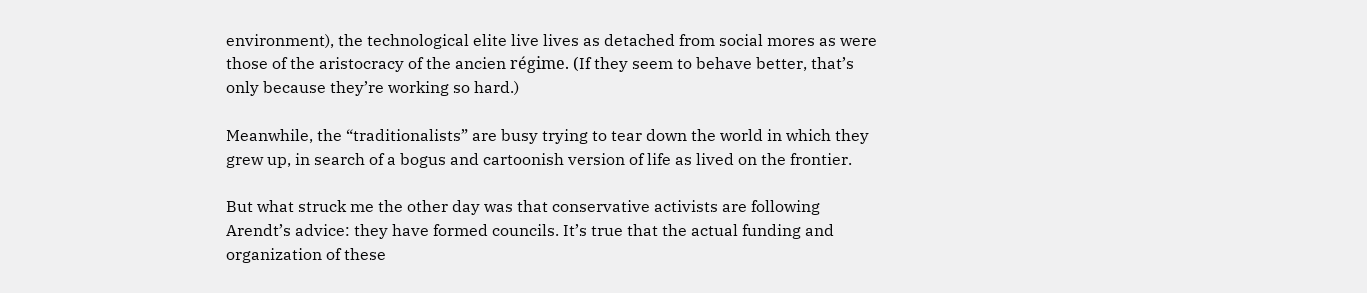environment), the technological elite live lives as detached from social mores as were those of the aristocracy of the ancien régime. (If they seem to behave better, that’s only because they’re working so hard.)

Meanwhile, the “traditionalists” are busy trying to tear down the world in which they grew up, in search of a bogus and cartoonish version of life as lived on the frontier.

But what struck me the other day was that conservative activists are following Arendt’s advice: they have formed councils. It’s true that the actual funding and organization of these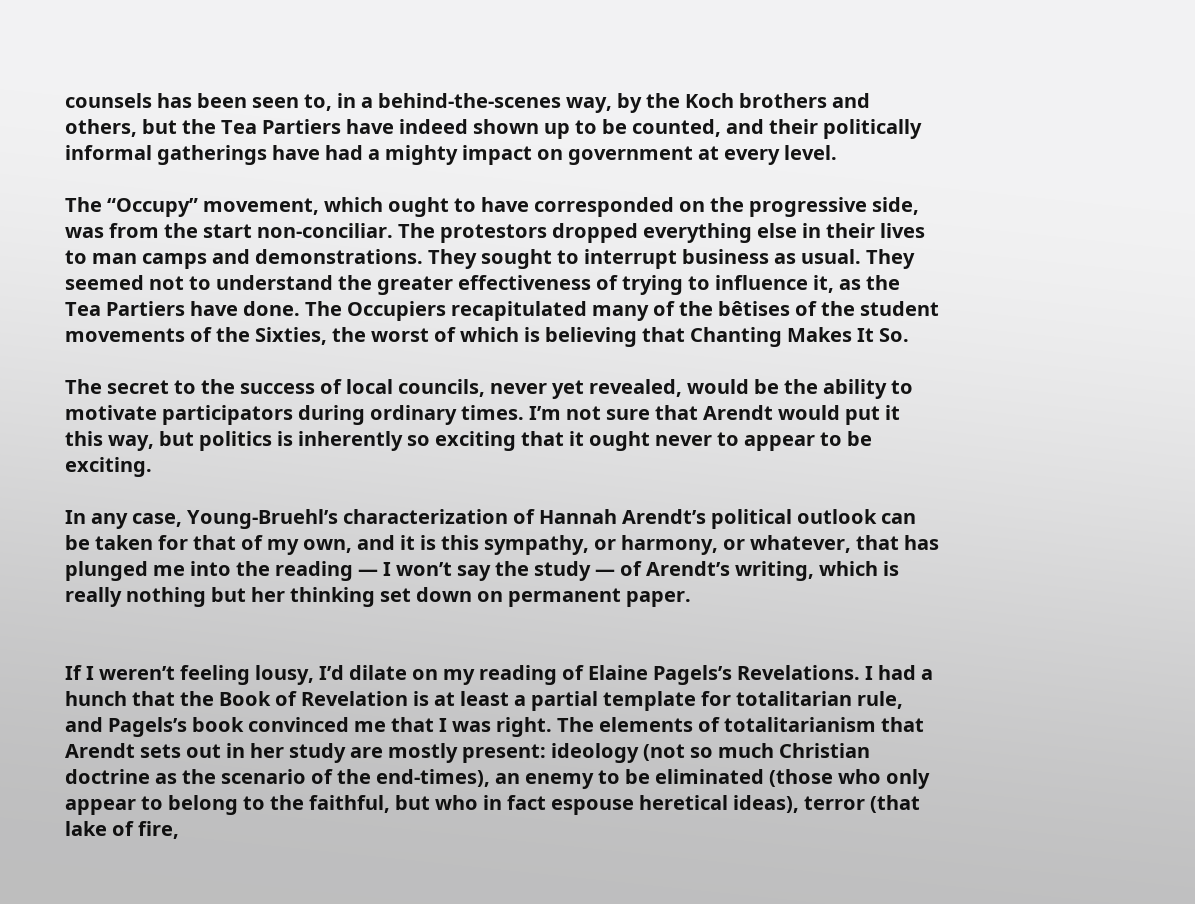counsels has been seen to, in a behind-the-scenes way, by the Koch brothers and others, but the Tea Partiers have indeed shown up to be counted, and their politically informal gatherings have had a mighty impact on government at every level.

The “Occupy” movement, which ought to have corresponded on the progressive side, was from the start non-conciliar. The protestors dropped everything else in their lives to man camps and demonstrations. They sought to interrupt business as usual. They seemed not to understand the greater effectiveness of trying to influence it, as the Tea Partiers have done. The Occupiers recapitulated many of the bêtises of the student movements of the Sixties, the worst of which is believing that Chanting Makes It So.

The secret to the success of local councils, never yet revealed, would be the ability to motivate participators during ordinary times. I’m not sure that Arendt would put it this way, but politics is inherently so exciting that it ought never to appear to be exciting.

In any case, Young-Bruehl’s characterization of Hannah Arendt’s political outlook can be taken for that of my own, and it is this sympathy, or harmony, or whatever, that has plunged me into the reading — I won’t say the study — of Arendt’s writing, which is really nothing but her thinking set down on permanent paper.


If I weren’t feeling lousy, I’d dilate on my reading of Elaine Pagels’s Revelations. I had a hunch that the Book of Revelation is at least a partial template for totalitarian rule, and Pagels’s book convinced me that I was right. The elements of totalitarianism that Arendt sets out in her study are mostly present: ideology (not so much Christian doctrine as the scenario of the end-times), an enemy to be eliminated (those who only appear to belong to the faithful, but who in fact espouse heretical ideas), terror (that lake of fire,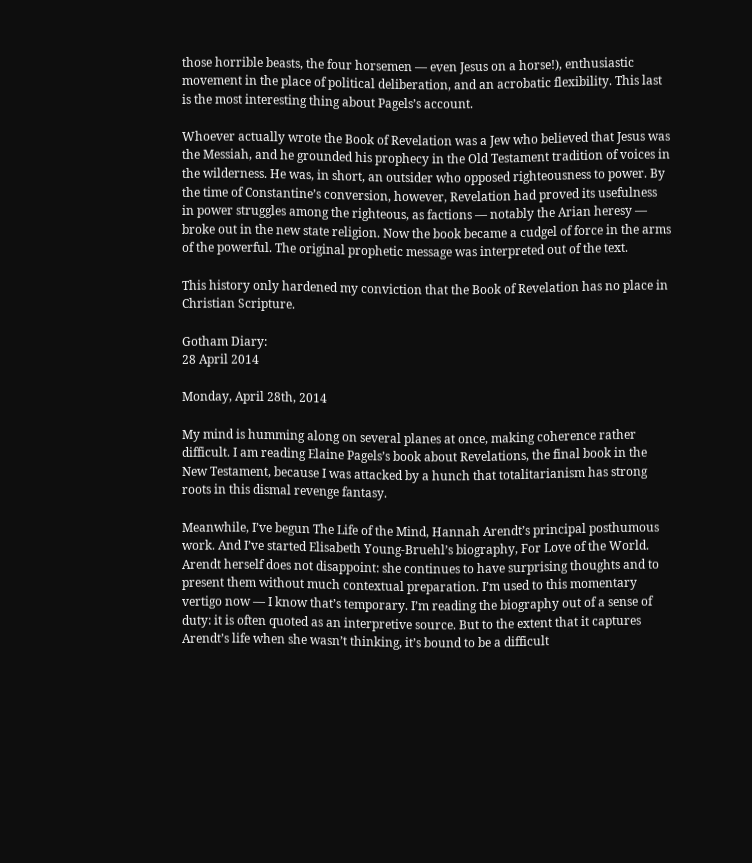those horrible beasts, the four horsemen — even Jesus on a horse!), enthusiastic movement in the place of political deliberation, and an acrobatic flexibility. This last is the most interesting thing about Pagels’s account.

Whoever actually wrote the Book of Revelation was a Jew who believed that Jesus was the Messiah, and he grounded his prophecy in the Old Testament tradition of voices in the wilderness. He was, in short, an outsider who opposed righteousness to power. By the time of Constantine’s conversion, however, Revelation had proved its usefulness in power struggles among the righteous, as factions — notably the Arian heresy — broke out in the new state religion. Now the book became a cudgel of force in the arms of the powerful. The original prophetic message was interpreted out of the text.

This history only hardened my conviction that the Book of Revelation has no place in Christian Scripture.

Gotham Diary:
28 April 2014

Monday, April 28th, 2014

My mind is humming along on several planes at once, making coherence rather difficult. I am reading Elaine Pagels’s book about Revelations, the final book in the New Testament, because I was attacked by a hunch that totalitarianism has strong roots in this dismal revenge fantasy.

Meanwhile, I’ve begun The Life of the Mind, Hannah Arendt’s principal posthumous work. And I’ve started Elisabeth Young-Bruehl’s biography, For Love of the World. Arendt herself does not disappoint: she continues to have surprising thoughts and to present them without much contextual preparation. I’m used to this momentary vertigo now — I know that’s temporary. I’m reading the biography out of a sense of duty: it is often quoted as an interpretive source. But to the extent that it captures Arendt’s life when she wasn’t thinking, it’s bound to be a difficult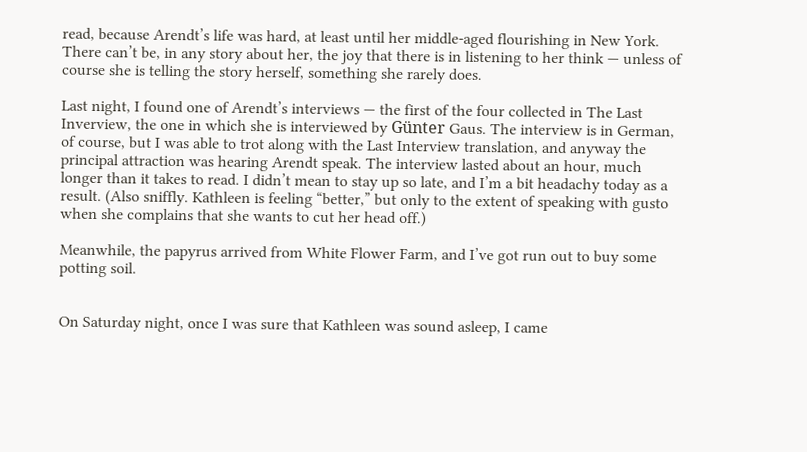read, because Arendt’s life was hard, at least until her middle-aged flourishing in New York. There can’t be, in any story about her, the joy that there is in listening to her think — unless of course she is telling the story herself, something she rarely does.

Last night, I found one of Arendt’s interviews — the first of the four collected in The Last Inverview, the one in which she is interviewed by Günter Gaus. The interview is in German, of course, but I was able to trot along with the Last Interview translation, and anyway the principal attraction was hearing Arendt speak. The interview lasted about an hour, much longer than it takes to read. I didn’t mean to stay up so late, and I’m a bit headachy today as a result. (Also sniffly. Kathleen is feeling “better,” but only to the extent of speaking with gusto when she complains that she wants to cut her head off.)

Meanwhile, the papyrus arrived from White Flower Farm, and I’ve got run out to buy some potting soil.


On Saturday night, once I was sure that Kathleen was sound asleep, I came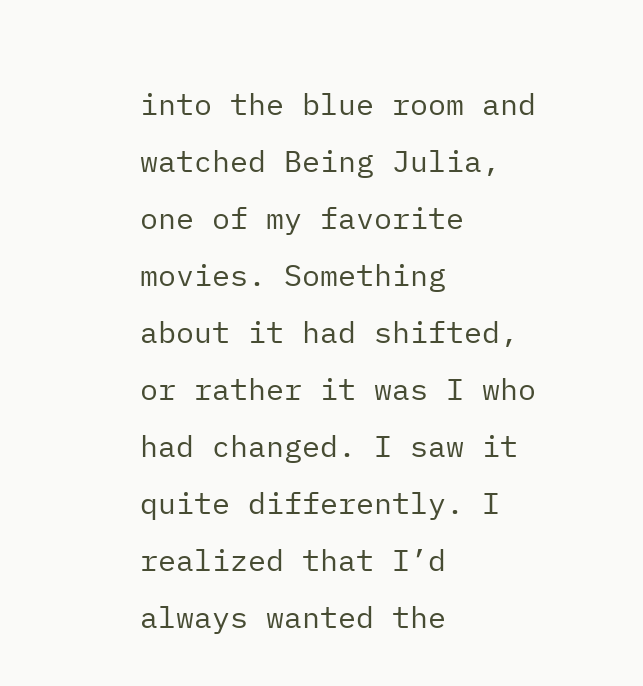into the blue room and watched Being Julia, one of my favorite movies. Something about it had shifted, or rather it was I who had changed. I saw it quite differently. I realized that I’d always wanted the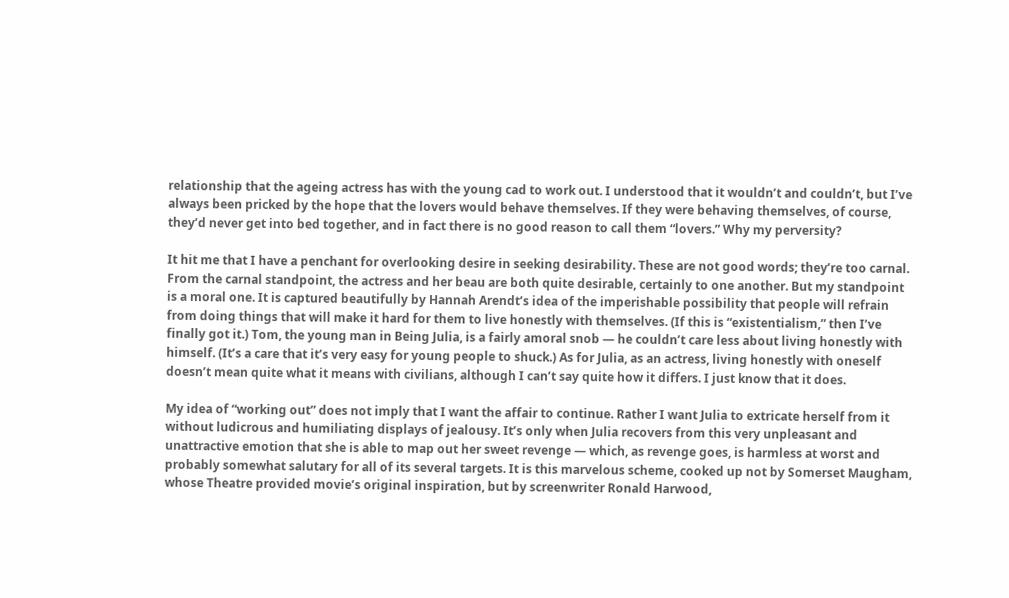relationship that the ageing actress has with the young cad to work out. I understood that it wouldn’t and couldn’t, but I’ve always been pricked by the hope that the lovers would behave themselves. If they were behaving themselves, of course, they’d never get into bed together, and in fact there is no good reason to call them “lovers.” Why my perversity?

It hit me that I have a penchant for overlooking desire in seeking desirability. These are not good words; they’re too carnal. From the carnal standpoint, the actress and her beau are both quite desirable, certainly to one another. But my standpoint is a moral one. It is captured beautifully by Hannah Arendt’s idea of the imperishable possibility that people will refrain from doing things that will make it hard for them to live honestly with themselves. (If this is “existentialism,” then I’ve finally got it.) Tom, the young man in Being Julia, is a fairly amoral snob — he couldn’t care less about living honestly with himself. (It’s a care that it’s very easy for young people to shuck.) As for Julia, as an actress, living honestly with oneself doesn’t mean quite what it means with civilians, although I can’t say quite how it differs. I just know that it does.

My idea of “working out” does not imply that I want the affair to continue. Rather I want Julia to extricate herself from it without ludicrous and humiliating displays of jealousy. It’s only when Julia recovers from this very unpleasant and unattractive emotion that she is able to map out her sweet revenge — which, as revenge goes, is harmless at worst and probably somewhat salutary for all of its several targets. It is this marvelous scheme, cooked up not by Somerset Maugham, whose Theatre provided movie’s original inspiration, but by screenwriter Ronald Harwood,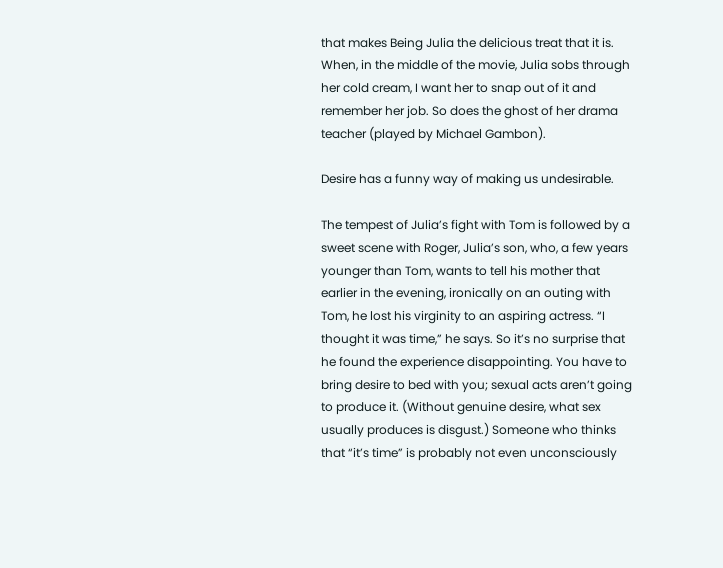that makes Being Julia the delicious treat that it is. When, in the middle of the movie, Julia sobs through her cold cream, I want her to snap out of it and remember her job. So does the ghost of her drama teacher (played by Michael Gambon).

Desire has a funny way of making us undesirable.

The tempest of Julia’s fight with Tom is followed by a sweet scene with Roger, Julia’s son, who, a few years younger than Tom, wants to tell his mother that earlier in the evening, ironically on an outing with Tom, he lost his virginity to an aspiring actress. “I thought it was time,” he says. So it’s no surprise that he found the experience disappointing. You have to bring desire to bed with you; sexual acts aren’t going to produce it. (Without genuine desire, what sex usually produces is disgust.) Someone who thinks that “it’s time” is probably not even unconsciously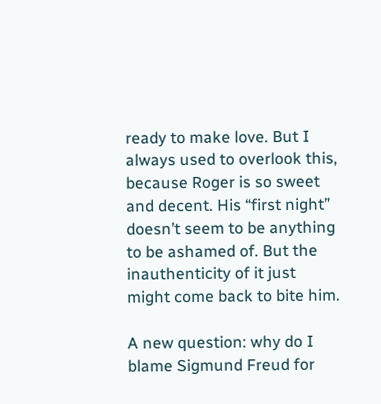ready to make love. But I always used to overlook this, because Roger is so sweet and decent. His “first night” doesn’t seem to be anything to be ashamed of. But the inauthenticity of it just might come back to bite him.

A new question: why do I blame Sigmund Freud for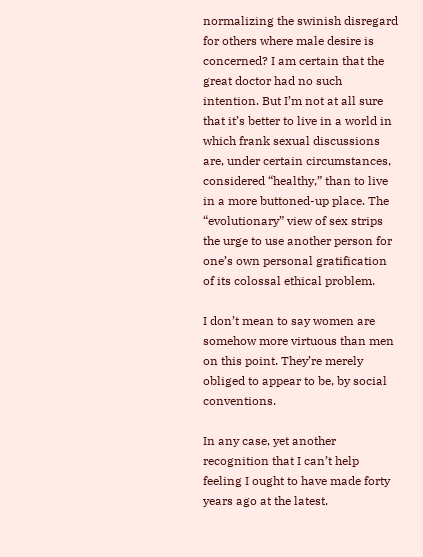normalizing the swinish disregard for others where male desire is concerned? I am certain that the great doctor had no such intention. But I’m not at all sure that it’s better to live in a world in which frank sexual discussions are, under certain circumstances, considered “healthy,” than to live in a more buttoned-up place. The “evolutionary” view of sex strips the urge to use another person for one’s own personal gratification of its colossal ethical problem.

I don’t mean to say women are somehow more virtuous than men on this point. They’re merely obliged to appear to be, by social conventions.

In any case, yet another recognition that I can’t help feeling I ought to have made forty years ago at the latest.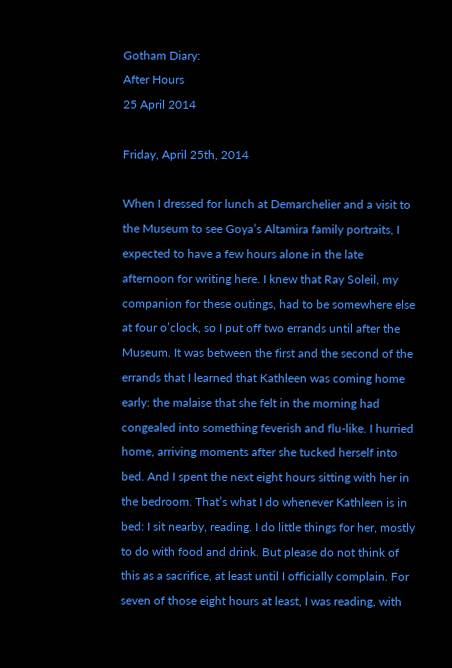Gotham Diary:
After Hours
25 April 2014

Friday, April 25th, 2014

When I dressed for lunch at Demarchelier and a visit to the Museum to see Goya’s Altamira family portraits, I expected to have a few hours alone in the late afternoon for writing here. I knew that Ray Soleil, my companion for these outings, had to be somewhere else at four o’clock, so I put off two errands until after the Museum. It was between the first and the second of the errands that I learned that Kathleen was coming home early: the malaise that she felt in the morning had congealed into something feverish and flu-like. I hurried home, arriving moments after she tucked herself into bed. And I spent the next eight hours sitting with her in the bedroom. That’s what I do whenever Kathleen is in bed: I sit nearby, reading. I do little things for her, mostly to do with food and drink. But please do not think of this as a sacrifice, at least until I officially complain. For seven of those eight hours at least, I was reading, with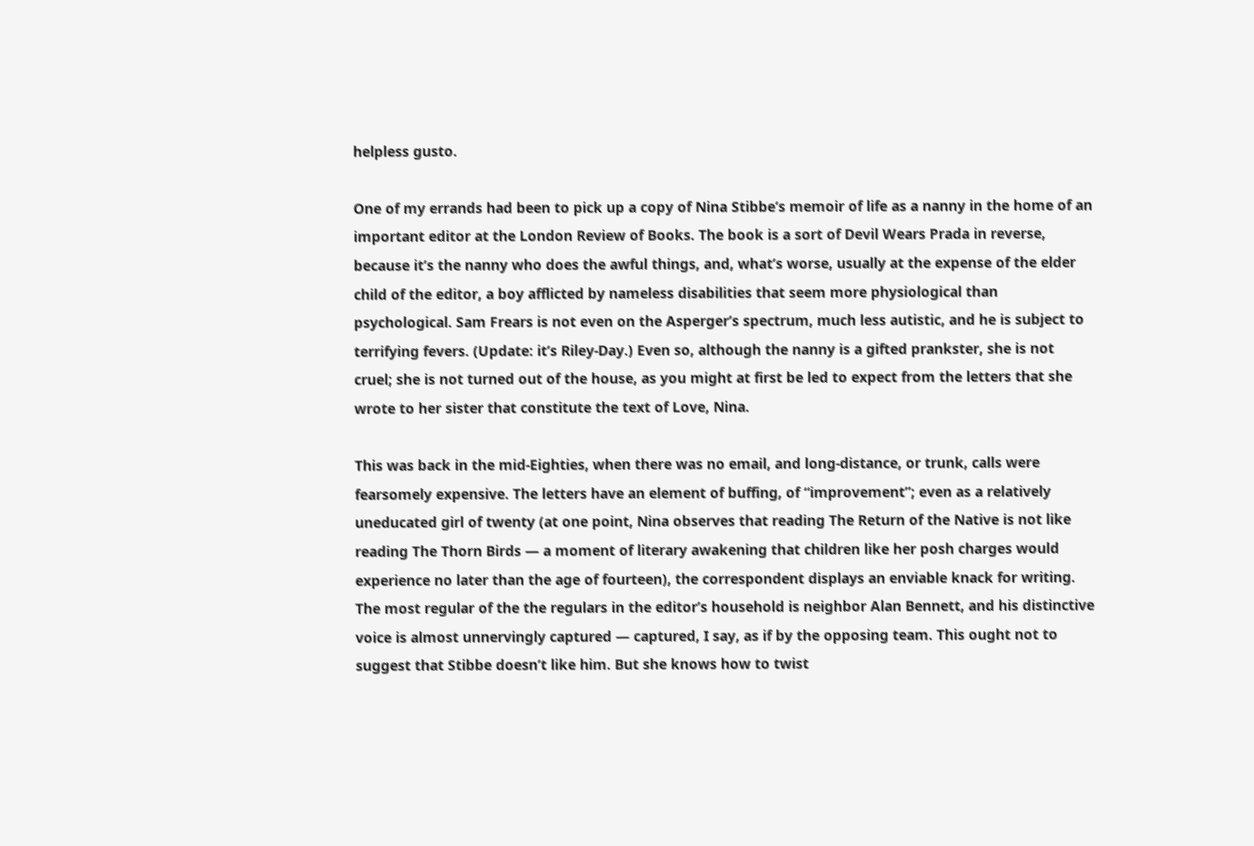helpless gusto.

One of my errands had been to pick up a copy of Nina Stibbe’s memoir of life as a nanny in the home of an important editor at the London Review of Books. The book is a sort of Devil Wears Prada in reverse, because it’s the nanny who does the awful things, and, what’s worse, usually at the expense of the elder child of the editor, a boy afflicted by nameless disabilities that seem more physiological than psychological. Sam Frears is not even on the Asperger’s spectrum, much less autistic, and he is subject to terrifying fevers. (Update: it’s Riley-Day.) Even so, although the nanny is a gifted prankster, she is not cruel; she is not turned out of the house, as you might at first be led to expect from the letters that she wrote to her sister that constitute the text of Love, Nina.

This was back in the mid-Eighties, when there was no email, and long-distance, or trunk, calls were fearsomely expensive. The letters have an element of buffing, of “improvement”; even as a relatively uneducated girl of twenty (at one point, Nina observes that reading The Return of the Native is not like reading The Thorn Birds — a moment of literary awakening that children like her posh charges would experience no later than the age of fourteen), the correspondent displays an enviable knack for writing. The most regular of the the regulars in the editor’s household is neighbor Alan Bennett, and his distinctive voice is almost unnervingly captured — captured, I say, as if by the opposing team. This ought not to suggest that Stibbe doesn’t like him. But she knows how to twist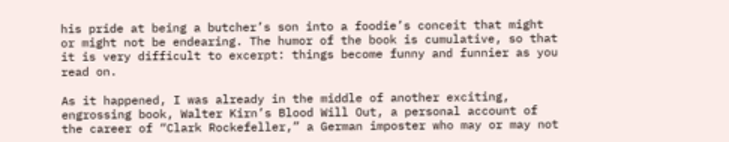his pride at being a butcher’s son into a foodie’s conceit that might or might not be endearing. The humor of the book is cumulative, so that it is very difficult to excerpt: things become funny and funnier as you read on.

As it happened, I was already in the middle of another exciting, engrossing book, Walter Kirn’s Blood Will Out, a personal account of the career of “Clark Rockefeller,” a German imposter who may or may not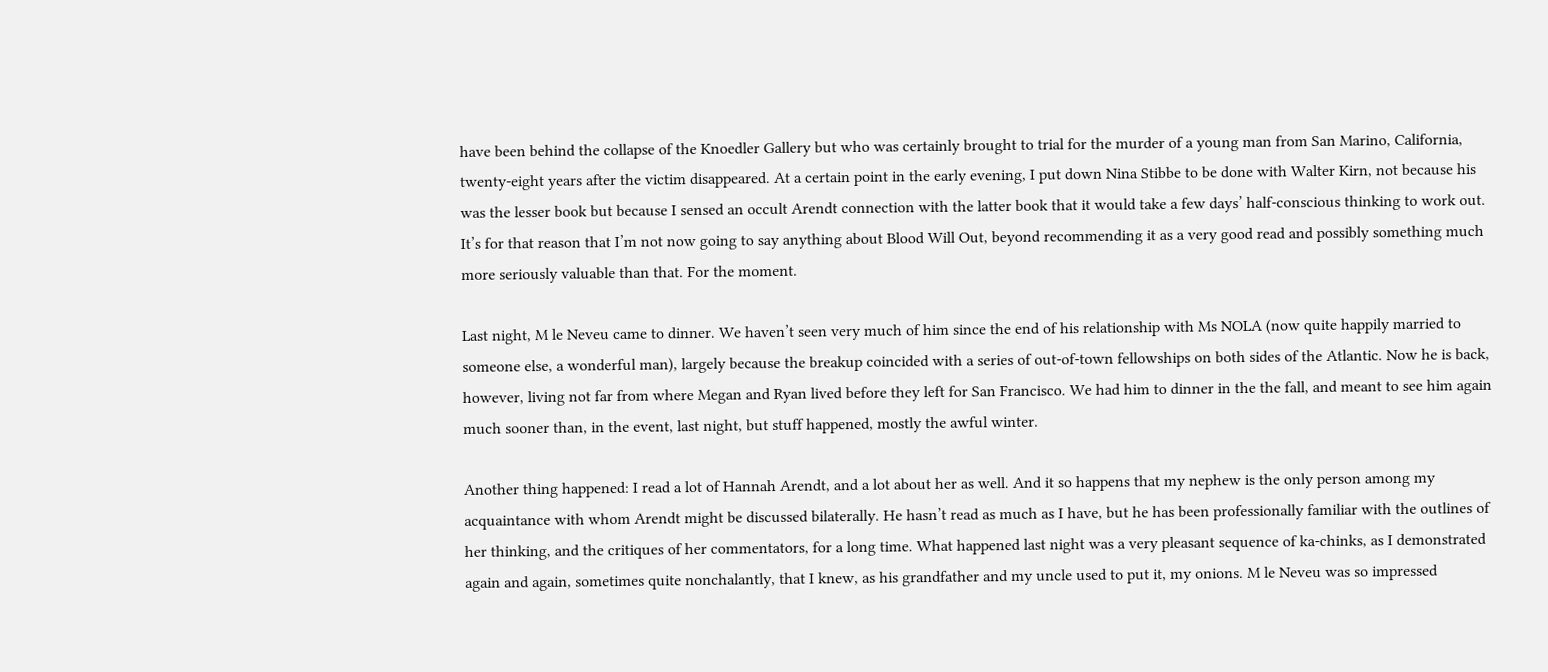have been behind the collapse of the Knoedler Gallery but who was certainly brought to trial for the murder of a young man from San Marino, California, twenty-eight years after the victim disappeared. At a certain point in the early evening, I put down Nina Stibbe to be done with Walter Kirn, not because his was the lesser book but because I sensed an occult Arendt connection with the latter book that it would take a few days’ half-conscious thinking to work out. It’s for that reason that I’m not now going to say anything about Blood Will Out, beyond recommending it as a very good read and possibly something much more seriously valuable than that. For the moment.

Last night, M le Neveu came to dinner. We haven’t seen very much of him since the end of his relationship with Ms NOLA (now quite happily married to someone else, a wonderful man), largely because the breakup coincided with a series of out-of-town fellowships on both sides of the Atlantic. Now he is back, however, living not far from where Megan and Ryan lived before they left for San Francisco. We had him to dinner in the the fall, and meant to see him again much sooner than, in the event, last night, but stuff happened, mostly the awful winter.

Another thing happened: I read a lot of Hannah Arendt, and a lot about her as well. And it so happens that my nephew is the only person among my acquaintance with whom Arendt might be discussed bilaterally. He hasn’t read as much as I have, but he has been professionally familiar with the outlines of her thinking, and the critiques of her commentators, for a long time. What happened last night was a very pleasant sequence of ka-chinks, as I demonstrated again and again, sometimes quite nonchalantly, that I knew, as his grandfather and my uncle used to put it, my onions. M le Neveu was so impressed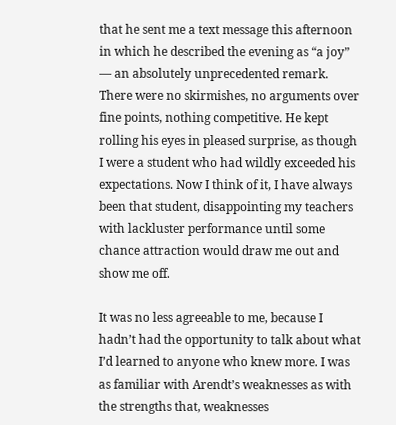that he sent me a text message this afternoon in which he described the evening as “a joy” — an absolutely unprecedented remark. There were no skirmishes, no arguments over fine points, nothing competitive. He kept rolling his eyes in pleased surprise, as though I were a student who had wildly exceeded his expectations. Now I think of it, I have always been that student, disappointing my teachers with lackluster performance until some chance attraction would draw me out and show me off.

It was no less agreeable to me, because I hadn’t had the opportunity to talk about what I’d learned to anyone who knew more. I was as familiar with Arendt’s weaknesses as with the strengths that, weaknesses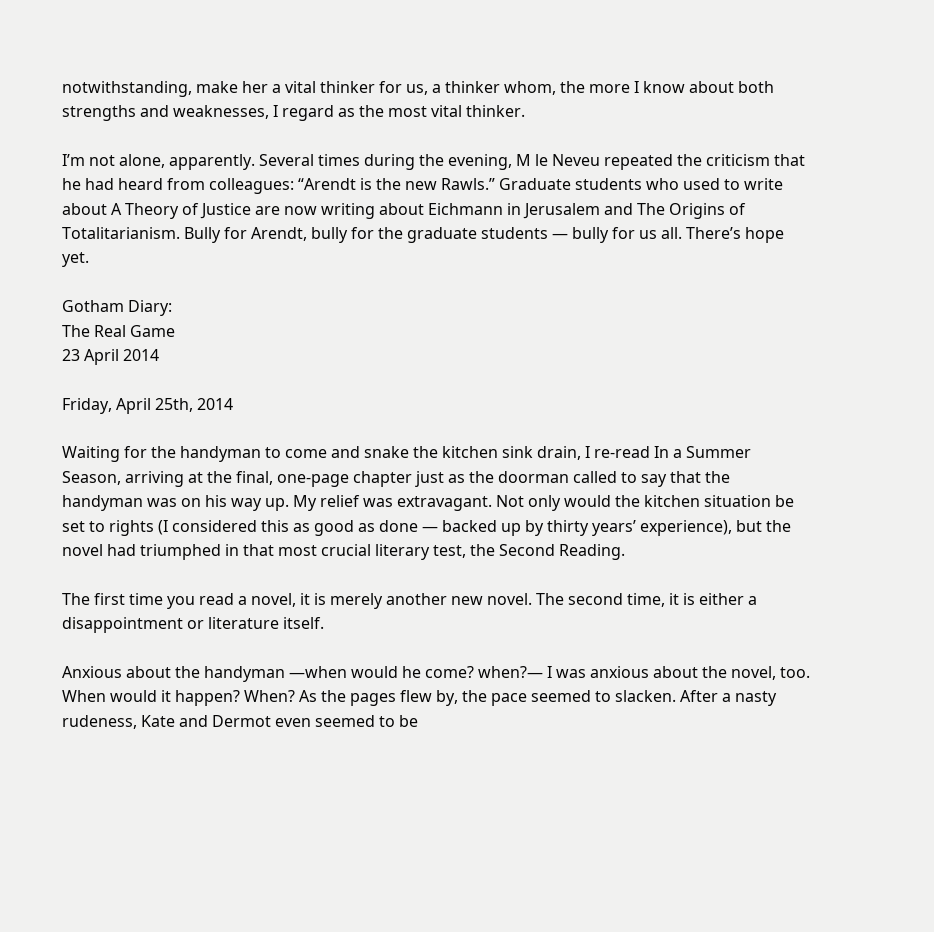notwithstanding, make her a vital thinker for us, a thinker whom, the more I know about both strengths and weaknesses, I regard as the most vital thinker.

I’m not alone, apparently. Several times during the evening, M le Neveu repeated the criticism that he had heard from colleagues: “Arendt is the new Rawls.” Graduate students who used to write about A Theory of Justice are now writing about Eichmann in Jerusalem and The Origins of Totalitarianism. Bully for Arendt, bully for the graduate students — bully for us all. There’s hope yet.

Gotham Diary:
The Real Game
23 April 2014

Friday, April 25th, 2014

Waiting for the handyman to come and snake the kitchen sink drain, I re-read In a Summer Season, arriving at the final, one-page chapter just as the doorman called to say that the handyman was on his way up. My relief was extravagant. Not only would the kitchen situation be set to rights (I considered this as good as done — backed up by thirty years’ experience), but the novel had triumphed in that most crucial literary test, the Second Reading.

The first time you read a novel, it is merely another new novel. The second time, it is either a disappointment or literature itself.

Anxious about the handyman —when would he come? when?— I was anxious about the novel, too. When would it happen? When? As the pages flew by, the pace seemed to slacken. After a nasty rudeness, Kate and Dermot even seemed to be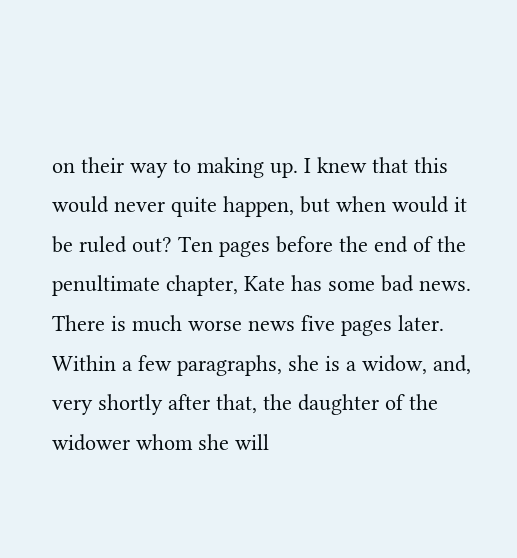on their way to making up. I knew that this would never quite happen, but when would it be ruled out? Ten pages before the end of the penultimate chapter, Kate has some bad news. There is much worse news five pages later. Within a few paragraphs, she is a widow, and, very shortly after that, the daughter of the widower whom she will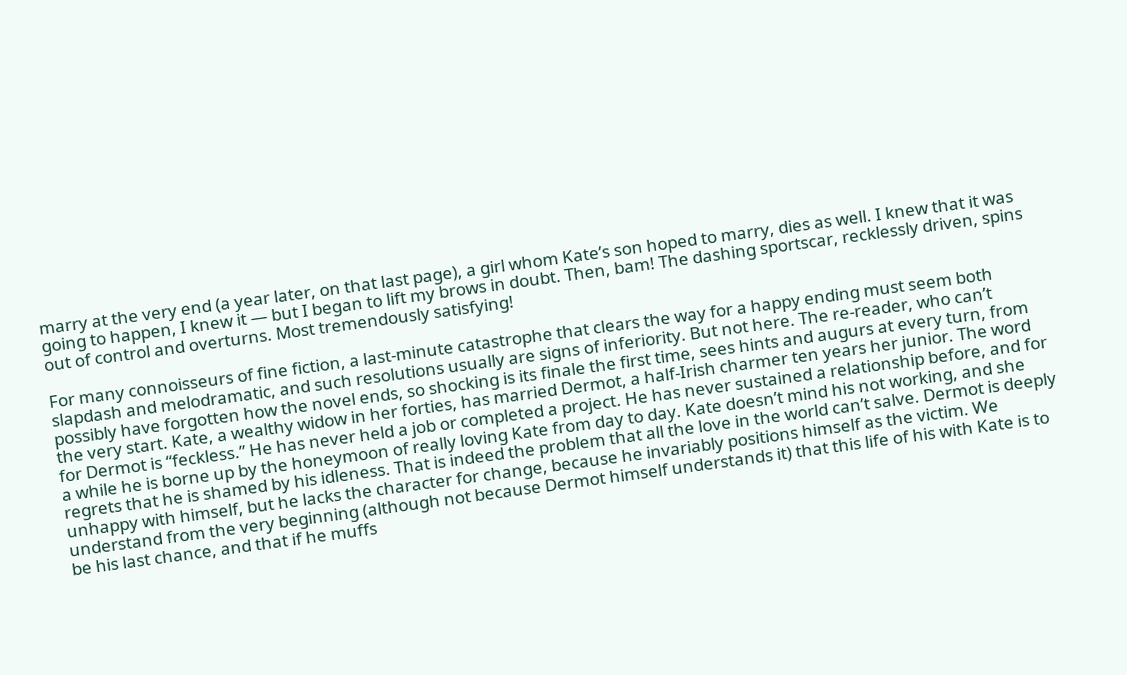marry at the very end (a year later, on that last page), a girl whom Kate’s son hoped to marry, dies as well. I knew that it was going to happen, I knew it — but I began to lift my brows in doubt. Then, bam! The dashing sportscar, recklessly driven, spins out of control and overturns. Most tremendously satisfying!

For many connoisseurs of fine fiction, a last-minute catastrophe that clears the way for a happy ending must seem both slapdash and melodramatic, and such resolutions usually are signs of inferiority. But not here. The re-reader, who can’t possibly have forgotten how the novel ends, so shocking is its finale the first time, sees hints and augurs at every turn, from the very start. Kate, a wealthy widow in her forties, has married Dermot, a half-Irish charmer ten years her junior. The word for Dermot is “feckless.” He has never held a job or completed a project. He has never sustained a relationship before, and for a while he is borne up by the honeymoon of really loving Kate from day to day. Kate doesn’t mind his not working, and she regrets that he is shamed by his idleness. That is indeed the problem that all the love in the world can’t salve. Dermot is deeply unhappy with himself, but he lacks the character for change, because he invariably positions himself as the victim. We understand from the very beginning (although not because Dermot himself understands it) that this life of his with Kate is to be his last chance, and that if he muffs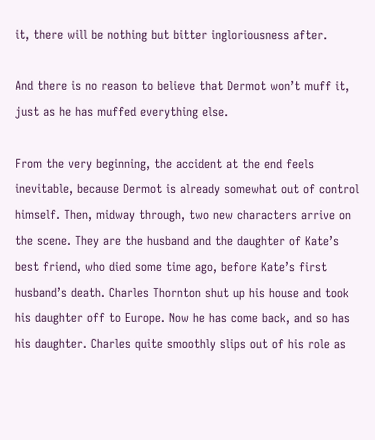it, there will be nothing but bitter ingloriousness after.

And there is no reason to believe that Dermot won’t muff it, just as he has muffed everything else.

From the very beginning, the accident at the end feels inevitable, because Dermot is already somewhat out of control himself. Then, midway through, two new characters arrive on the scene. They are the husband and the daughter of Kate’s best friend, who died some time ago, before Kate’s first husband’s death. Charles Thornton shut up his house and took his daughter off to Europe. Now he has come back, and so has his daughter. Charles quite smoothly slips out of his role as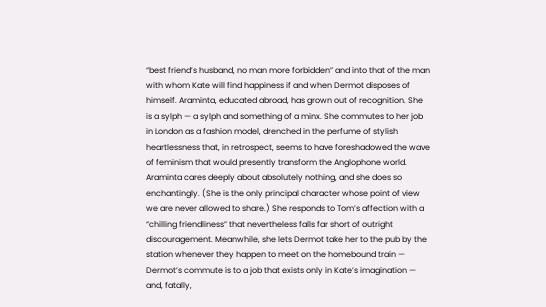“best friend’s husband, no man more forbidden” and into that of the man with whom Kate will find happiness if and when Dermot disposes of himself. Araminta, educated abroad, has grown out of recognition. She is a sylph — a sylph and something of a minx. She commutes to her job in London as a fashion model, drenched in the perfume of stylish heartlessness that, in retrospect, seems to have foreshadowed the wave of feminism that would presently transform the Anglophone world. Araminta cares deeply about absolutely nothing, and she does so enchantingly. (She is the only principal character whose point of view we are never allowed to share.) She responds to Tom’s affection with a “chilling friendliness” that nevertheless falls far short of outright discouragement. Meanwhile, she lets Dermot take her to the pub by the station whenever they happen to meet on the homebound train — Dermot’s commute is to a job that exists only in Kate’s imagination — and, fatally,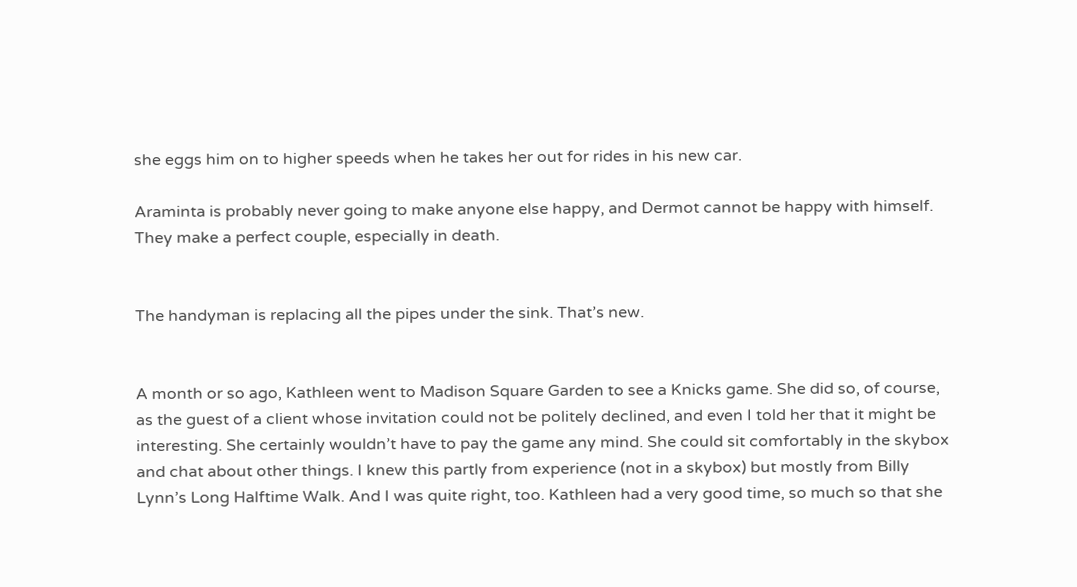she eggs him on to higher speeds when he takes her out for rides in his new car.

Araminta is probably never going to make anyone else happy, and Dermot cannot be happy with himself. They make a perfect couple, especially in death.


The handyman is replacing all the pipes under the sink. That’s new.


A month or so ago, Kathleen went to Madison Square Garden to see a Knicks game. She did so, of course, as the guest of a client whose invitation could not be politely declined, and even I told her that it might be interesting. She certainly wouldn’t have to pay the game any mind. She could sit comfortably in the skybox and chat about other things. I knew this partly from experience (not in a skybox) but mostly from Billy Lynn’s Long Halftime Walk. And I was quite right, too. Kathleen had a very good time, so much so that she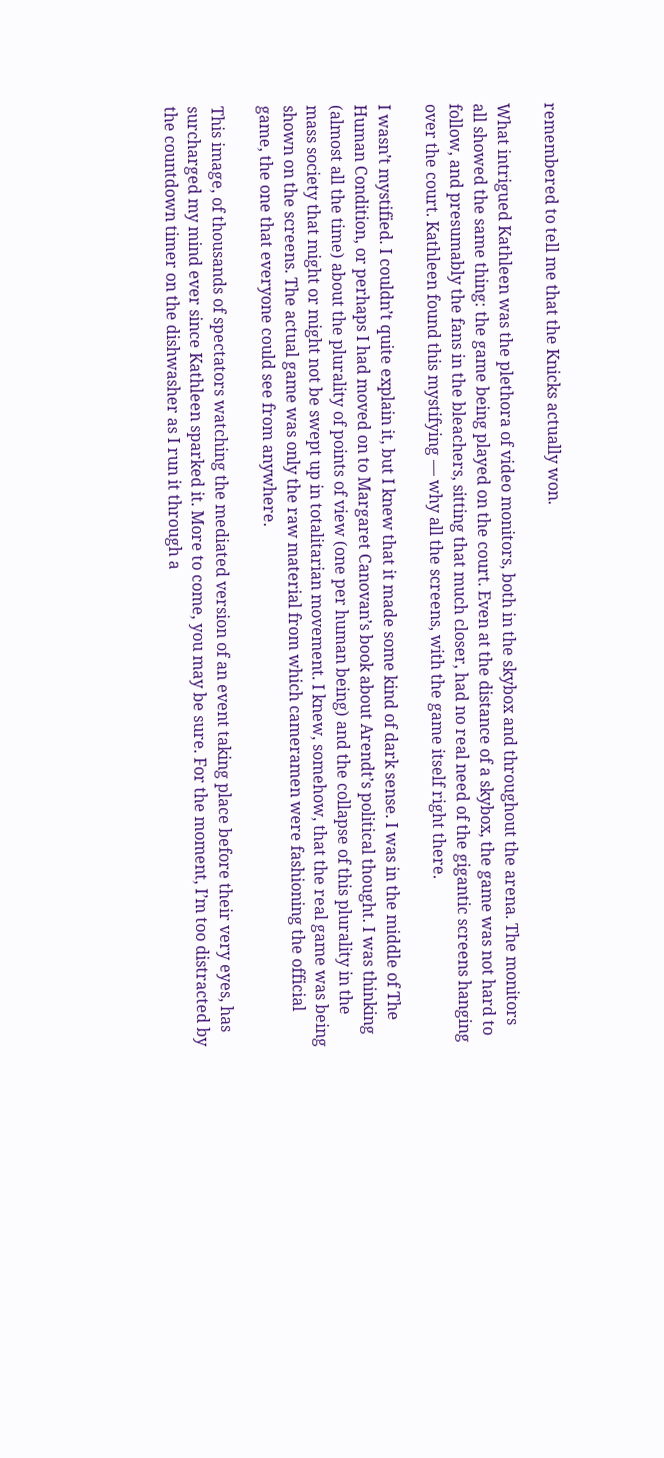remembered to tell me that the Knicks actually won.

What intrigued Kathleen was the plethora of video monitors, both in the skybox and throughout the arena. The monitors all showed the same thing: the game being played on the court. Even at the distance of a skybox, the game was not hard to follow, and presumably the fans in the bleachers, sitting that much closer, had no real need of the gigantic screens hanging over the court. Kathleen found this mystifying — why all the screens, with the game itself right there.

I wasn’t mystified. I couldn’t quite explain it, but I knew that it made some kind of dark sense. I was in the middle of The Human Condition, or perhaps I had moved on to Margaret Canovan’s book about Arendt’s political thought. I was thinking (almost all the time) about the plurality of points of view (one per human being) and the collapse of this plurality in the mass society that might or might not be swept up in totalitarian movement. I knew, somehow, that the real game was being shown on the screens. The actual game was only the raw material from which cameramen were fashioning the official game, the one that everyone could see from anywhere.

This image, of thousands of spectators watching the mediated version of an event taking place before their very eyes, has surcharged my mind ever since Kathleen sparked it. More to come, you may be sure. For the moment, I’m too distracted by the countdown timer on the dishwasher as I run it through a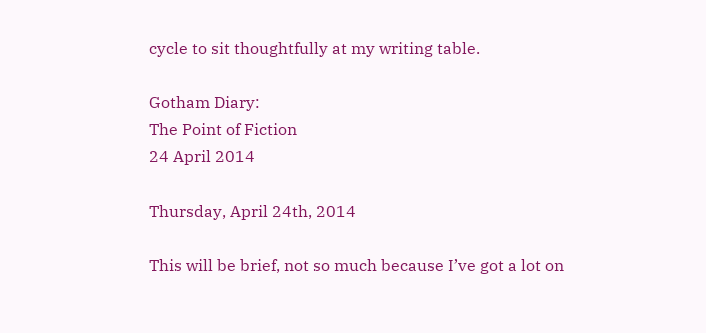cycle to sit thoughtfully at my writing table.

Gotham Diary:
The Point of Fiction
24 April 2014

Thursday, April 24th, 2014

This will be brief, not so much because I’ve got a lot on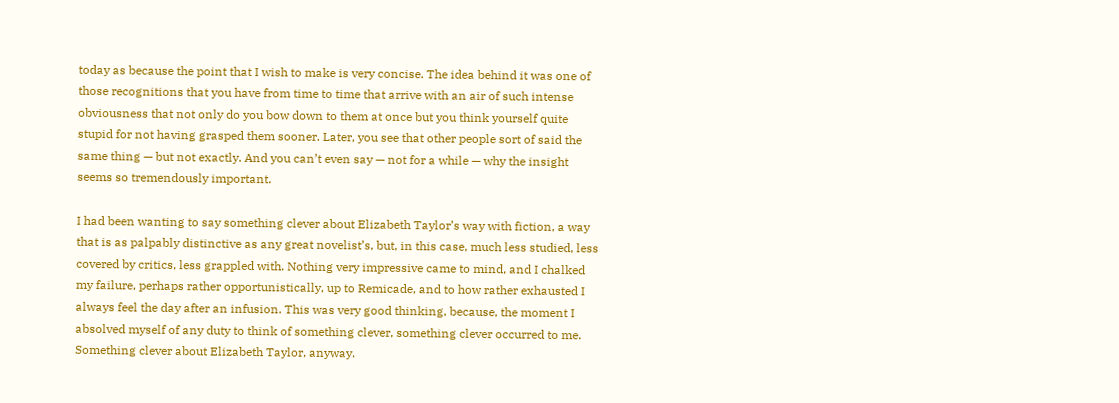today as because the point that I wish to make is very concise. The idea behind it was one of those recognitions that you have from time to time that arrive with an air of such intense obviousness that not only do you bow down to them at once but you think yourself quite stupid for not having grasped them sooner. Later, you see that other people sort of said the same thing — but not exactly. And you can’t even say — not for a while — why the insight seems so tremendously important.

I had been wanting to say something clever about Elizabeth Taylor’s way with fiction, a way that is as palpably distinctive as any great novelist’s, but, in this case, much less studied, less covered by critics, less grappled with. Nothing very impressive came to mind, and I chalked my failure, perhaps rather opportunistically, up to Remicade, and to how rather exhausted I always feel the day after an infusion. This was very good thinking, because, the moment I absolved myself of any duty to think of something clever, something clever occurred to me. Something clever about Elizabeth Taylor, anyway.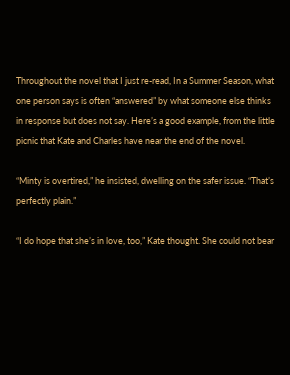Throughout the novel that I just re-read, In a Summer Season, what one person says is often “answered” by what someone else thinks in response but does not say. Here’s a good example, from the little picnic that Kate and Charles have near the end of the novel.

“Minty is overtired,” he insisted, dwelling on the safer issue. “That’s perfectly plain.”

“I do hope that she’s in love, too,” Kate thought. She could not bear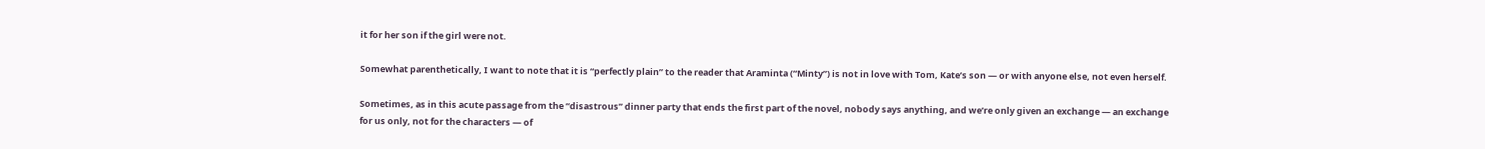it for her son if the girl were not.

Somewhat parenthetically, I want to note that it is “perfectly plain” to the reader that Araminta (“Minty”) is not in love with Tom, Kate’s son — or with anyone else, not even herself.

Sometimes, as in this acute passage from the “disastrous” dinner party that ends the first part of the novel, nobody says anything, and we’re only given an exchange — an exchange for us only, not for the characters — of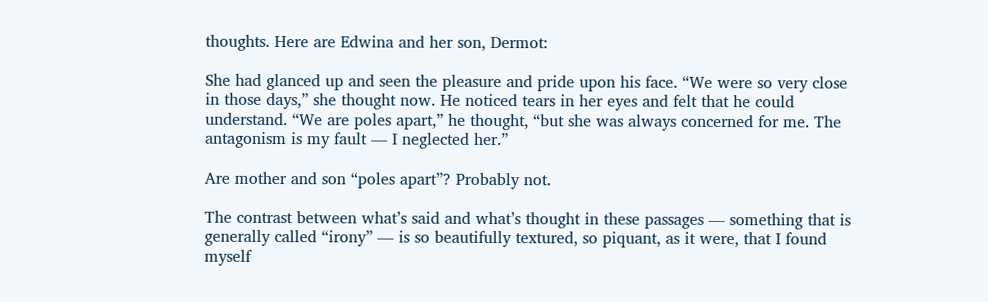thoughts. Here are Edwina and her son, Dermot:

She had glanced up and seen the pleasure and pride upon his face. “We were so very close in those days,” she thought now. He noticed tears in her eyes and felt that he could understand. “We are poles apart,” he thought, “but she was always concerned for me. The antagonism is my fault — I neglected her.”

Are mother and son “poles apart”? Probably not.

The contrast between what’s said and what’s thought in these passages — something that is generally called “irony” — is so beautifully textured, so piquant, as it were, that I found myself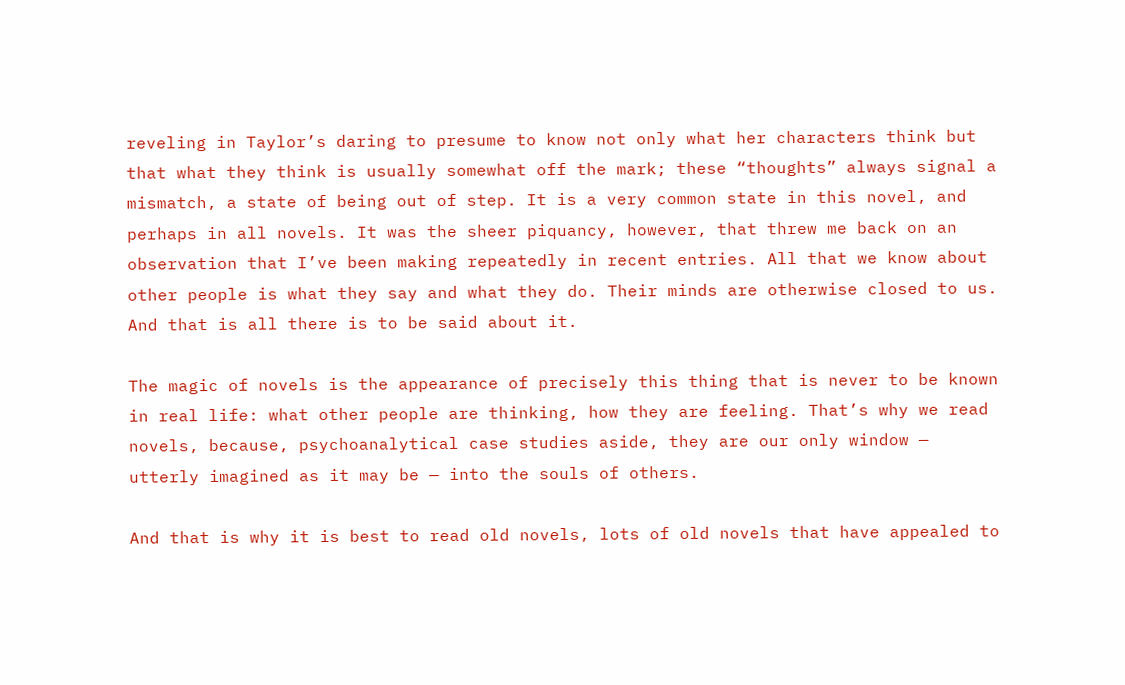reveling in Taylor’s daring to presume to know not only what her characters think but that what they think is usually somewhat off the mark; these “thoughts” always signal a mismatch, a state of being out of step. It is a very common state in this novel, and perhaps in all novels. It was the sheer piquancy, however, that threw me back on an observation that I’ve been making repeatedly in recent entries. All that we know about other people is what they say and what they do. Their minds are otherwise closed to us. And that is all there is to be said about it.

The magic of novels is the appearance of precisely this thing that is never to be known in real life: what other people are thinking, how they are feeling. That’s why we read novels, because, psychoanalytical case studies aside, they are our only window — utterly imagined as it may be — into the souls of others.

And that is why it is best to read old novels, lots of old novels that have appealed to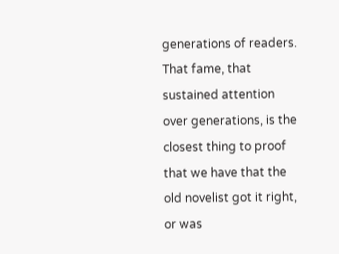generations of readers. That fame, that sustained attention over generations, is the closest thing to proof that we have that the old novelist got it right, or was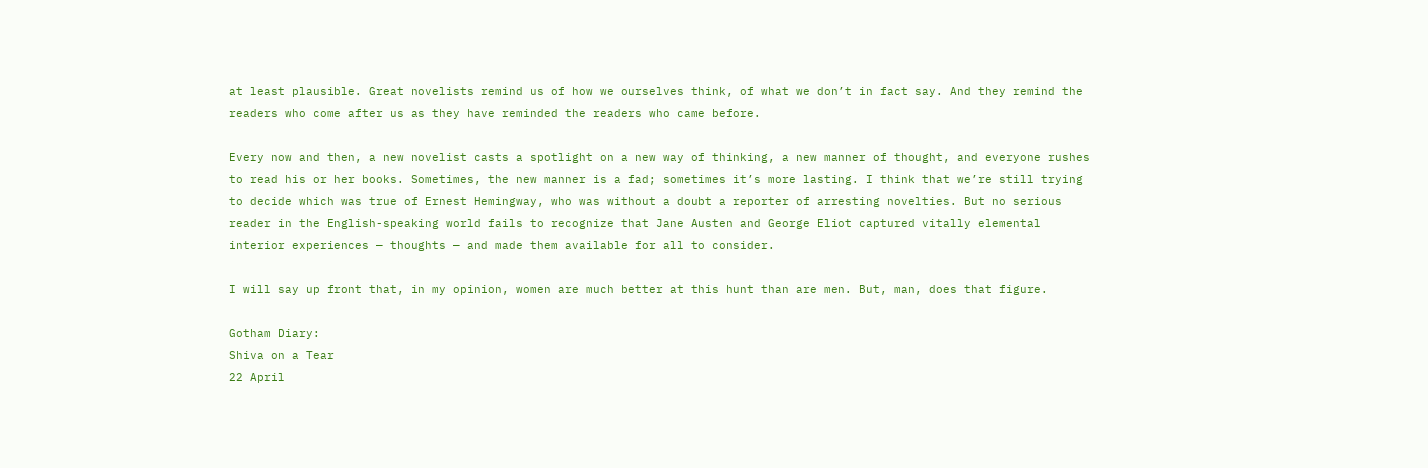at least plausible. Great novelists remind us of how we ourselves think, of what we don’t in fact say. And they remind the readers who come after us as they have reminded the readers who came before.

Every now and then, a new novelist casts a spotlight on a new way of thinking, a new manner of thought, and everyone rushes to read his or her books. Sometimes, the new manner is a fad; sometimes it’s more lasting. I think that we’re still trying to decide which was true of Ernest Hemingway, who was without a doubt a reporter of arresting novelties. But no serious reader in the English-speaking world fails to recognize that Jane Austen and George Eliot captured vitally elemental interior experiences — thoughts — and made them available for all to consider.

I will say up front that, in my opinion, women are much better at this hunt than are men. But, man, does that figure.

Gotham Diary:
Shiva on a Tear
22 April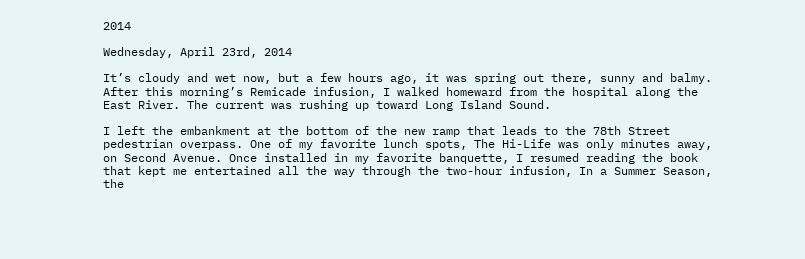2014

Wednesday, April 23rd, 2014

It’s cloudy and wet now, but a few hours ago, it was spring out there, sunny and balmy. After this morning’s Remicade infusion, I walked homeward from the hospital along the East River. The current was rushing up toward Long Island Sound.

I left the embankment at the bottom of the new ramp that leads to the 78th Street pedestrian overpass. One of my favorite lunch spots, The Hi-Life was only minutes away, on Second Avenue. Once installed in my favorite banquette, I resumed reading the book that kept me entertained all the way through the two-hour infusion, In a Summer Season, the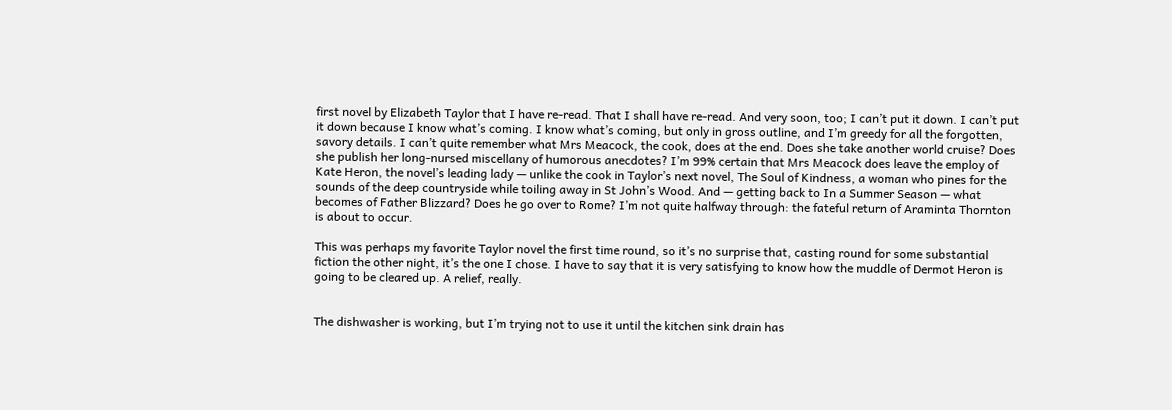first novel by Elizabeth Taylor that I have re-read. That I shall have re-read. And very soon, too; I can’t put it down. I can’t put it down because I know what’s coming. I know what’s coming, but only in gross outline, and I’m greedy for all the forgotten, savory details. I can’t quite remember what Mrs Meacock, the cook, does at the end. Does she take another world cruise? Does she publish her long-nursed miscellany of humorous anecdotes? I’m 99% certain that Mrs Meacock does leave the employ of Kate Heron, the novel’s leading lady — unlike the cook in Taylor’s next novel, The Soul of Kindness, a woman who pines for the sounds of the deep countryside while toiling away in St John’s Wood. And — getting back to In a Summer Season — what becomes of Father Blizzard? Does he go over to Rome? I’m not quite halfway through: the fateful return of Araminta Thornton is about to occur.

This was perhaps my favorite Taylor novel the first time round, so it’s no surprise that, casting round for some substantial fiction the other night, it’s the one I chose. I have to say that it is very satisfying to know how the muddle of Dermot Heron is going to be cleared up. A relief, really.


The dishwasher is working, but I’m trying not to use it until the kitchen sink drain has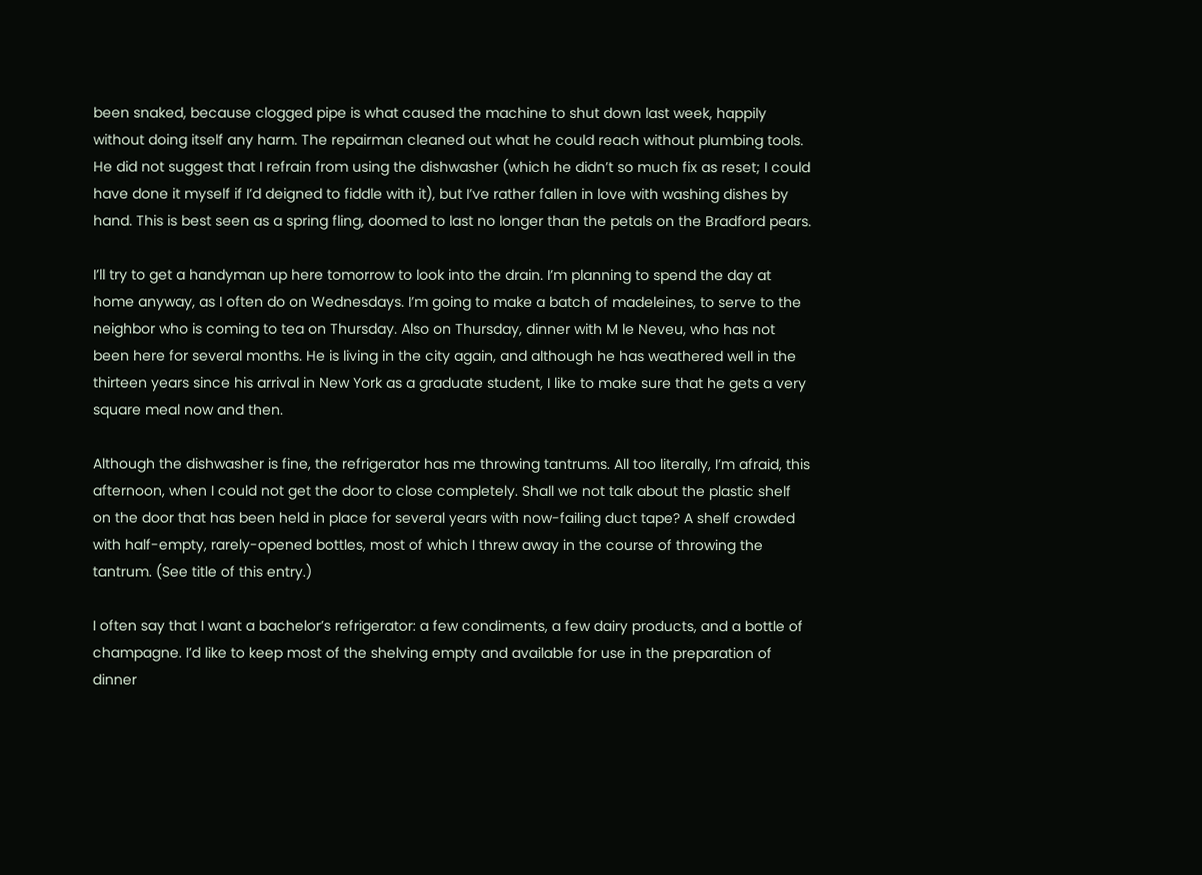been snaked, because clogged pipe is what caused the machine to shut down last week, happily without doing itself any harm. The repairman cleaned out what he could reach without plumbing tools. He did not suggest that I refrain from using the dishwasher (which he didn’t so much fix as reset; I could have done it myself if I’d deigned to fiddle with it), but I’ve rather fallen in love with washing dishes by hand. This is best seen as a spring fling, doomed to last no longer than the petals on the Bradford pears.

I’ll try to get a handyman up here tomorrow to look into the drain. I’m planning to spend the day at home anyway, as I often do on Wednesdays. I’m going to make a batch of madeleines, to serve to the neighbor who is coming to tea on Thursday. Also on Thursday, dinner with M le Neveu, who has not been here for several months. He is living in the city again, and although he has weathered well in the thirteen years since his arrival in New York as a graduate student, I like to make sure that he gets a very square meal now and then.

Although the dishwasher is fine, the refrigerator has me throwing tantrums. All too literally, I’m afraid, this afternoon, when I could not get the door to close completely. Shall we not talk about the plastic shelf on the door that has been held in place for several years with now-failing duct tape? A shelf crowded with half-empty, rarely-opened bottles, most of which I threw away in the course of throwing the tantrum. (See title of this entry.)

I often say that I want a bachelor’s refrigerator: a few condiments, a few dairy products, and a bottle of champagne. I’d like to keep most of the shelving empty and available for use in the preparation of dinner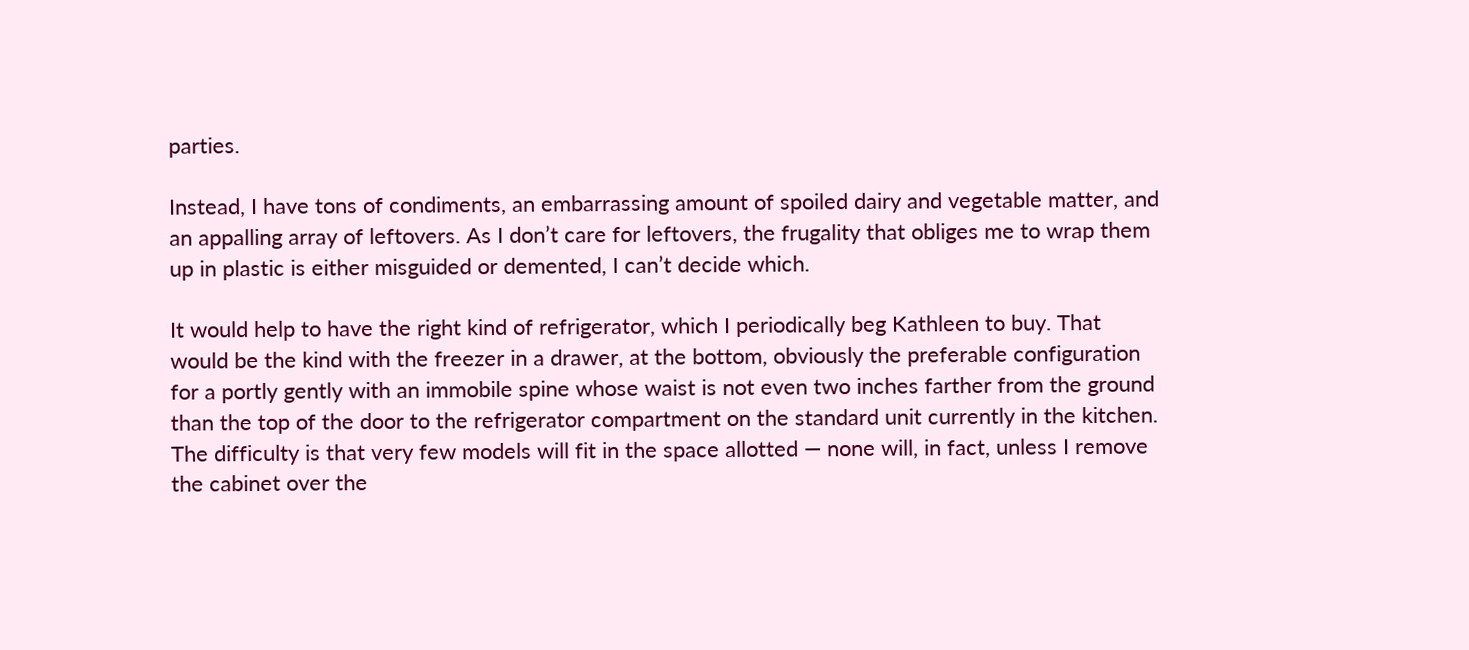parties.

Instead, I have tons of condiments, an embarrassing amount of spoiled dairy and vegetable matter, and an appalling array of leftovers. As I don’t care for leftovers, the frugality that obliges me to wrap them up in plastic is either misguided or demented, I can’t decide which.

It would help to have the right kind of refrigerator, which I periodically beg Kathleen to buy. That would be the kind with the freezer in a drawer, at the bottom, obviously the preferable configuration for a portly gently with an immobile spine whose waist is not even two inches farther from the ground than the top of the door to the refrigerator compartment on the standard unit currently in the kitchen. The difficulty is that very few models will fit in the space allotted — none will, in fact, unless I remove the cabinet over the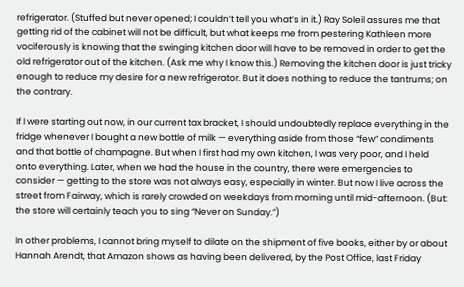refrigerator. (Stuffed but never opened; I couldn’t tell you what’s in it.) Ray Soleil assures me that getting rid of the cabinet will not be difficult, but what keeps me from pestering Kathleen more vociferously is knowing that the swinging kitchen door will have to be removed in order to get the old refrigerator out of the kitchen. (Ask me why I know this.) Removing the kitchen door is just tricky enough to reduce my desire for a new refrigerator. But it does nothing to reduce the tantrums; on the contrary.

If I were starting out now, in our current tax bracket, I should undoubtedly replace everything in the fridge whenever I bought a new bottle of milk — everything aside from those “few” condiments and that bottle of champagne. But when I first had my own kitchen, I was very poor, and I held onto everything. Later, when we had the house in the country, there were emergencies to consider — getting to the store was not always easy, especially in winter. But now I live across the street from Fairway, which is rarely crowded on weekdays from morning until mid-afternoon. (But: the store will certainly teach you to sing “Never on Sunday.”)

In other problems, I cannot bring myself to dilate on the shipment of five books, either by or about Hannah Arendt, that Amazon shows as having been delivered, by the Post Office, last Friday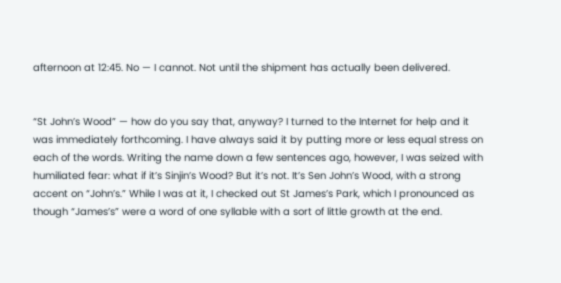afternoon at 12:45. No — I cannot. Not until the shipment has actually been delivered.


“St John’s Wood” — how do you say that, anyway? I turned to the Internet for help and it was immediately forthcoming. I have always said it by putting more or less equal stress on each of the words. Writing the name down a few sentences ago, however, I was seized with humiliated fear: what if it’s Sinjin’s Wood? But it’s not. It’s Sen John’s Wood, with a strong accent on “John’s.” While I was at it, I checked out St James’s Park, which I pronounced as though “James’s” were a word of one syllable with a sort of little growth at the end.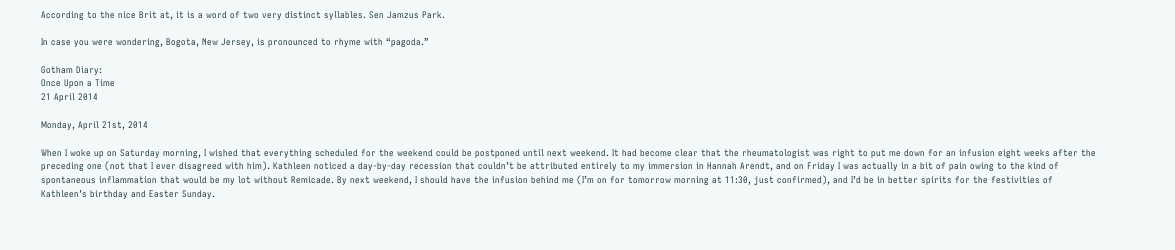According to the nice Brit at, it is a word of two very distinct syllables. Sen Jamzus Park.

In case you were wondering, Bogota, New Jersey, is pronounced to rhyme with “pagoda.”

Gotham Diary:
Once Upon a Time
21 April 2014

Monday, April 21st, 2014

When I woke up on Saturday morning, I wished that everything scheduled for the weekend could be postponed until next weekend. It had become clear that the rheumatologist was right to put me down for an infusion eight weeks after the preceding one (not that I ever disagreed with him). Kathleen noticed a day-by-day recession that couldn’t be attributed entirely to my immersion in Hannah Arendt, and on Friday I was actually in a bit of pain owing to the kind of spontaneous inflammation that would be my lot without Remicade. By next weekend, I should have the infusion behind me (I’m on for tomorrow morning at 11:30, just confirmed), and I’d be in better spirits for the festivities of Kathleen’s birthday and Easter Sunday.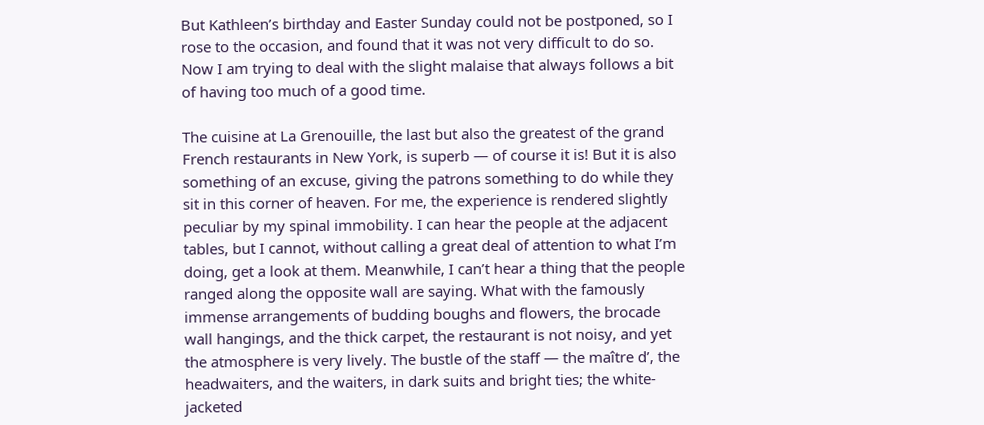But Kathleen’s birthday and Easter Sunday could not be postponed, so I rose to the occasion, and found that it was not very difficult to do so. Now I am trying to deal with the slight malaise that always follows a bit of having too much of a good time.

The cuisine at La Grenouille, the last but also the greatest of the grand French restaurants in New York, is superb — of course it is! But it is also something of an excuse, giving the patrons something to do while they sit in this corner of heaven. For me, the experience is rendered slightly peculiar by my spinal immobility. I can hear the people at the adjacent tables, but I cannot, without calling a great deal of attention to what I’m doing, get a look at them. Meanwhile, I can’t hear a thing that the people ranged along the opposite wall are saying. What with the famously immense arrangements of budding boughs and flowers, the brocade wall hangings, and the thick carpet, the restaurant is not noisy, and yet the atmosphere is very lively. The bustle of the staff — the maître d’, the headwaiters, and the waiters, in dark suits and bright ties; the white-jacketed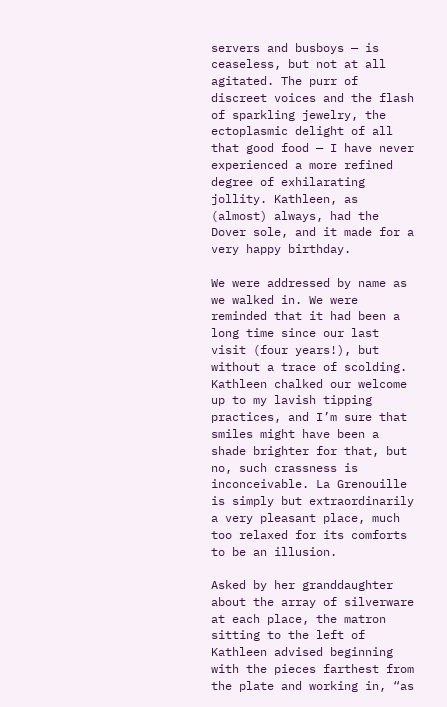servers and busboys — is ceaseless, but not at all agitated. The purr of discreet voices and the flash of sparkling jewelry, the ectoplasmic delight of all that good food — I have never experienced a more refined degree of exhilarating jollity. Kathleen, as (almost) always, had the Dover sole, and it made for a very happy birthday.

We were addressed by name as we walked in. We were reminded that it had been a long time since our last visit (four years!), but without a trace of scolding. Kathleen chalked our welcome up to my lavish tipping practices, and I’m sure that smiles might have been a shade brighter for that, but no, such crassness is inconceivable. La Grenouille is simply but extraordinarily a very pleasant place, much too relaxed for its comforts to be an illusion.

Asked by her granddaughter about the array of silverware at each place, the matron sitting to the left of Kathleen advised beginning with the pieces farthest from the plate and working in, “as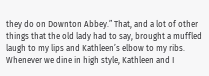they do on Downton Abbey.” That, and a lot of other things that the old lady had to say, brought a muffled laugh to my lips and Kathleen’s elbow to my ribs. Whenever we dine in high style, Kathleen and I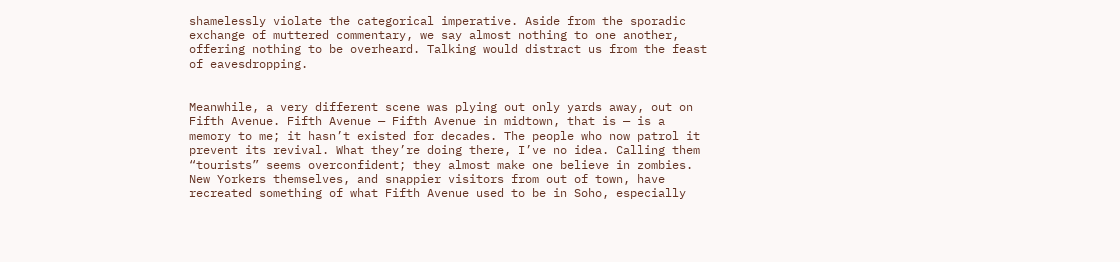shamelessly violate the categorical imperative. Aside from the sporadic exchange of muttered commentary, we say almost nothing to one another, offering nothing to be overheard. Talking would distract us from the feast of eavesdropping.


Meanwhile, a very different scene was plying out only yards away, out on Fifth Avenue. Fifth Avenue — Fifth Avenue in midtown, that is — is a memory to me; it hasn’t existed for decades. The people who now patrol it prevent its revival. What they’re doing there, I’ve no idea. Calling them “tourists” seems overconfident; they almost make one believe in zombies. New Yorkers themselves, and snappier visitors from out of town, have recreated something of what Fifth Avenue used to be in Soho, especially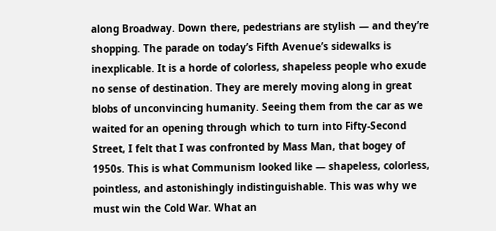along Broadway. Down there, pedestrians are stylish — and they’re shopping. The parade on today’s Fifth Avenue’s sidewalks is inexplicable. It is a horde of colorless, shapeless people who exude no sense of destination. They are merely moving along in great blobs of unconvincing humanity. Seeing them from the car as we waited for an opening through which to turn into Fifty-Second Street, I felt that I was confronted by Mass Man, that bogey of 1950s. This is what Communism looked like — shapeless, colorless, pointless, and astonishingly indistinguishable. This was why we must win the Cold War. What an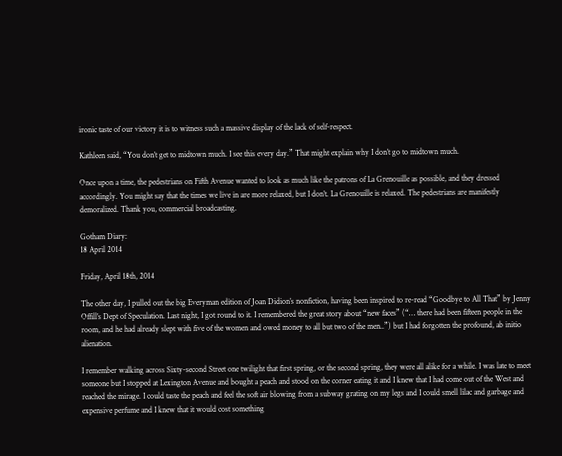ironic taste of our victory it is to witness such a massive display of the lack of self-respect.

Kathleen said, “You don’t get to midtown much. I see this every day.” That might explain why I don’t go to midtown much.

Once upon a time, the pedestrians on Fifth Avenue wanted to look as much like the patrons of La Grenouille as possible, and they dressed accordingly. You might say that the times we live in are more relaxed, but I don’t. La Grenouille is relaxed. The pedestrians are manifestly demoralized. Thank you, commercial broadcasting.

Gotham Diary:
18 April 2014

Friday, April 18th, 2014

The other day, I pulled out the big Everyman edition of Joan Didion’s nonfiction, having been inspired to re-read “Goodbye to All That” by Jenny Offill’s Dept of Speculation. Last night, I got round to it. I remembered the great story about “new faces” (“… there had been fifteen people in the room, and he had already slept with five of the women and owed money to all but two of the men..”) but I had forgotten the profound, ab initio alienation.

I remember walking across Sixty-second Street one twilight that first spring, or the second spring, they were all alike for a while. I was late to meet someone but I stopped at Lexington Avenue and bought a peach and stood on the corner eating it and I knew that I had come out of the West and reached the mirage. I could taste the peach and feel the soft air blowing from a subway grating on my legs and I could smell lilac and garbage and expensive perfume and I knew that it would cost something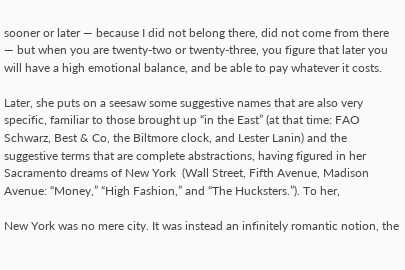sooner or later — because I did not belong there, did not come from there — but when you are twenty-two or twenty-three, you figure that later you will have a high emotional balance, and be able to pay whatever it costs.

Later, she puts on a seesaw some suggestive names that are also very specific, familiar to those brought up “in the East” (at that time: FAO Schwarz, Best & Co, the Biltmore clock, and Lester Lanin) and the suggestive terms that are complete abstractions, having figured in her Sacramento dreams of New York  (Wall Street, Fifth Avenue, Madison Avenue: “Money,” “High Fashion,” and “The Hucksters.”). To her,

New York was no mere city. It was instead an infinitely romantic notion, the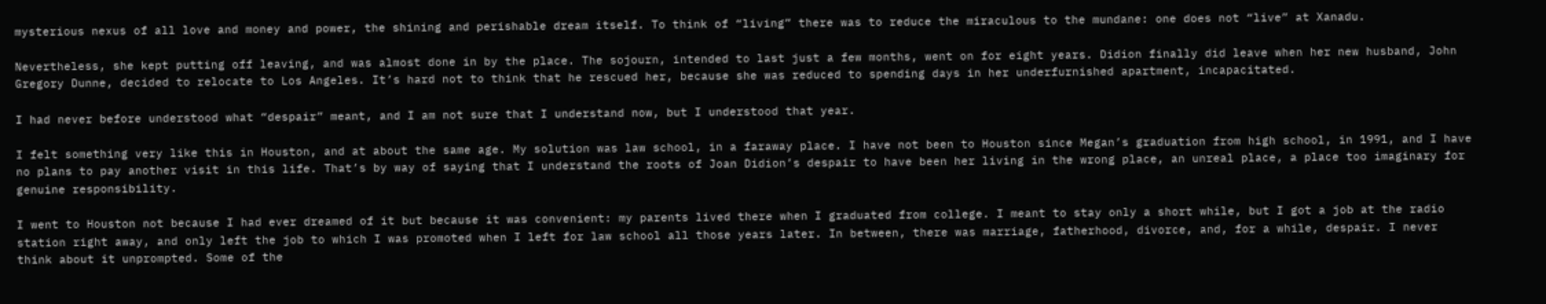mysterious nexus of all love and money and power, the shining and perishable dream itself. To think of “living” there was to reduce the miraculous to the mundane: one does not “live” at Xanadu.

Nevertheless, she kept putting off leaving, and was almost done in by the place. The sojourn, intended to last just a few months, went on for eight years. Didion finally did leave when her new husband, John Gregory Dunne, decided to relocate to Los Angeles. It’s hard not to think that he rescued her, because she was reduced to spending days in her underfurnished apartment, incapacitated.

I had never before understood what “despair” meant, and I am not sure that I understand now, but I understood that year.

I felt something very like this in Houston, and at about the same age. My solution was law school, in a faraway place. I have not been to Houston since Megan’s graduation from high school, in 1991, and I have no plans to pay another visit in this life. That’s by way of saying that I understand the roots of Joan Didion’s despair to have been her living in the wrong place, an unreal place, a place too imaginary for genuine responsibility.

I went to Houston not because I had ever dreamed of it but because it was convenient: my parents lived there when I graduated from college. I meant to stay only a short while, but I got a job at the radio station right away, and only left the job to which I was promoted when I left for law school all those years later. In between, there was marriage, fatherhood, divorce, and, for a while, despair. I never think about it unprompted. Some of the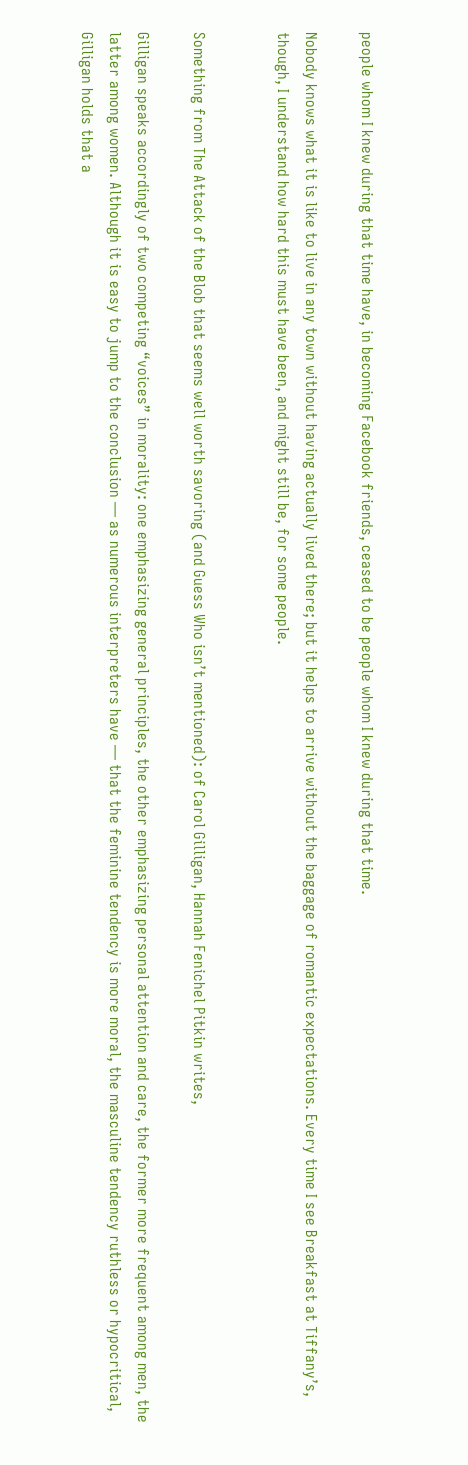people whom I knew during that time have, in becoming Facebook friends, ceased to be people whom I knew during that time.

Nobody knows what it is like to live in any town without having actually lived there; but it helps to arrive without the baggage of romantic expectations. Every time I see Breakfast at Tiffany’s, though, I understand how hard this must have been, and might still be, for some people.


Something from The Attack of the Blob that seems well worth savoring (and Guess Who isn’t mentioned): of Carol Gilligan, Hannah Fenichel Pitkin writes,

Gilligan speaks accordingly of two competing “voices” in morality: one emphasizing general principles, the other emphasizing personal attention and care, the former more frequent among men, the latter among women. Although it is easy to jump to the conclusion — as numerous interpreters have — that the feminine tendency is more moral, the masculine tendency ruthless or hypocritical, Gilligan holds that a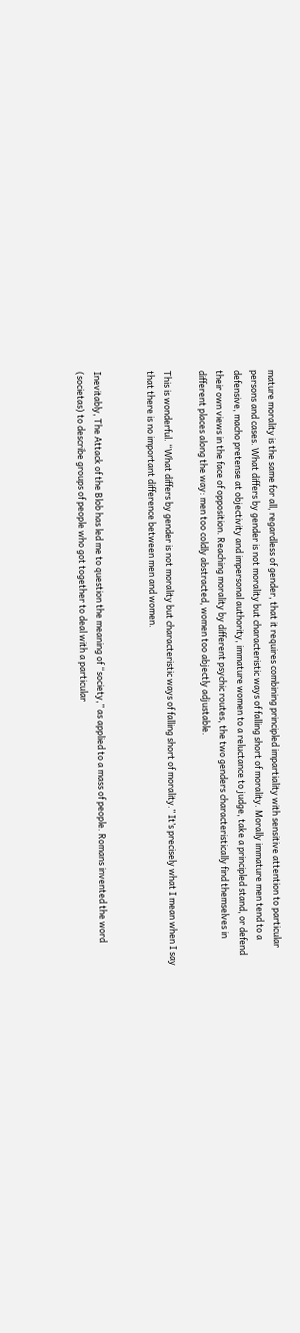mature morality is the same for all, regardless of gender, that it requires combining principled impartiality with sensitive attention to particular persons and cases. What differs by gender is not morality but characteristic ways of falling short of morality. Morally immature men tend to a defensive, macho pretense at objectivity and impersonal authority, immature women to a reluctance to judge, take a principled stand, or defend their own views in the face of opposition. Reaching morality by different psychic routes, the two genders characteristically find themselves in different places along the way: men too coldly abstracted, women too abjectly adjustable.

This is wonderful. “What differs by gender is not morality but characteristic ways of falling short of morality.” It’s precisely what I mean when I say that there is no important difference between men and women.


Inevitably, The Attack of the Blob has led me to question the meaning of “society,” as applied to a mass of people. Romans invented the word (societas) to describe groups of people who got together to deal with a particular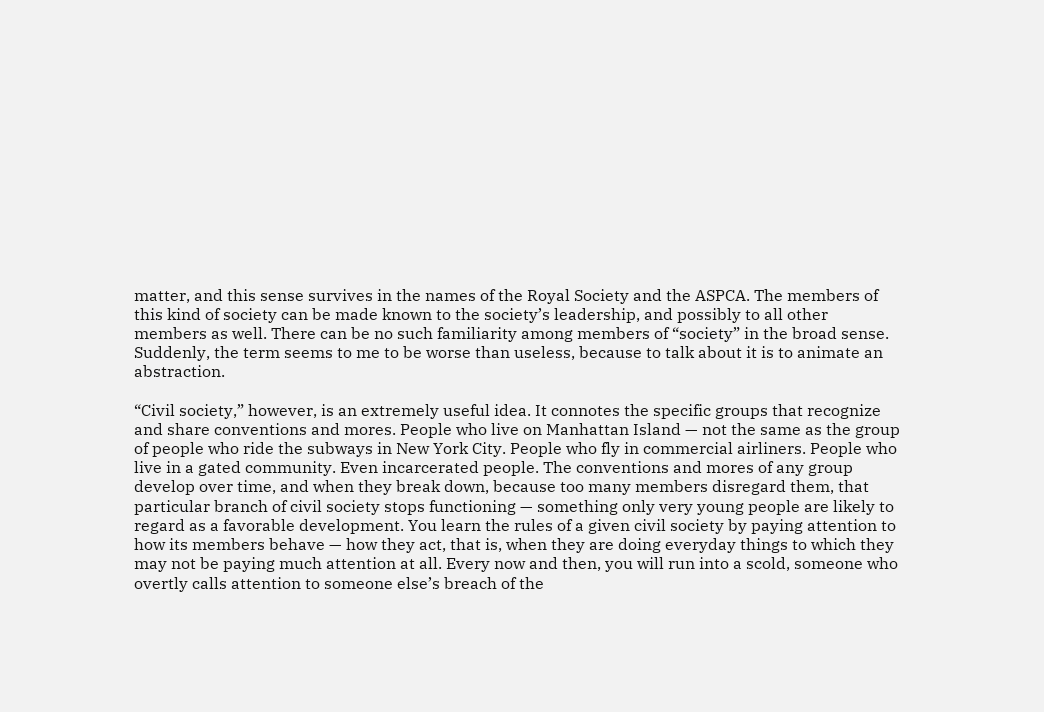matter, and this sense survives in the names of the Royal Society and the ASPCA. The members of this kind of society can be made known to the society’s leadership, and possibly to all other members as well. There can be no such familiarity among members of “society” in the broad sense. Suddenly, the term seems to me to be worse than useless, because to talk about it is to animate an abstraction.

“Civil society,” however, is an extremely useful idea. It connotes the specific groups that recognize and share conventions and mores. People who live on Manhattan Island — not the same as the group of people who ride the subways in New York City. People who fly in commercial airliners. People who live in a gated community. Even incarcerated people. The conventions and mores of any group develop over time, and when they break down, because too many members disregard them, that particular branch of civil society stops functioning — something only very young people are likely to regard as a favorable development. You learn the rules of a given civil society by paying attention to how its members behave — how they act, that is, when they are doing everyday things to which they may not be paying much attention at all. Every now and then, you will run into a scold, someone who overtly calls attention to someone else’s breach of the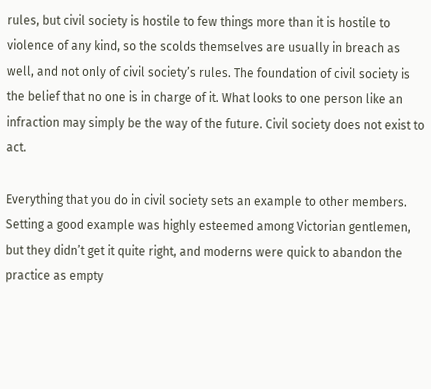rules, but civil society is hostile to few things more than it is hostile to violence of any kind, so the scolds themselves are usually in breach as well, and not only of civil society’s rules. The foundation of civil society is the belief that no one is in charge of it. What looks to one person like an infraction may simply be the way of the future. Civil society does not exist to act.

Everything that you do in civil society sets an example to other members. Setting a good example was highly esteemed among Victorian gentlemen, but they didn’t get it quite right, and moderns were quick to abandon the practice as empty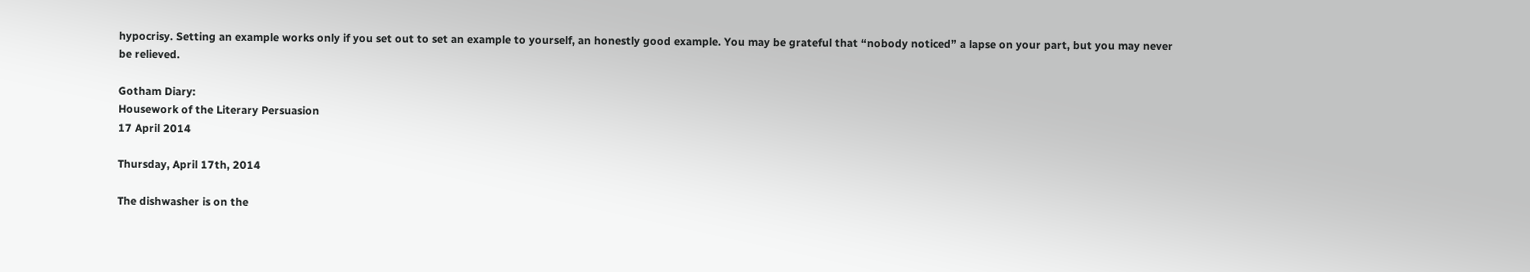hypocrisy. Setting an example works only if you set out to set an example to yourself, an honestly good example. You may be grateful that “nobody noticed” a lapse on your part, but you may never be relieved.

Gotham Diary:
Housework of the Literary Persuasion
17 April 2014

Thursday, April 17th, 2014

The dishwasher is on the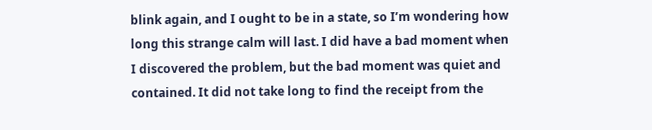blink again, and I ought to be in a state, so I’m wondering how long this strange calm will last. I did have a bad moment when I discovered the problem, but the bad moment was quiet and contained. It did not take long to find the receipt from the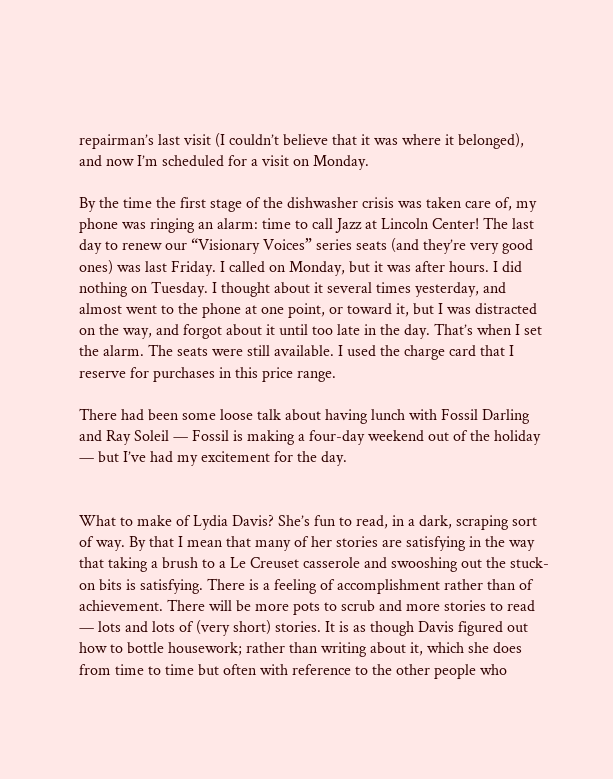repairman’s last visit (I couldn’t believe that it was where it belonged), and now I’m scheduled for a visit on Monday.

By the time the first stage of the dishwasher crisis was taken care of, my phone was ringing an alarm: time to call Jazz at Lincoln Center! The last day to renew our “Visionary Voices” series seats (and they’re very good ones) was last Friday. I called on Monday, but it was after hours. I did nothing on Tuesday. I thought about it several times yesterday, and almost went to the phone at one point, or toward it, but I was distracted on the way, and forgot about it until too late in the day. That’s when I set the alarm. The seats were still available. I used the charge card that I reserve for purchases in this price range.

There had been some loose talk about having lunch with Fossil Darling and Ray Soleil — Fossil is making a four-day weekend out of the holiday — but I’ve had my excitement for the day.


What to make of Lydia Davis? She’s fun to read, in a dark, scraping sort of way. By that I mean that many of her stories are satisfying in the way that taking a brush to a Le Creuset casserole and swooshing out the stuck-on bits is satisfying. There is a feeling of accomplishment rather than of achievement. There will be more pots to scrub and more stories to read — lots and lots of (very short) stories. It is as though Davis figured out how to bottle housework; rather than writing about it, which she does from time to time but often with reference to the other people who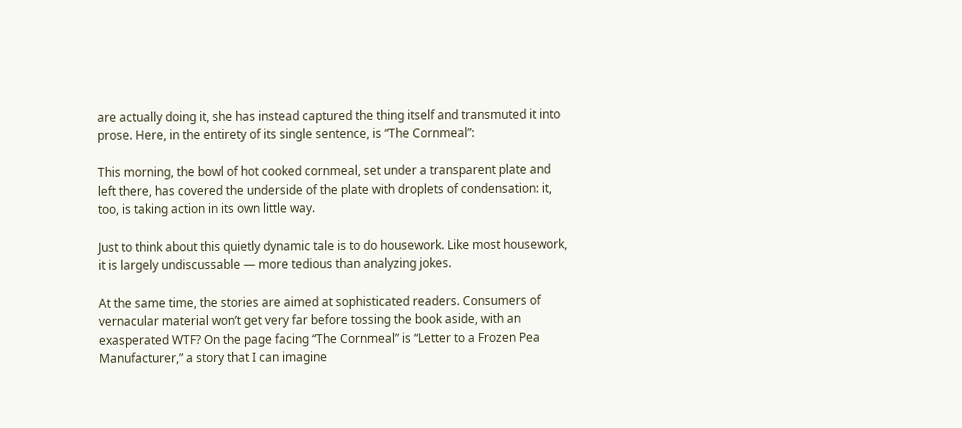are actually doing it, she has instead captured the thing itself and transmuted it into prose. Here, in the entirety of its single sentence, is “The Cornmeal”:

This morning, the bowl of hot cooked cornmeal, set under a transparent plate and left there, has covered the underside of the plate with droplets of condensation: it, too, is taking action in its own little way.

Just to think about this quietly dynamic tale is to do housework. Like most housework, it is largely undiscussable — more tedious than analyzing jokes.

At the same time, the stories are aimed at sophisticated readers. Consumers of vernacular material won’t get very far before tossing the book aside, with an exasperated WTF? On the page facing “The Cornmeal” is “Letter to a Frozen Pea Manufacturer,” a story that I can imagine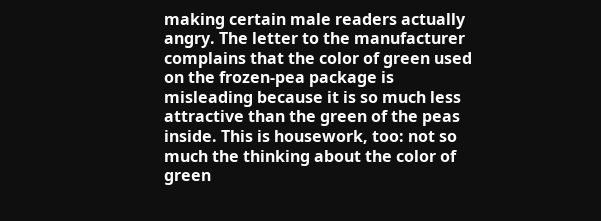making certain male readers actually angry. The letter to the manufacturer complains that the color of green used on the frozen-pea package is misleading because it is so much less attractive than the green of the peas inside. This is housework, too: not so much the thinking about the color of green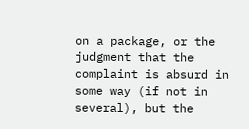on a package, or the judgment that the complaint is absurd in some way (if not in several), but the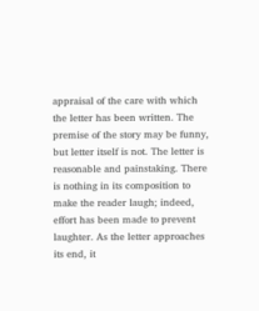appraisal of the care with which the letter has been written. The premise of the story may be funny, but letter itself is not. The letter is reasonable and painstaking. There is nothing in its composition to make the reader laugh; indeed, effort has been made to prevent laughter. As the letter approaches its end, it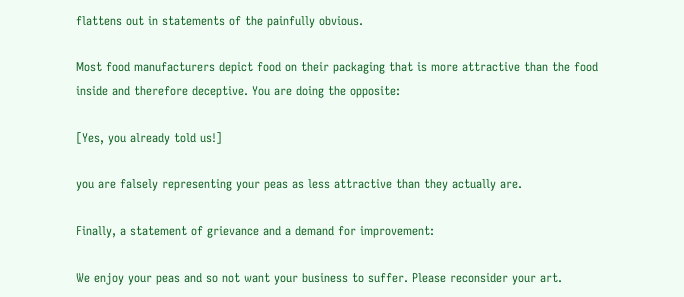flattens out in statements of the painfully obvious.

Most food manufacturers depict food on their packaging that is more attractive than the food inside and therefore deceptive. You are doing the opposite:

[Yes, you already told us!]

you are falsely representing your peas as less attractive than they actually are.

Finally, a statement of grievance and a demand for improvement:

We enjoy your peas and so not want your business to suffer. Please reconsider your art.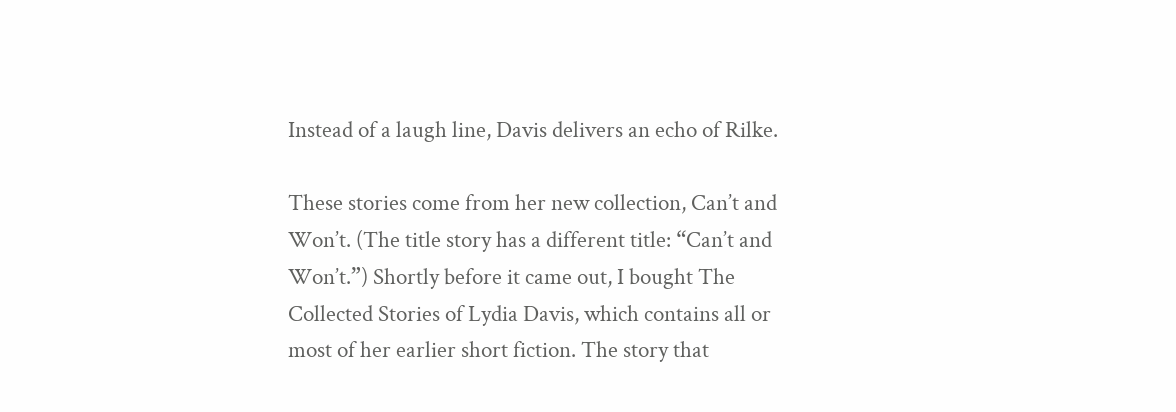Instead of a laugh line, Davis delivers an echo of Rilke.

These stories come from her new collection, Can’t and Won’t. (The title story has a different title: “Can’t and Won’t.”) Shortly before it came out, I bought The Collected Stories of Lydia Davis, which contains all or most of her earlier short fiction. The story that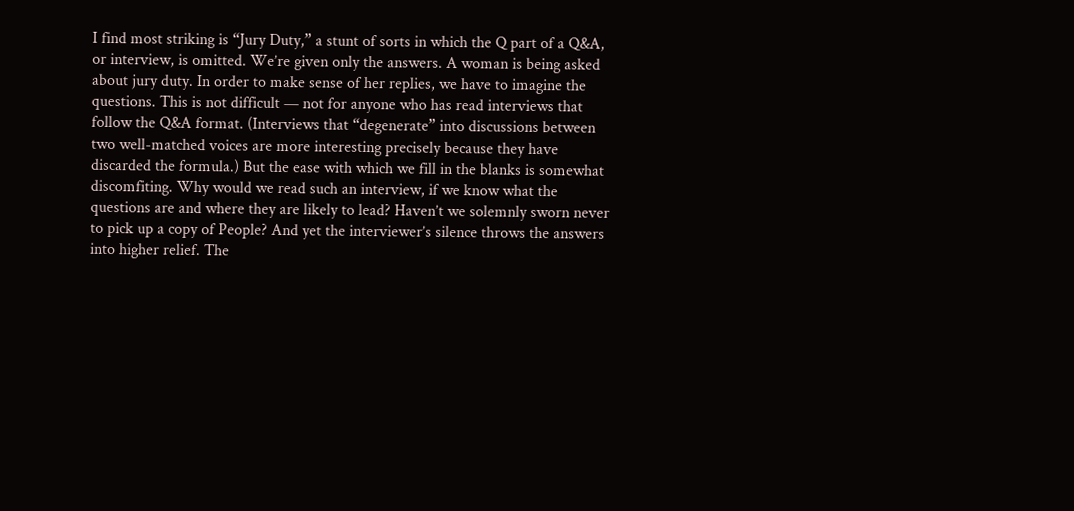I find most striking is “Jury Duty,” a stunt of sorts in which the Q part of a Q&A, or interview, is omitted. We’re given only the answers. A woman is being asked about jury duty. In order to make sense of her replies, we have to imagine the questions. This is not difficult — not for anyone who has read interviews that follow the Q&A format. (Interviews that “degenerate” into discussions between two well-matched voices are more interesting precisely because they have discarded the formula.) But the ease with which we fill in the blanks is somewhat discomfiting. Why would we read such an interview, if we know what the questions are and where they are likely to lead? Haven’t we solemnly sworn never to pick up a copy of People? And yet the interviewer’s silence throws the answers into higher relief. The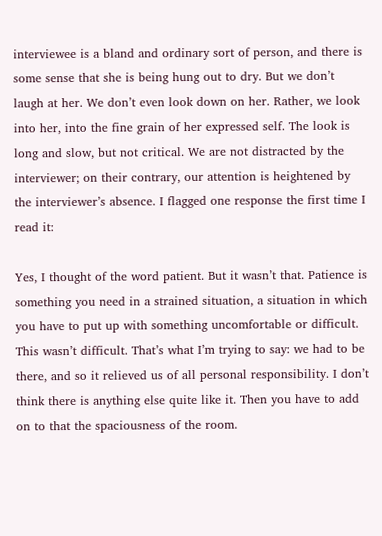interviewee is a bland and ordinary sort of person, and there is some sense that she is being hung out to dry. But we don’t laugh at her. We don’t even look down on her. Rather, we look into her, into the fine grain of her expressed self. The look is long and slow, but not critical. We are not distracted by the interviewer; on their contrary, our attention is heightened by the interviewer’s absence. I flagged one response the first time I read it:

Yes, I thought of the word patient. But it wasn’t that. Patience is something you need in a strained situation, a situation in which you have to put up with something uncomfortable or difficult. This wasn’t difficult. That’s what I’m trying to say: we had to be there, and so it relieved us of all personal responsibility. I don’t think there is anything else quite like it. Then you have to add on to that the spaciousness of the room.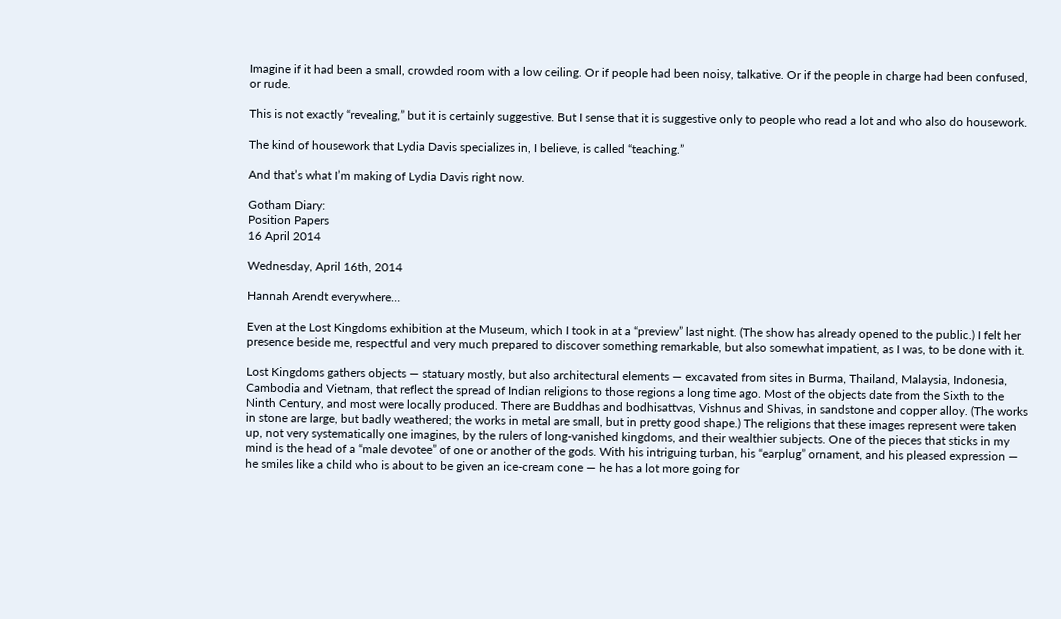Imagine if it had been a small, crowded room with a low ceiling. Or if people had been noisy, talkative. Or if the people in charge had been confused, or rude.

This is not exactly “revealing,” but it is certainly suggestive. But I sense that it is suggestive only to people who read a lot and who also do housework.

The kind of housework that Lydia Davis specializes in, I believe, is called “teaching.”

And that’s what I’m making of Lydia Davis right now.

Gotham Diary:
Position Papers
16 April 2014

Wednesday, April 16th, 2014

Hannah Arendt everywhere…

Even at the Lost Kingdoms exhibition at the Museum, which I took in at a “preview” last night. (The show has already opened to the public.) I felt her presence beside me, respectful and very much prepared to discover something remarkable, but also somewhat impatient, as I was, to be done with it.

Lost Kingdoms gathers objects — statuary mostly, but also architectural elements — excavated from sites in Burma, Thailand, Malaysia, Indonesia, Cambodia and Vietnam, that reflect the spread of Indian religions to those regions a long time ago. Most of the objects date from the Sixth to the Ninth Century, and most were locally produced. There are Buddhas and bodhisattvas, Vishnus and Shivas, in sandstone and copper alloy. (The works in stone are large, but badly weathered; the works in metal are small, but in pretty good shape.) The religions that these images represent were taken up, not very systematically one imagines, by the rulers of long-vanished kingdoms, and their wealthier subjects. One of the pieces that sticks in my mind is the head of a “male devotee” of one or another of the gods. With his intriguing turban, his “earplug” ornament, and his pleased expression — he smiles like a child who is about to be given an ice-cream cone — he has a lot more going for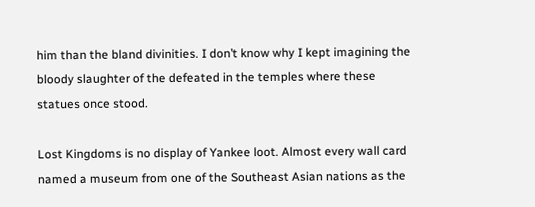him than the bland divinities. I don’t know why I kept imagining the bloody slaughter of the defeated in the temples where these statues once stood.

Lost Kingdoms is no display of Yankee loot. Almost every wall card named a museum from one of the Southeast Asian nations as the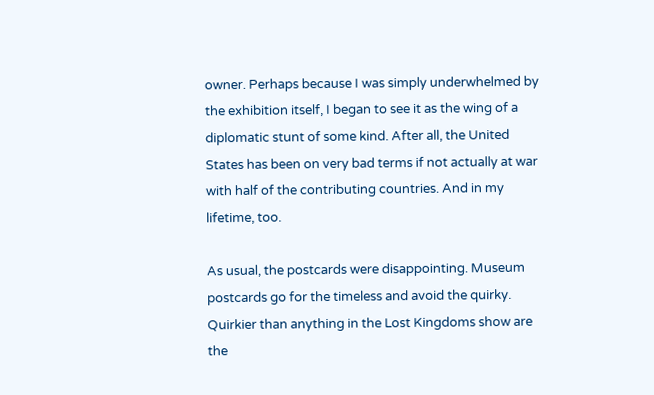owner. Perhaps because I was simply underwhelmed by the exhibition itself, I began to see it as the wing of a diplomatic stunt of some kind. After all, the United States has been on very bad terms if not actually at war with half of the contributing countries. And in my lifetime, too.

As usual, the postcards were disappointing. Museum postcards go for the timeless and avoid the quirky. Quirkier than anything in the Lost Kingdoms show are the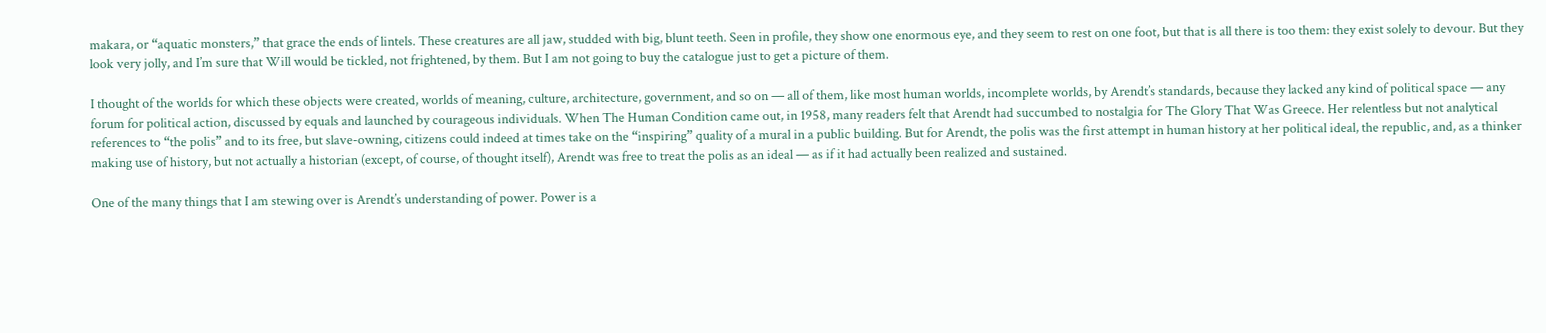makara, or “aquatic monsters,” that grace the ends of lintels. These creatures are all jaw, studded with big, blunt teeth. Seen in profile, they show one enormous eye, and they seem to rest on one foot, but that is all there is too them: they exist solely to devour. But they look very jolly, and I’m sure that Will would be tickled, not frightened, by them. But I am not going to buy the catalogue just to get a picture of them.

I thought of the worlds for which these objects were created, worlds of meaning, culture, architecture, government, and so on — all of them, like most human worlds, incomplete worlds, by Arendt’s standards, because they lacked any kind of political space — any forum for political action, discussed by equals and launched by courageous individuals. When The Human Condition came out, in 1958, many readers felt that Arendt had succumbed to nostalgia for The Glory That Was Greece. Her relentless but not analytical references to “the polis” and to its free, but slave-owning, citizens could indeed at times take on the “inspiring” quality of a mural in a public building. But for Arendt, the polis was the first attempt in human history at her political ideal, the republic, and, as a thinker making use of history, but not actually a historian (except, of course, of thought itself), Arendt was free to treat the polis as an ideal — as if it had actually been realized and sustained.

One of the many things that I am stewing over is Arendt’s understanding of power. Power is a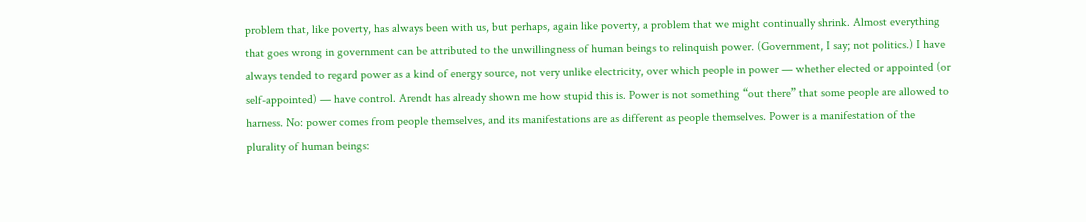problem that, like poverty, has always been with us, but perhaps, again like poverty, a problem that we might continually shrink. Almost everything that goes wrong in government can be attributed to the unwillingness of human beings to relinquish power. (Government, I say; not politics.) I have always tended to regard power as a kind of energy source, not very unlike electricity, over which people in power — whether elected or appointed (or self-appointed) — have control. Arendt has already shown me how stupid this is. Power is not something “out there” that some people are allowed to harness. No: power comes from people themselves, and its manifestations are as different as people themselves. Power is a manifestation of the plurality of human beings: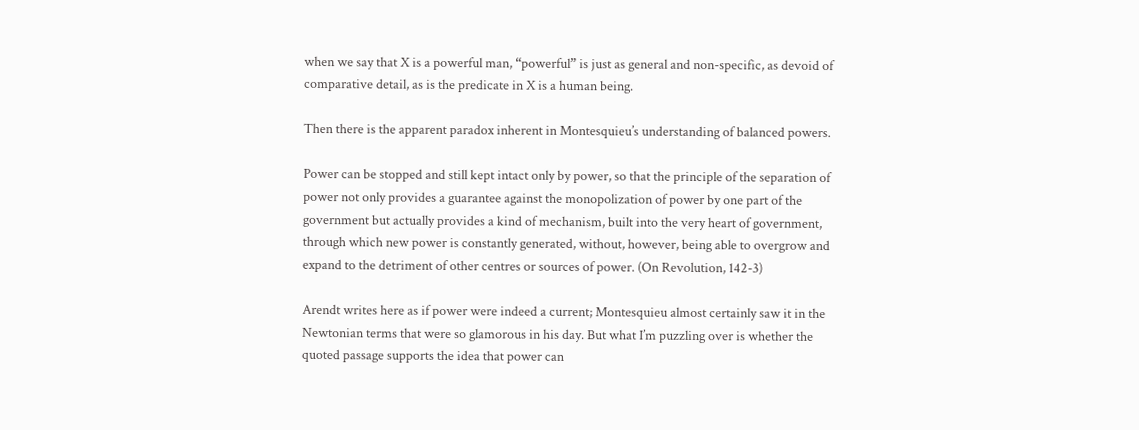when we say that X is a powerful man, “powerful” is just as general and non-specific, as devoid of comparative detail, as is the predicate in X is a human being.

Then there is the apparent paradox inherent in Montesquieu’s understanding of balanced powers.

Power can be stopped and still kept intact only by power, so that the principle of the separation of power not only provides a guarantee against the monopolization of power by one part of the government but actually provides a kind of mechanism, built into the very heart of government, through which new power is constantly generated, without, however, being able to overgrow and expand to the detriment of other centres or sources of power. (On Revolution, 142-3)

Arendt writes here as if power were indeed a current; Montesquieu almost certainly saw it in the Newtonian terms that were so glamorous in his day. But what I’m puzzling over is whether the quoted passage supports the idea that power can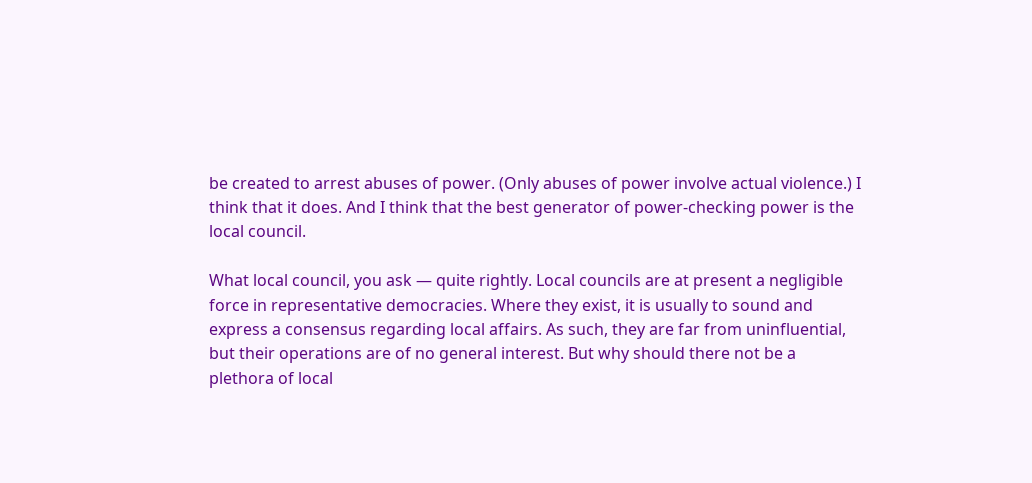be created to arrest abuses of power. (Only abuses of power involve actual violence.) I think that it does. And I think that the best generator of power-checking power is the local council.

What local council, you ask — quite rightly. Local councils are at present a negligible force in representative democracies. Where they exist, it is usually to sound and express a consensus regarding local affairs. As such, they are far from uninfluential, but their operations are of no general interest. But why should there not be a plethora of local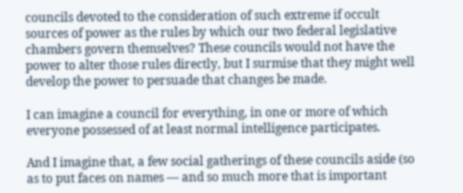councils devoted to the consideration of such extreme if occult sources of power as the rules by which our two federal legislative chambers govern themselves? These councils would not have the power to alter those rules directly, but I surmise that they might well develop the power to persuade that changes be made.

I can imagine a council for everything, in one or more of which everyone possessed of at least normal intelligence participates.

And I imagine that, a few social gatherings of these councils aside (so as to put faces on names — and so much more that is important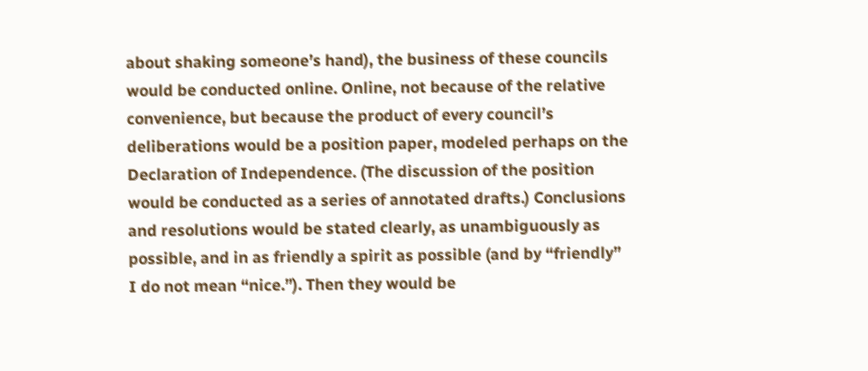about shaking someone’s hand), the business of these councils would be conducted online. Online, not because of the relative convenience, but because the product of every council’s deliberations would be a position paper, modeled perhaps on the Declaration of Independence. (The discussion of the position would be conducted as a series of annotated drafts.) Conclusions and resolutions would be stated clearly, as unambiguously as possible, and in as friendly a spirit as possible (and by “friendly” I do not mean “nice.”). Then they would be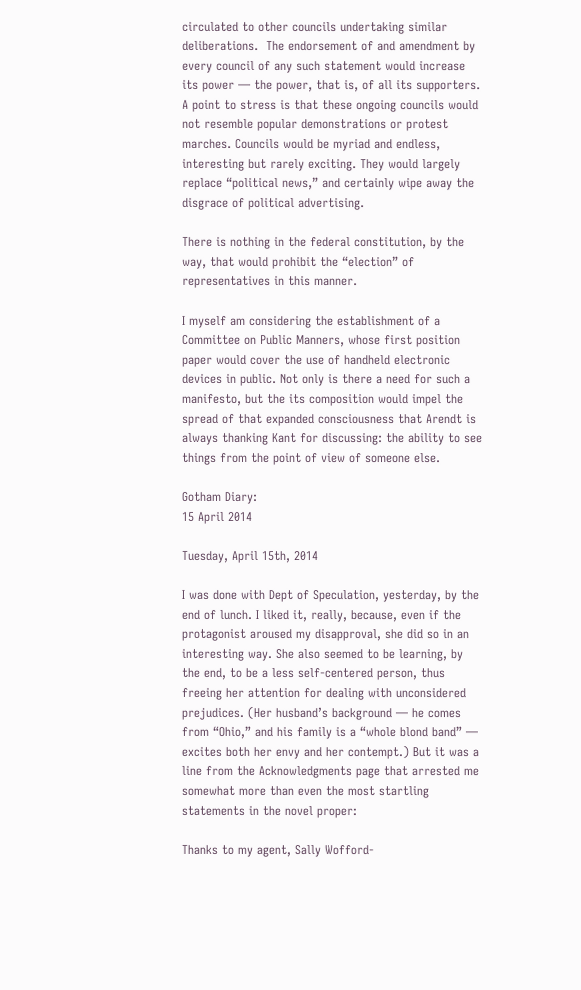circulated to other councils undertaking similar deliberations.  The endorsement of and amendment by every council of any such statement would increase its power — the power, that is, of all its supporters. A point to stress is that these ongoing councils would not resemble popular demonstrations or protest marches. Councils would be myriad and endless, interesting but rarely exciting. They would largely replace “political news,” and certainly wipe away the disgrace of political advertising.

There is nothing in the federal constitution, by the way, that would prohibit the “election” of representatives in this manner.

I myself am considering the establishment of a Committee on Public Manners, whose first position paper would cover the use of handheld electronic devices in public. Not only is there a need for such a manifesto, but the its composition would impel the spread of that expanded consciousness that Arendt is always thanking Kant for discussing: the ability to see things from the point of view of someone else.

Gotham Diary:
15 April 2014

Tuesday, April 15th, 2014

I was done with Dept of Speculation, yesterday, by the end of lunch. I liked it, really, because, even if the protagonist aroused my disapproval, she did so in an interesting way. She also seemed to be learning, by the end, to be a less self-centered person, thus freeing her attention for dealing with unconsidered prejudices. (Her husband’s background — he comes from “Ohio,” and his family is a “whole blond band” — excites both her envy and her contempt.) But it was a line from the Acknowledgments page that arrested me somewhat more than even the most startling statements in the novel proper:

Thanks to my agent, Sally Wofford-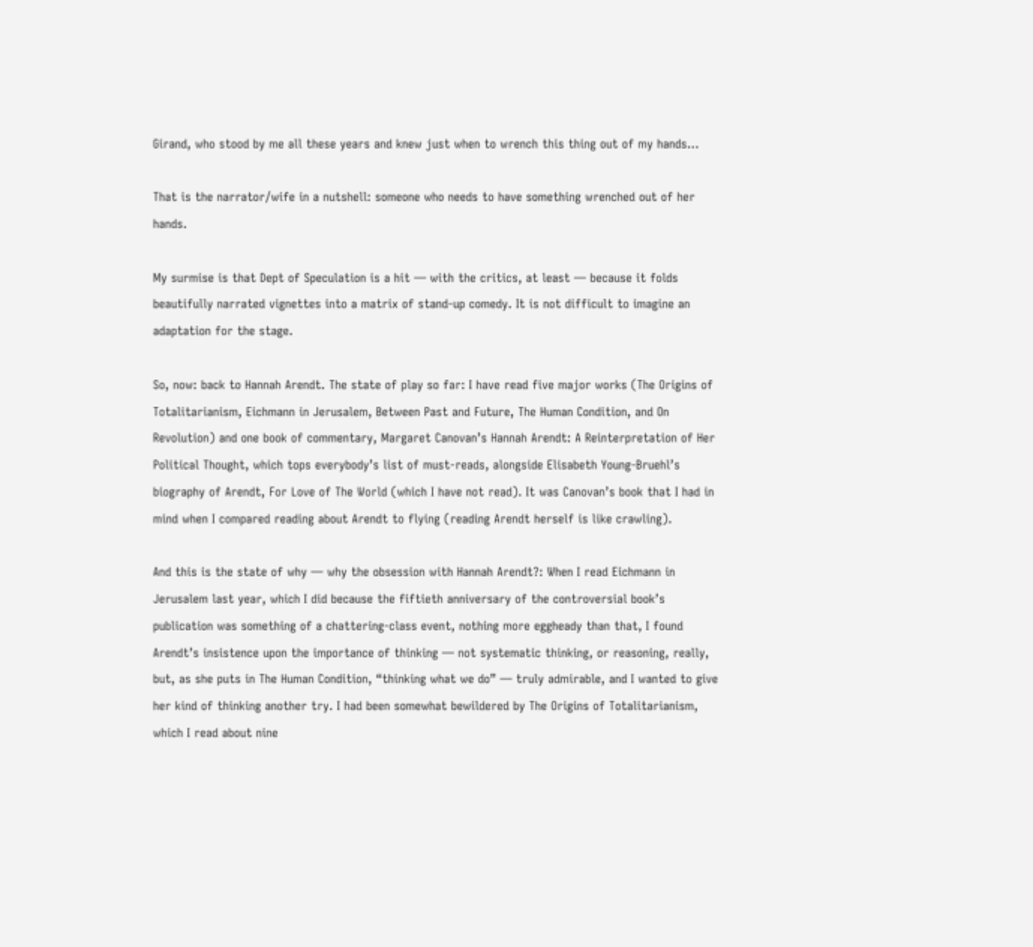Girand, who stood by me all these years and knew just when to wrench this thing out of my hands…

That is the narrator/wife in a nutshell: someone who needs to have something wrenched out of her hands.

My surmise is that Dept of Speculation is a hit — with the critics, at least — because it folds beautifully narrated vignettes into a matrix of stand-up comedy. It is not difficult to imagine an adaptation for the stage.

So, now: back to Hannah Arendt. The state of play so far: I have read five major works (The Origins of Totalitarianism, Eichmann in Jerusalem, Between Past and Future, The Human Condition, and On Revolution) and one book of commentary, Margaret Canovan’s Hannah Arendt: A Reinterpretation of Her Political Thought, which tops everybody’s list of must-reads, alongside Elisabeth Young-Bruehl’s biography of Arendt, For Love of The World (which I have not read). It was Canovan’s book that I had in mind when I compared reading about Arendt to flying (reading Arendt herself is like crawling).

And this is the state of why — why the obsession with Hannah Arendt?: When I read Eichmann in Jerusalem last year, which I did because the fiftieth anniversary of the controversial book’s publication was something of a chattering-class event, nothing more eggheady than that, I found Arendt’s insistence upon the importance of thinking — not systematic thinking, or reasoning, really, but, as she puts in The Human Condition, “thinking what we do” — truly admirable, and I wanted to give her kind of thinking another try. I had been somewhat bewildered by The Origins of Totalitarianism, which I read about nine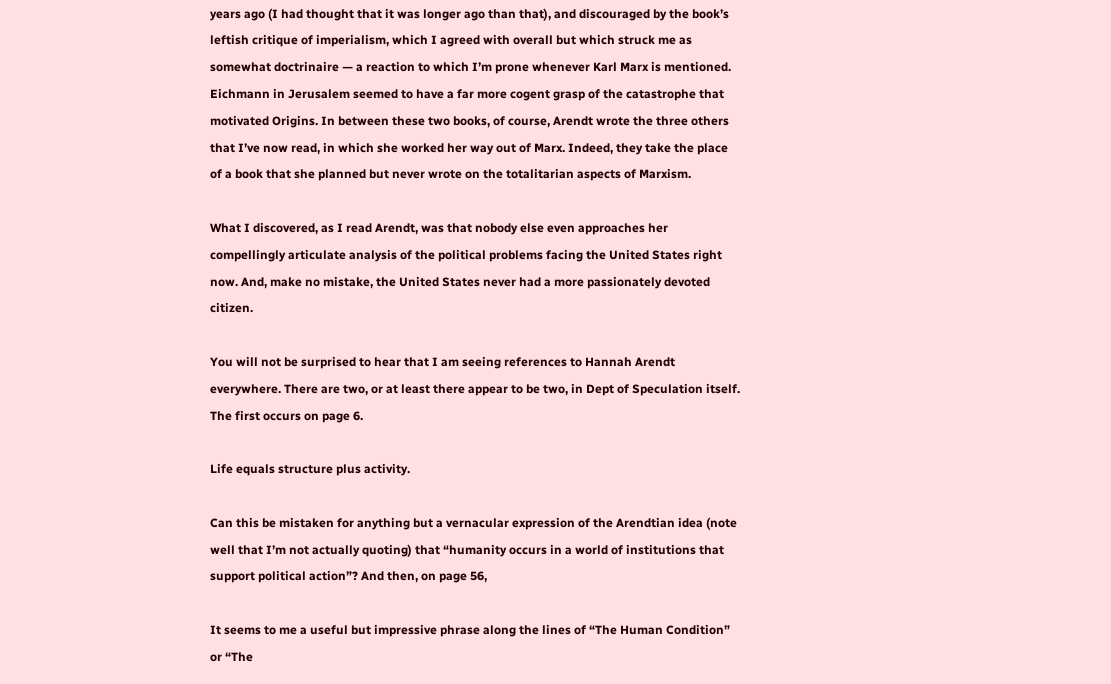years ago (I had thought that it was longer ago than that), and discouraged by the book’s leftish critique of imperialism, which I agreed with overall but which struck me as somewhat doctrinaire — a reaction to which I’m prone whenever Karl Marx is mentioned. Eichmann in Jerusalem seemed to have a far more cogent grasp of the catastrophe that motivated Origins. In between these two books, of course, Arendt wrote the three others that I’ve now read, in which she worked her way out of Marx. Indeed, they take the place of a book that she planned but never wrote on the totalitarian aspects of Marxism.

What I discovered, as I read Arendt, was that nobody else even approaches her compellingly articulate analysis of the political problems facing the United States right now. And, make no mistake, the United States never had a more passionately devoted citizen.

You will not be surprised to hear that I am seeing references to Hannah Arendt everywhere. There are two, or at least there appear to be two, in Dept of Speculation itself. The first occurs on page 6.

Life equals structure plus activity.

Can this be mistaken for anything but a vernacular expression of the Arendtian idea (note well that I’m not actually quoting) that “humanity occurs in a world of institutions that support political action”? And then, on page 56,

It seems to me a useful but impressive phrase along the lines of “The Human Condition” or “The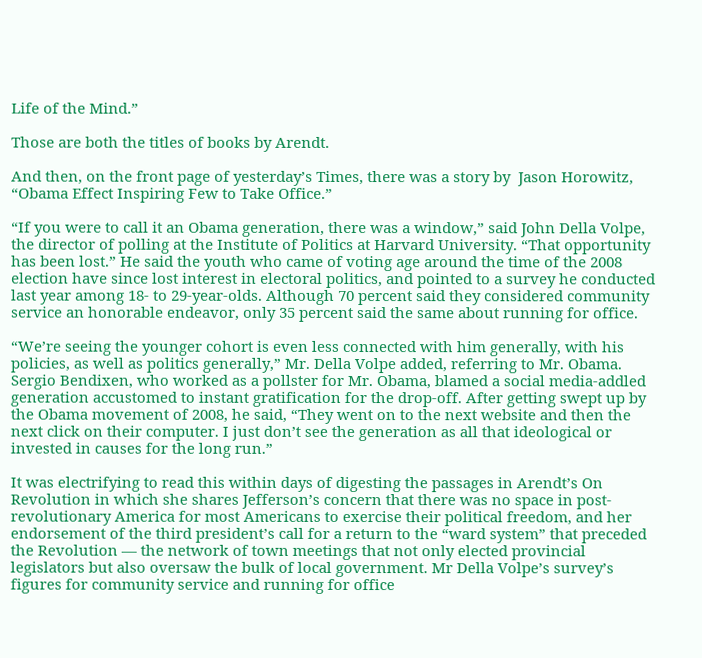Life of the Mind.”

Those are both the titles of books by Arendt.

And then, on the front page of yesterday’s Times, there was a story by  Jason Horowitz, “Obama Effect Inspiring Few to Take Office.”

“If you were to call it an Obama generation, there was a window,” said John Della Volpe, the director of polling at the Institute of Politics at Harvard University. “That opportunity has been lost.” He said the youth who came of voting age around the time of the 2008 election have since lost interest in electoral politics, and pointed to a survey he conducted last year among 18- to 29-year-olds. Although 70 percent said they considered community service an honorable endeavor, only 35 percent said the same about running for office.

“We’re seeing the younger cohort is even less connected with him generally, with his policies, as well as politics generally,” Mr. Della Volpe added, referring to Mr. Obama. Sergio Bendixen, who worked as a pollster for Mr. Obama, blamed a social media-addled generation accustomed to instant gratification for the drop-off. After getting swept up by the Obama movement of 2008, he said, “They went on to the next website and then the next click on their computer. I just don’t see the generation as all that ideological or invested in causes for the long run.”

It was electrifying to read this within days of digesting the passages in Arendt’s On Revolution in which she shares Jefferson’s concern that there was no space in post-revolutionary America for most Americans to exercise their political freedom, and her endorsement of the third president’s call for a return to the “ward system” that preceded the Revolution — the network of town meetings that not only elected provincial legislators but also oversaw the bulk of local government. Mr Della Volpe’s survey’s figures for community service and running for office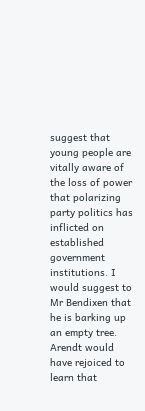suggest that young people are vitally aware of the loss of power that polarizing party politics has inflicted on established government institutions. I would suggest to Mr Bendixen that he is barking up an empty tree. Arendt would have rejoiced to learn that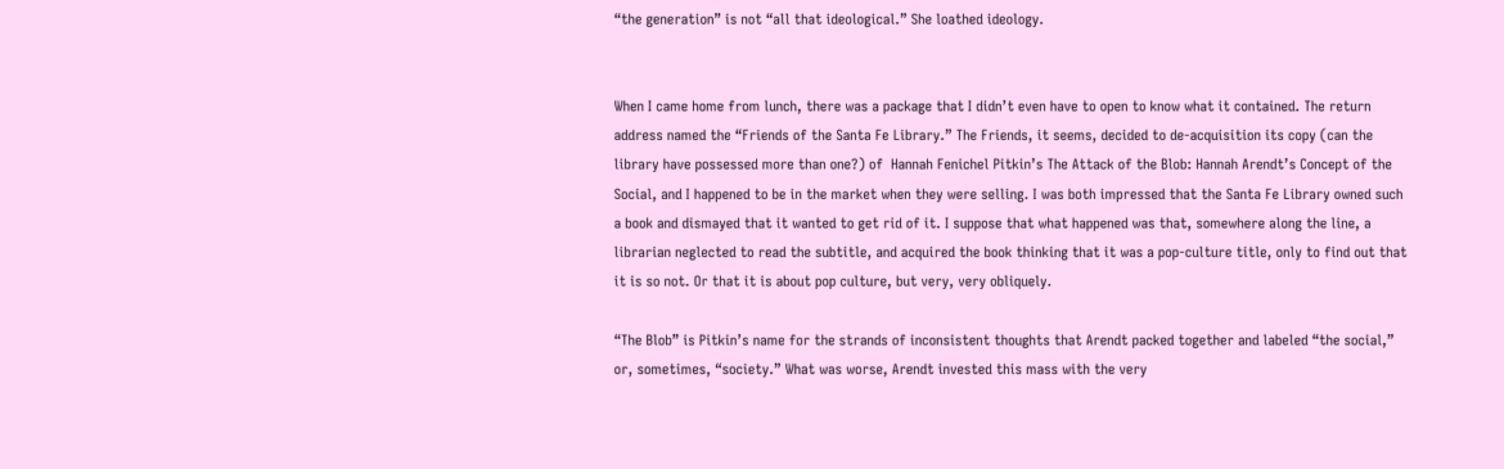“the generation” is not “all that ideological.” She loathed ideology.


When I came home from lunch, there was a package that I didn’t even have to open to know what it contained. The return address named the “Friends of the Santa Fe Library.” The Friends, it seems, decided to de-acquisition its copy (can the library have possessed more than one?) of  Hannah Fenichel Pitkin’s The Attack of the Blob: Hannah Arendt’s Concept of the Social, and I happened to be in the market when they were selling. I was both impressed that the Santa Fe Library owned such a book and dismayed that it wanted to get rid of it. I suppose that what happened was that, somewhere along the line, a librarian neglected to read the subtitle, and acquired the book thinking that it was a pop-culture title, only to find out that it is so not. Or that it is about pop culture, but very, very obliquely.

“The Blob” is Pitkin’s name for the strands of inconsistent thoughts that Arendt packed together and labeled “the social,” or, sometimes, “society.” What was worse, Arendt invested this mass with the very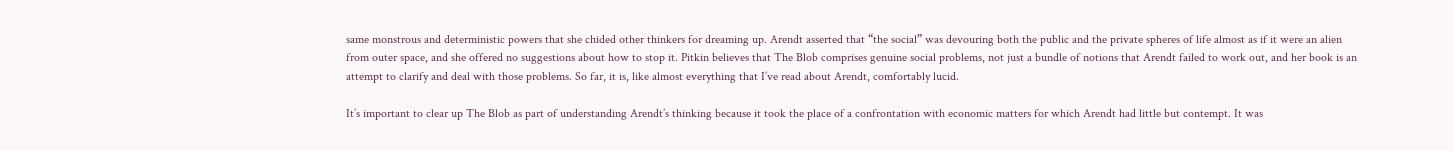same monstrous and deterministic powers that she chided other thinkers for dreaming up. Arendt asserted that “the social” was devouring both the public and the private spheres of life almost as if it were an alien from outer space, and she offered no suggestions about how to stop it. Pitkin believes that The Blob comprises genuine social problems, not just a bundle of notions that Arendt failed to work out, and her book is an attempt to clarify and deal with those problems. So far, it is, like almost everything that I’ve read about Arendt, comfortably lucid.

It’s important to clear up The Blob as part of understanding Arendt’s thinking because it took the place of a confrontation with economic matters for which Arendt had little but contempt. It was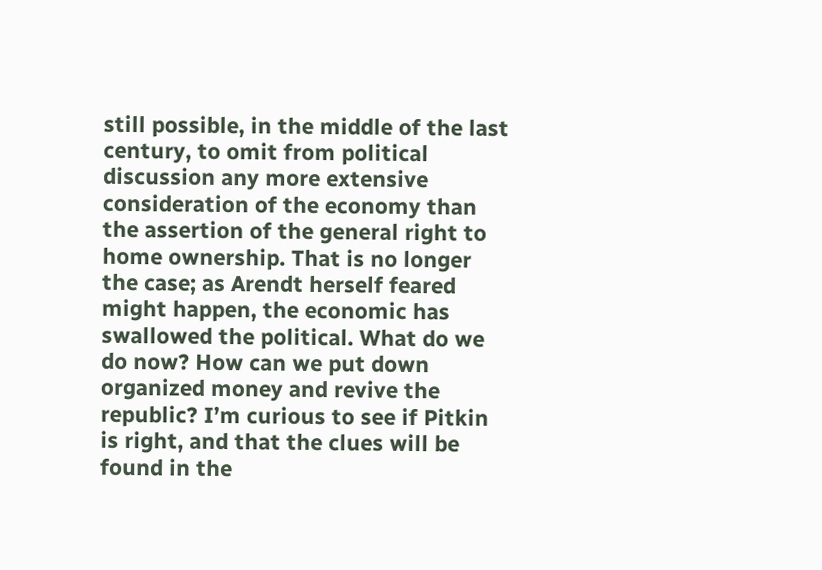still possible, in the middle of the last century, to omit from political discussion any more extensive consideration of the economy than the assertion of the general right to home ownership. That is no longer the case; as Arendt herself feared might happen, the economic has swallowed the political. What do we do now? How can we put down organized money and revive the republic? I’m curious to see if Pitkin is right, and that the clues will be found in the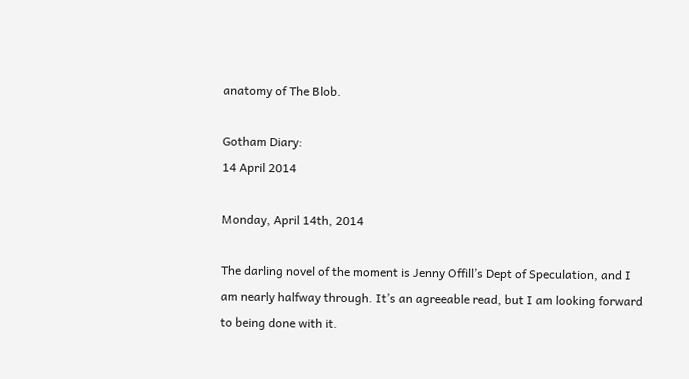anatomy of The Blob.

Gotham Diary:
14 April 2014

Monday, April 14th, 2014

The darling novel of the moment is Jenny Offill’s Dept of Speculation, and I am nearly halfway through. It’s an agreeable read, but I am looking forward to being done with it.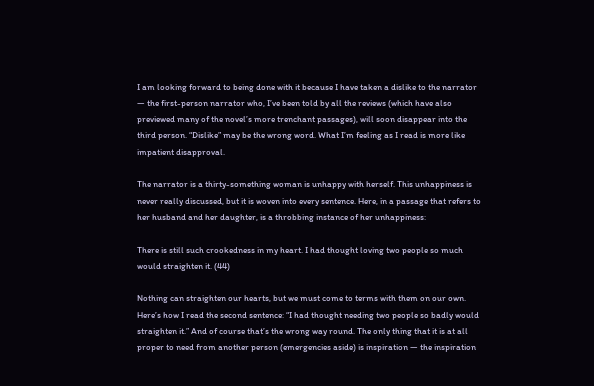I am looking forward to being done with it because I have taken a dislike to the narrator — the first-person narrator who, I’ve been told by all the reviews (which have also previewed many of the novel’s more trenchant passages), will soon disappear into the third person. “Dislike” may be the wrong word. What I’m feeling as I read is more like impatient disapproval.

The narrator is a thirty-something woman is unhappy with herself. This unhappiness is never really discussed, but it is woven into every sentence. Here, in a passage that refers to her husband and her daughter, is a throbbing instance of her unhappiness:

There is still such crookedness in my heart. I had thought loving two people so much would straighten it. (44)

Nothing can straighten our hearts, but we must come to terms with them on our own. Here’s how I read the second sentence: “I had thought needing two people so badly would straighten it.” And of course that’s the wrong way round. The only thing that it is at all proper to need from another person (emergencies aside) is inspiration — the inspiration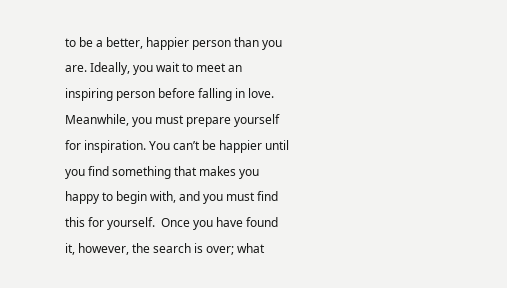to be a better, happier person than you are. Ideally, you wait to meet an inspiring person before falling in love. Meanwhile, you must prepare yourself for inspiration. You can’t be happier until you find something that makes you happy to begin with, and you must find this for yourself.  Once you have found it, however, the search is over; what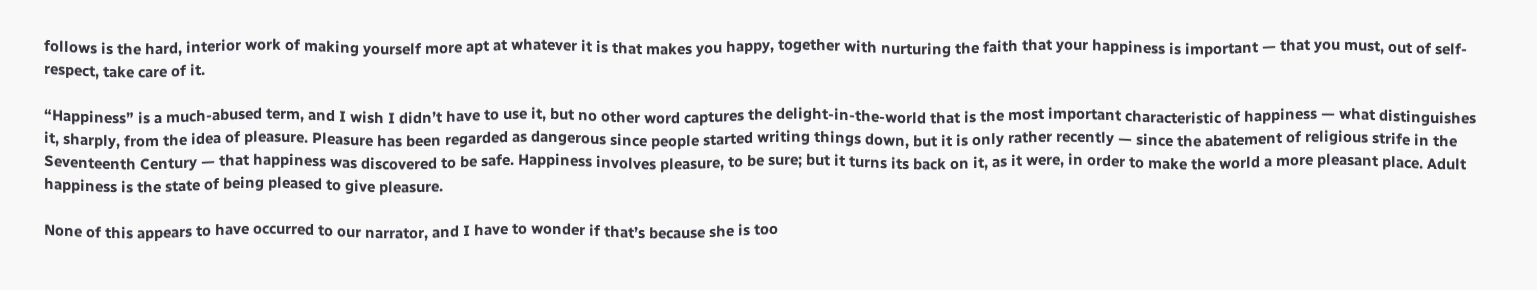follows is the hard, interior work of making yourself more apt at whatever it is that makes you happy, together with nurturing the faith that your happiness is important — that you must, out of self-respect, take care of it.

“Happiness” is a much-abused term, and I wish I didn’t have to use it, but no other word captures the delight-in-the-world that is the most important characteristic of happiness — what distinguishes it, sharply, from the idea of pleasure. Pleasure has been regarded as dangerous since people started writing things down, but it is only rather recently — since the abatement of religious strife in the Seventeenth Century — that happiness was discovered to be safe. Happiness involves pleasure, to be sure; but it turns its back on it, as it were, in order to make the world a more pleasant place. Adult happiness is the state of being pleased to give pleasure.

None of this appears to have occurred to our narrator, and I have to wonder if that’s because she is too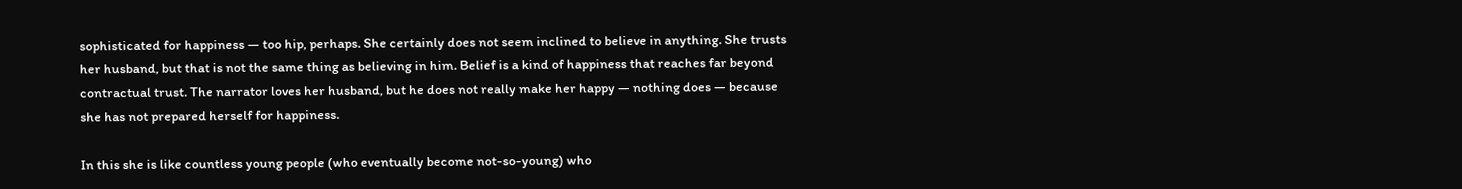sophisticated for happiness — too hip, perhaps. She certainly does not seem inclined to believe in anything. She trusts her husband, but that is not the same thing as believing in him. Belief is a kind of happiness that reaches far beyond contractual trust. The narrator loves her husband, but he does not really make her happy — nothing does — because she has not prepared herself for happiness.

In this she is like countless young people (who eventually become not-so-young) who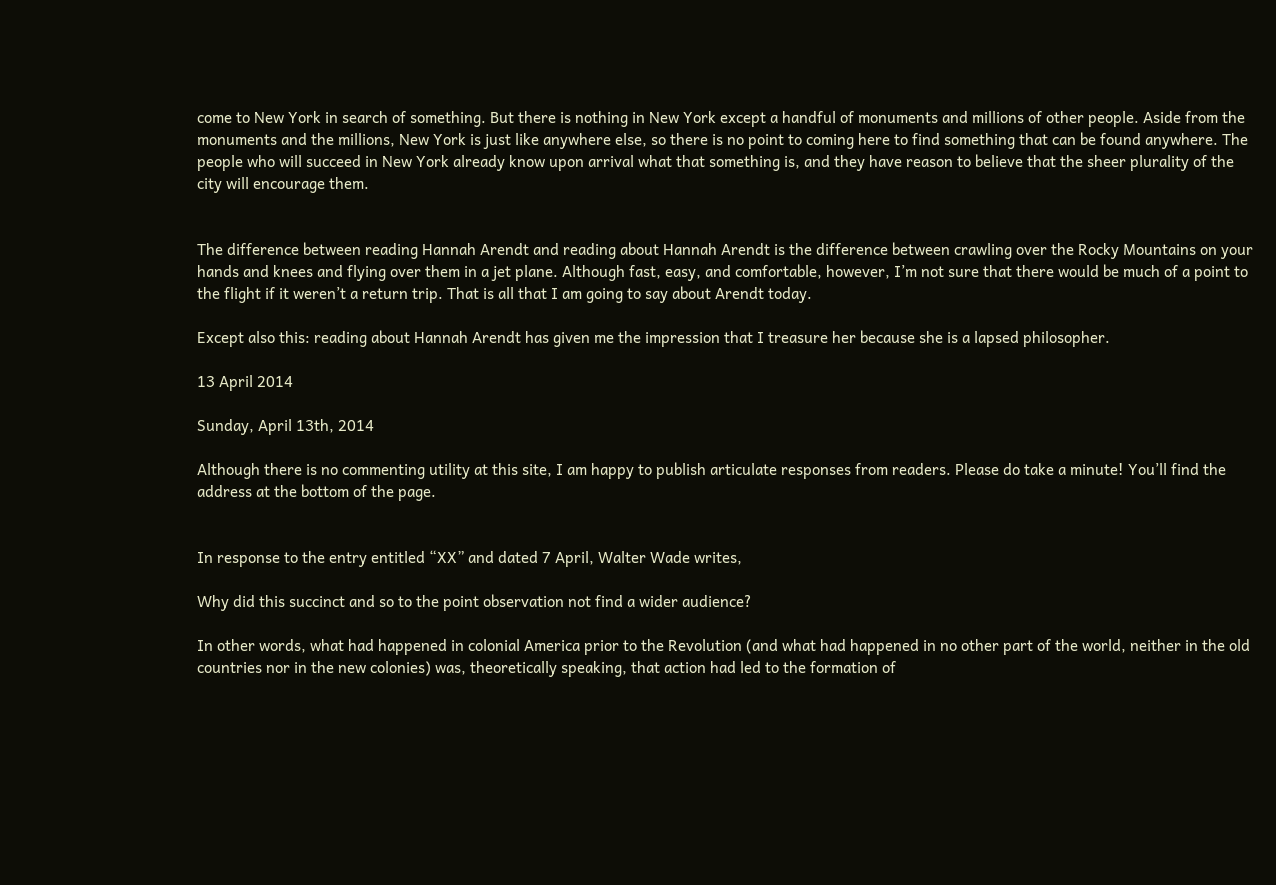come to New York in search of something. But there is nothing in New York except a handful of monuments and millions of other people. Aside from the monuments and the millions, New York is just like anywhere else, so there is no point to coming here to find something that can be found anywhere. The people who will succeed in New York already know upon arrival what that something is, and they have reason to believe that the sheer plurality of the city will encourage them.


The difference between reading Hannah Arendt and reading about Hannah Arendt is the difference between crawling over the Rocky Mountains on your hands and knees and flying over them in a jet plane. Although fast, easy, and comfortable, however, I’m not sure that there would be much of a point to the flight if it weren’t a return trip. That is all that I am going to say about Arendt today.

Except also this: reading about Hannah Arendt has given me the impression that I treasure her because she is a lapsed philosopher.

13 April 2014

Sunday, April 13th, 2014

Although there is no commenting utility at this site, I am happy to publish articulate responses from readers. Please do take a minute! You’ll find the address at the bottom of the page.


In response to the entry entitled “XX” and dated 7 April, Walter Wade writes,

Why did this succinct and so to the point observation not find a wider audience?

In other words, what had happened in colonial America prior to the Revolution (and what had happened in no other part of the world, neither in the old countries nor in the new colonies) was, theoretically speaking, that action had led to the formation of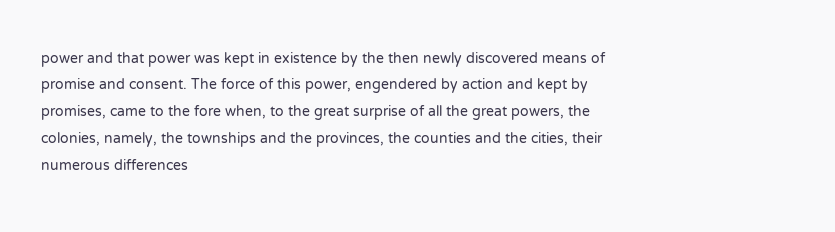power and that power was kept in existence by the then newly discovered means of promise and consent. The force of this power, engendered by action and kept by promises, came to the fore when, to the great surprise of all the great powers, the colonies, namely, the townships and the provinces, the counties and the cities, their numerous differences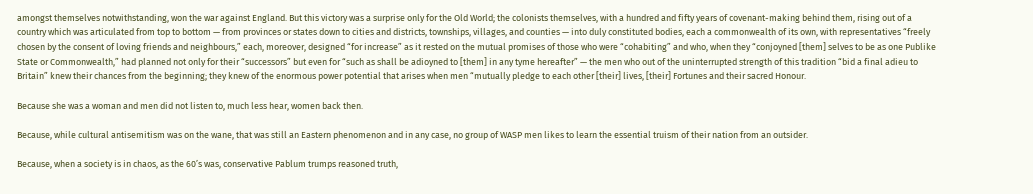amongst themselves notwithstanding, won the war against England. But this victory was a surprise only for the Old World; the colonists themselves, with a hundred and fifty years of covenant-making behind them, rising out of a country which was articulated from top to bottom — from provinces or states down to cities and districts, townships, villages, and counties — into duly constituted bodies, each a commonwealth of its own, with representatives “freely chosen by the consent of loving friends and neighbours,” each, moreover, designed “for increase” as it rested on the mutual promises of those who were “cohabiting” and who, when they “conjoyned [them] selves to be as one Publike State or Commonwealth,” had planned not only for their “successors” but even for “such as shall be adioyned to [them] in any tyme hereafter” — the men who out of the uninterrupted strength of this tradition “bid a final adieu to Britain” knew their chances from the beginning; they knew of the enormous power potential that arises when men “mutually pledge to each other [their] lives, [their] Fortunes and their sacred Honour.

Because she was a woman and men did not listen to, much less hear, women back then.

Because, while cultural antisemitism was on the wane, that was still an Eastern phenomenon and in any case, no group of WASP men likes to learn the essential truism of their nation from an outsider.

Because, when a society is in chaos, as the 60’s was, conservative Pablum trumps reasoned truth,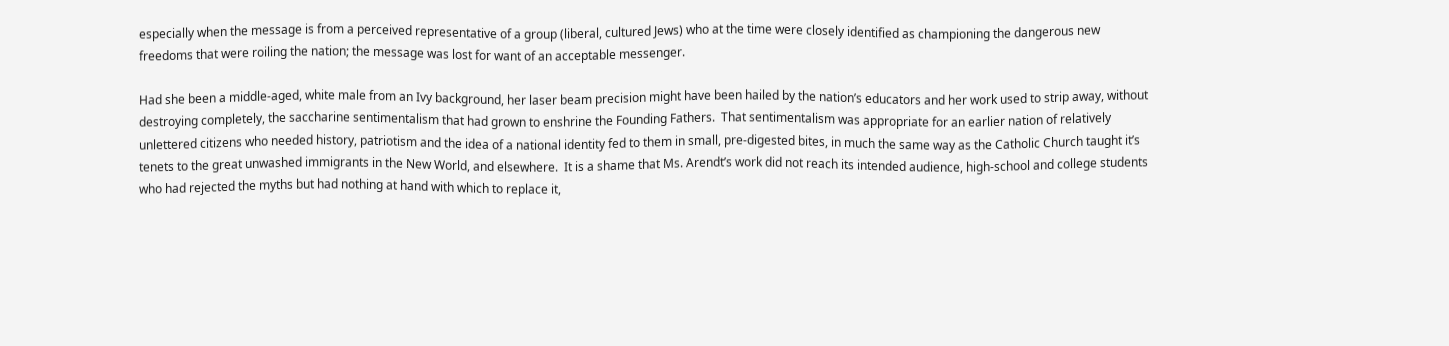especially when the message is from a perceived representative of a group (liberal, cultured Jews) who at the time were closely identified as championing the dangerous new freedoms that were roiling the nation; the message was lost for want of an acceptable messenger.

Had she been a middle-aged, white male from an Ivy background, her laser beam precision might have been hailed by the nation’s educators and her work used to strip away, without destroying completely, the saccharine sentimentalism that had grown to enshrine the Founding Fathers.  That sentimentalism was appropriate for an earlier nation of relatively unlettered citizens who needed history, patriotism and the idea of a national identity fed to them in small, pre-digested bites, in much the same way as the Catholic Church taught it’s tenets to the great unwashed immigrants in the New World, and elsewhere.  It is a shame that Ms. Arendt’s work did not reach its intended audience, high-school and college students who had rejected the myths but had nothing at hand with which to replace it,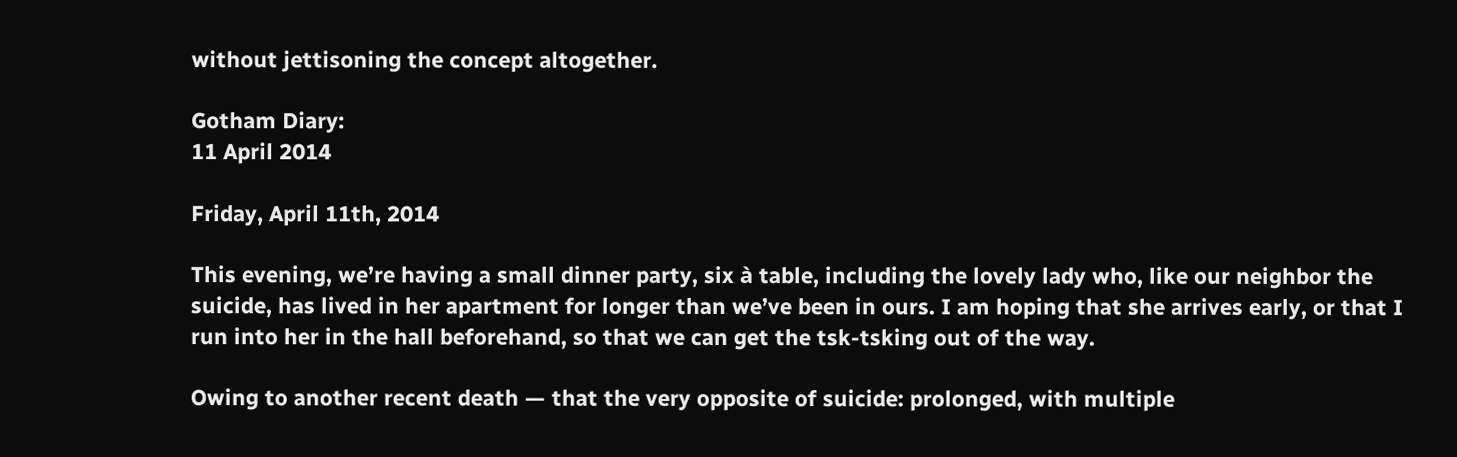without jettisoning the concept altogether.

Gotham Diary:
11 April 2014

Friday, April 11th, 2014

This evening, we’re having a small dinner party, six à table, including the lovely lady who, like our neighbor the suicide, has lived in her apartment for longer than we’ve been in ours. I am hoping that she arrives early, or that I run into her in the hall beforehand, so that we can get the tsk-tsking out of the way.

Owing to another recent death — that the very opposite of suicide: prolonged, with multiple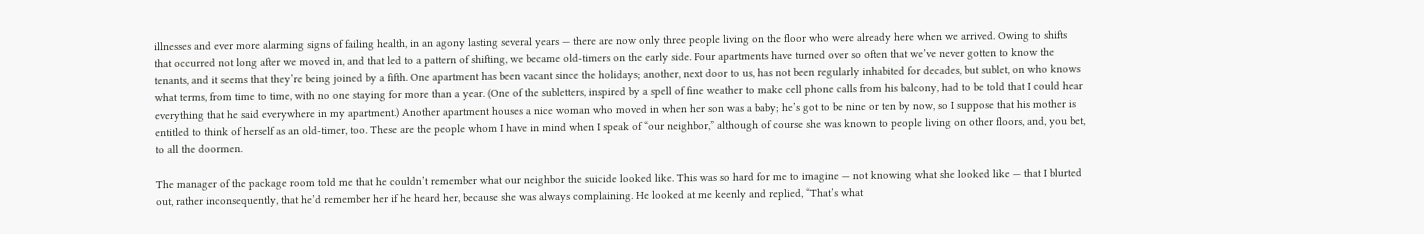illnesses and ever more alarming signs of failing health, in an agony lasting several years — there are now only three people living on the floor who were already here when we arrived. Owing to shifts that occurred not long after we moved in, and that led to a pattern of shifting, we became old-timers on the early side. Four apartments have turned over so often that we’ve never gotten to know the tenants, and it seems that they’re being joined by a fifth. One apartment has been vacant since the holidays; another, next door to us, has not been regularly inhabited for decades, but sublet, on who knows what terms, from time to time, with no one staying for more than a year. (One of the subletters, inspired by a spell of fine weather to make cell phone calls from his balcony, had to be told that I could hear everything that he said everywhere in my apartment.) Another apartment houses a nice woman who moved in when her son was a baby; he’s got to be nine or ten by now, so I suppose that his mother is entitled to think of herself as an old-timer, too. These are the people whom I have in mind when I speak of “our neighbor,” although of course she was known to people living on other floors, and, you bet, to all the doormen.

The manager of the package room told me that he couldn’t remember what our neighbor the suicide looked like. This was so hard for me to imagine — not knowing what she looked like — that I blurted out, rather inconsequently, that he’d remember her if he heard her, because she was always complaining. He looked at me keenly and replied, “That’s what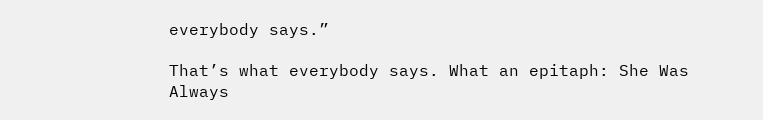everybody says.”

That’s what everybody says. What an epitaph: She Was Always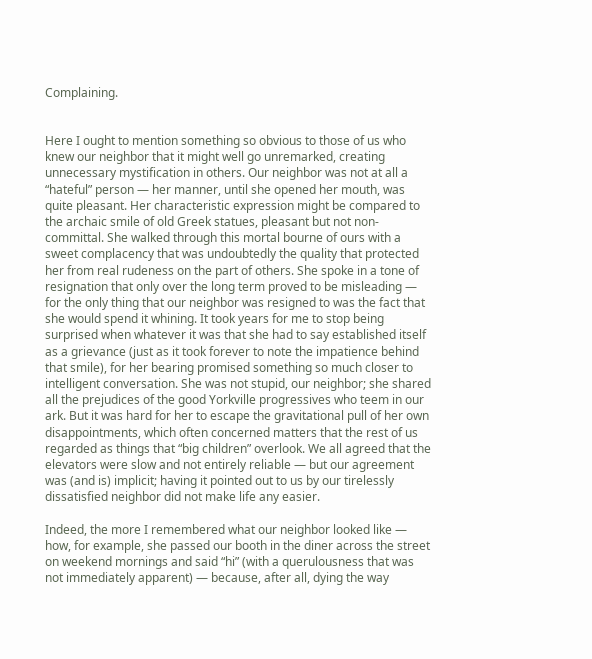Complaining.


Here I ought to mention something so obvious to those of us who knew our neighbor that it might well go unremarked, creating unnecessary mystification in others. Our neighbor was not at all a “hateful” person — her manner, until she opened her mouth, was quite pleasant. Her characteristic expression might be compared to the archaic smile of old Greek statues, pleasant but not non-committal. She walked through this mortal bourne of ours with a sweet complacency that was undoubtedly the quality that protected her from real rudeness on the part of others. She spoke in a tone of resignation that only over the long term proved to be misleading — for the only thing that our neighbor was resigned to was the fact that she would spend it whining. It took years for me to stop being surprised when whatever it was that she had to say established itself as a grievance (just as it took forever to note the impatience behind that smile), for her bearing promised something so much closer to intelligent conversation. She was not stupid, our neighbor; she shared all the prejudices of the good Yorkville progressives who teem in our ark. But it was hard for her to escape the gravitational pull of her own disappointments, which often concerned matters that the rest of us regarded as things that “big children” overlook. We all agreed that the elevators were slow and not entirely reliable — but our agreement was (and is) implicit; having it pointed out to us by our tirelessly dissatisfied neighbor did not make life any easier.

Indeed, the more I remembered what our neighbor looked like — how, for example, she passed our booth in the diner across the street on weekend mornings and said “hi” (with a querulousness that was not immediately apparent) — because, after all, dying the way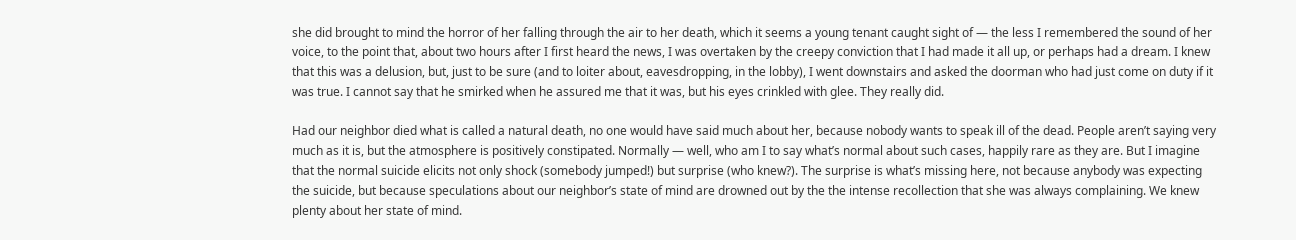she did brought to mind the horror of her falling through the air to her death, which it seems a young tenant caught sight of — the less I remembered the sound of her voice, to the point that, about two hours after I first heard the news, I was overtaken by the creepy conviction that I had made it all up, or perhaps had a dream. I knew that this was a delusion, but, just to be sure (and to loiter about, eavesdropping, in the lobby), I went downstairs and asked the doorman who had just come on duty if it was true. I cannot say that he smirked when he assured me that it was, but his eyes crinkled with glee. They really did.

Had our neighbor died what is called a natural death, no one would have said much about her, because nobody wants to speak ill of the dead. People aren’t saying very much as it is, but the atmosphere is positively constipated. Normally — well, who am I to say what’s normal about such cases, happily rare as they are. But I imagine that the normal suicide elicits not only shock (somebody jumped!) but surprise (who knew?). The surprise is what’s missing here, not because anybody was expecting the suicide, but because speculations about our neighbor’s state of mind are drowned out by the the intense recollection that she was always complaining. We knew plenty about her state of mind.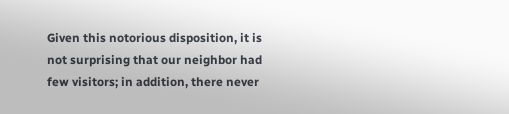Given this notorious disposition, it is not surprising that our neighbor had few visitors; in addition, there never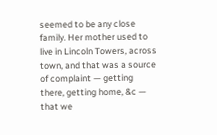seemed to be any close family. Her mother used to live in Lincoln Towers, across town, and that was a source of complaint — getting there, getting home, &c — that we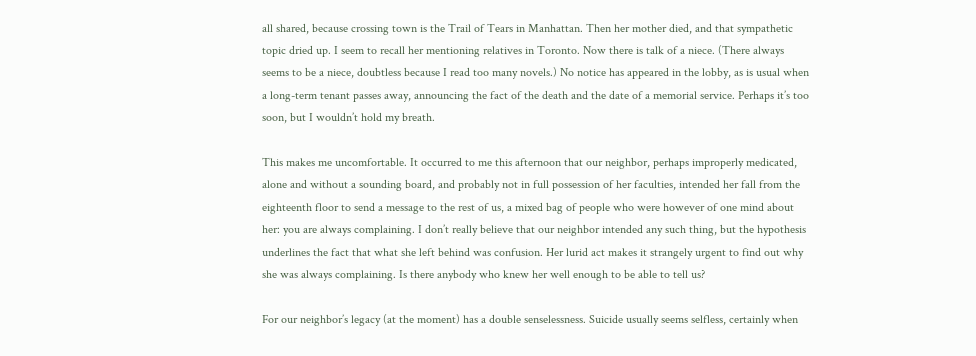all shared, because crossing town is the Trail of Tears in Manhattan. Then her mother died, and that sympathetic topic dried up. I seem to recall her mentioning relatives in Toronto. Now there is talk of a niece. (There always seems to be a niece, doubtless because I read too many novels.) No notice has appeared in the lobby, as is usual when a long-term tenant passes away, announcing the fact of the death and the date of a memorial service. Perhaps it’s too soon, but I wouldn’t hold my breath.

This makes me uncomfortable. It occurred to me this afternoon that our neighbor, perhaps improperly medicated, alone and without a sounding board, and probably not in full possession of her faculties, intended her fall from the eighteenth floor to send a message to the rest of us, a mixed bag of people who were however of one mind about her: you are always complaining. I don’t really believe that our neighbor intended any such thing, but the hypothesis underlines the fact that what she left behind was confusion. Her lurid act makes it strangely urgent to find out why she was always complaining. Is there anybody who knew her well enough to be able to tell us?

For our neighbor’s legacy (at the moment) has a double senselessness. Suicide usually seems selfless, certainly when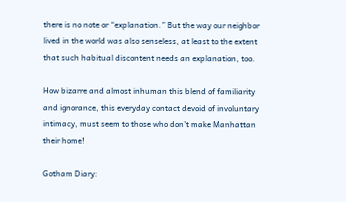there is no note or “explanation.” But the way our neighbor lived in the world was also senseless, at least to the extent that such habitual discontent needs an explanation, too.

How bizarre and almost inhuman this blend of familiarity and ignorance, this everyday contact devoid of involuntary intimacy, must seem to those who don’t make Manhattan their home!

Gotham Diary: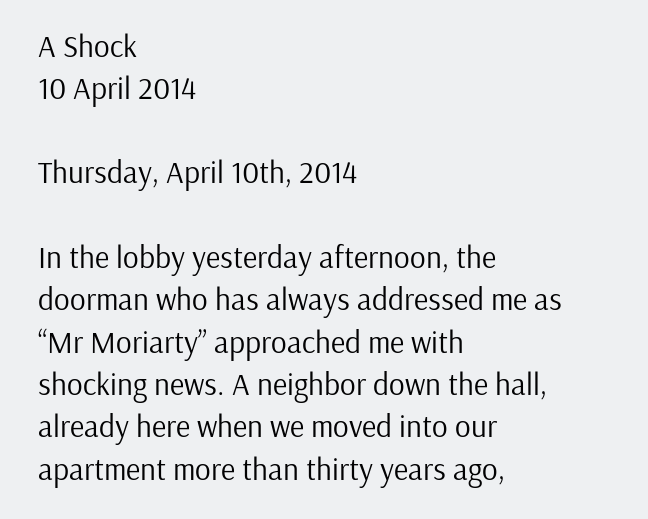A Shock
10 April 2014

Thursday, April 10th, 2014

In the lobby yesterday afternoon, the doorman who has always addressed me as “Mr Moriarty” approached me with shocking news. A neighbor down the hall, already here when we moved into our apartment more than thirty years ago,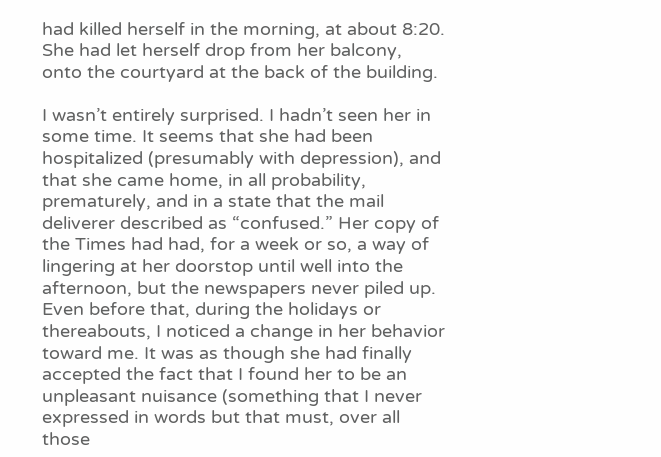had killed herself in the morning, at about 8:20. She had let herself drop from her balcony, onto the courtyard at the back of the building.

I wasn’t entirely surprised. I hadn’t seen her in some time. It seems that she had been hospitalized (presumably with depression), and that she came home, in all probability, prematurely, and in a state that the mail deliverer described as “confused.” Her copy of the Times had had, for a week or so, a way of lingering at her doorstop until well into the afternoon, but the newspapers never piled up. Even before that, during the holidays or thereabouts, I noticed a change in her behavior toward me. It was as though she had finally accepted the fact that I found her to be an unpleasant nuisance (something that I never expressed in words but that must, over all those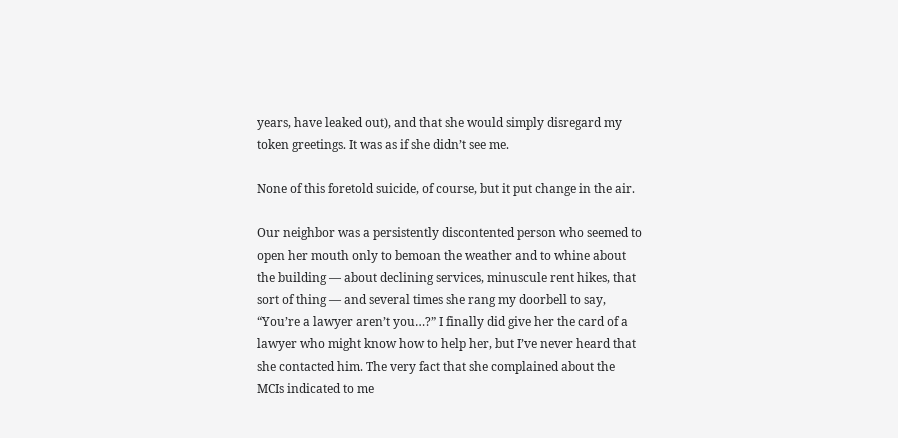years, have leaked out), and that she would simply disregard my token greetings. It was as if she didn’t see me.

None of this foretold suicide, of course, but it put change in the air.

Our neighbor was a persistently discontented person who seemed to open her mouth only to bemoan the weather and to whine about the building — about declining services, minuscule rent hikes, that sort of thing — and several times she rang my doorbell to say, “You’re a lawyer aren’t you…?” I finally did give her the card of a lawyer who might know how to help her, but I’ve never heard that she contacted him. The very fact that she complained about the MCIs indicated to me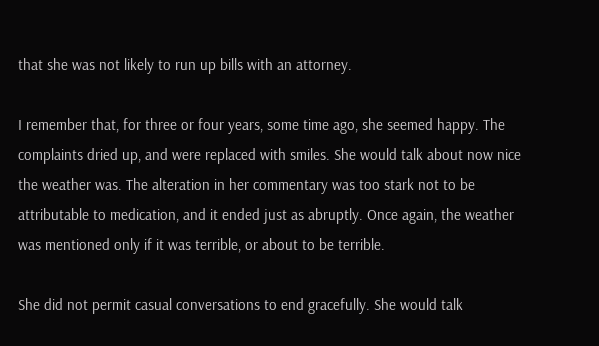that she was not likely to run up bills with an attorney.

I remember that, for three or four years, some time ago, she seemed happy. The complaints dried up, and were replaced with smiles. She would talk about now nice the weather was. The alteration in her commentary was too stark not to be attributable to medication, and it ended just as abruptly. Once again, the weather was mentioned only if it was terrible, or about to be terrible.

She did not permit casual conversations to end gracefully. She would talk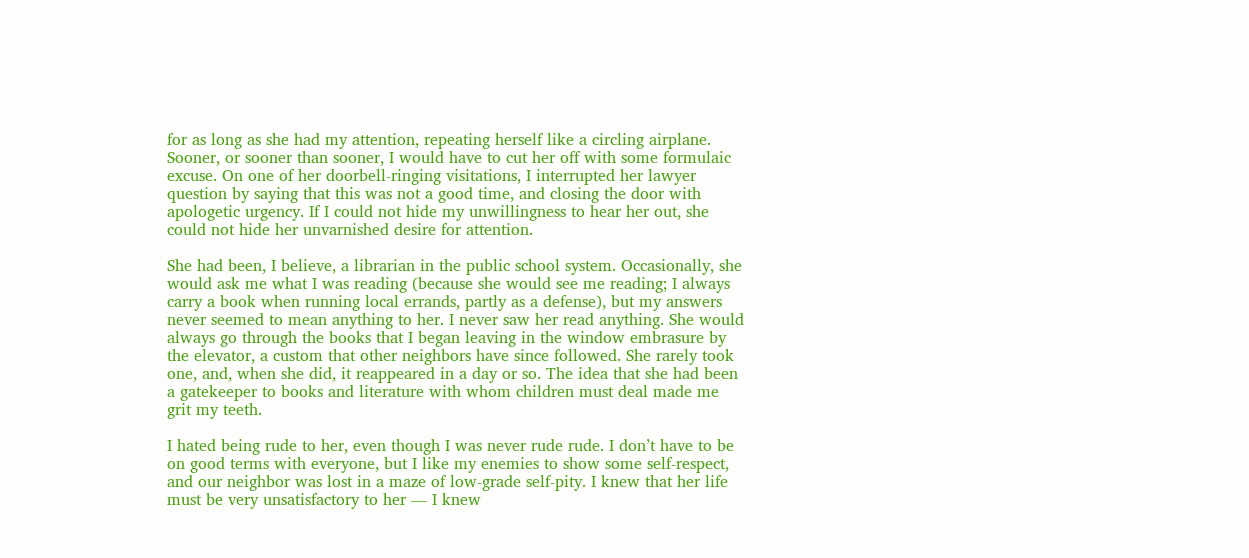for as long as she had my attention, repeating herself like a circling airplane. Sooner, or sooner than sooner, I would have to cut her off with some formulaic excuse. On one of her doorbell-ringing visitations, I interrupted her lawyer question by saying that this was not a good time, and closing the door with apologetic urgency. If I could not hide my unwillingness to hear her out, she could not hide her unvarnished desire for attention.

She had been, I believe, a librarian in the public school system. Occasionally, she would ask me what I was reading (because she would see me reading; I always carry a book when running local errands, partly as a defense), but my answers never seemed to mean anything to her. I never saw her read anything. She would always go through the books that I began leaving in the window embrasure by the elevator, a custom that other neighbors have since followed. She rarely took one, and, when she did, it reappeared in a day or so. The idea that she had been a gatekeeper to books and literature with whom children must deal made me grit my teeth.

I hated being rude to her, even though I was never rude rude. I don’t have to be on good terms with everyone, but I like my enemies to show some self-respect, and our neighbor was lost in a maze of low-grade self-pity. I knew that her life must be very unsatisfactory to her — I knew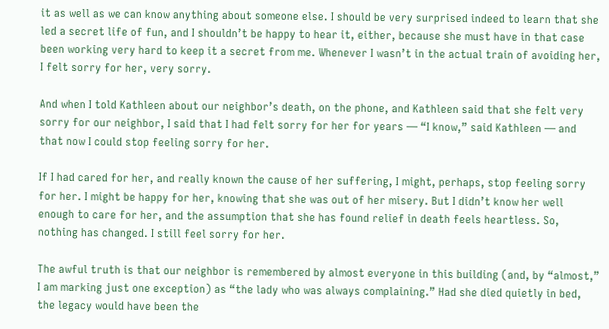it as well as we can know anything about someone else. I should be very surprised indeed to learn that she led a secret life of fun, and I shouldn’t be happy to hear it, either, because she must have in that case been working very hard to keep it a secret from me. Whenever I wasn’t in the actual train of avoiding her, I felt sorry for her, very sorry.

And when I told Kathleen about our neighbor’s death, on the phone, and Kathleen said that she felt very sorry for our neighbor, I said that I had felt sorry for her for years — “I know,” said Kathleen — and that now I could stop feeling sorry for her.

If I had cared for her, and really known the cause of her suffering, I might, perhaps, stop feeling sorry for her. I might be happy for her, knowing that she was out of her misery. But I didn’t know her well enough to care for her, and the assumption that she has found relief in death feels heartless. So, nothing has changed. I still feel sorry for her.

The awful truth is that our neighbor is remembered by almost everyone in this building (and, by “almost,” I am marking just one exception) as “the lady who was always complaining.” Had she died quietly in bed, the legacy would have been the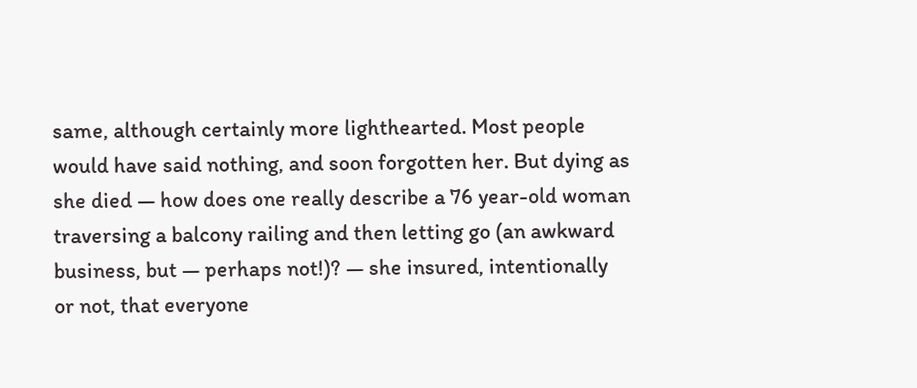same, although certainly more lighthearted. Most people would have said nothing, and soon forgotten her. But dying as she died — how does one really describe a 76 year-old woman traversing a balcony railing and then letting go (an awkward business, but — perhaps not!)? — she insured, intentionally or not, that everyone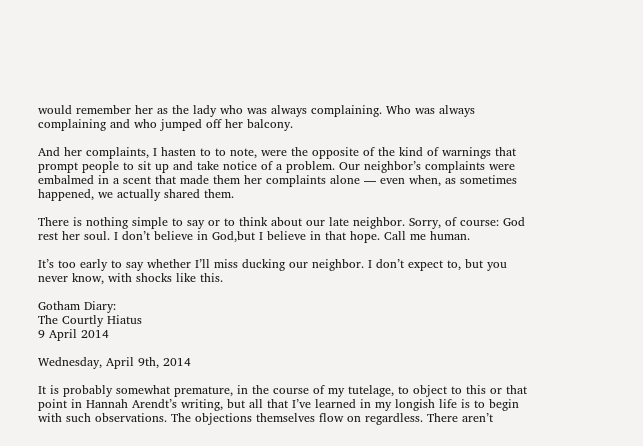would remember her as the lady who was always complaining. Who was always complaining and who jumped off her balcony.

And her complaints, I hasten to to note, were the opposite of the kind of warnings that prompt people to sit up and take notice of a problem. Our neighbor’s complaints were embalmed in a scent that made them her complaints alone — even when, as sometimes happened, we actually shared them.

There is nothing simple to say or to think about our late neighbor. Sorry, of course: God rest her soul. I don’t believe in God,but I believe in that hope. Call me human.

It’s too early to say whether I’ll miss ducking our neighbor. I don’t expect to, but you never know, with shocks like this.

Gotham Diary:
The Courtly Hiatus
9 April 2014

Wednesday, April 9th, 2014

It is probably somewhat premature, in the course of my tutelage, to object to this or that point in Hannah Arendt’s writing, but all that I’ve learned in my longish life is to begin with such observations. The objections themselves flow on regardless. There aren’t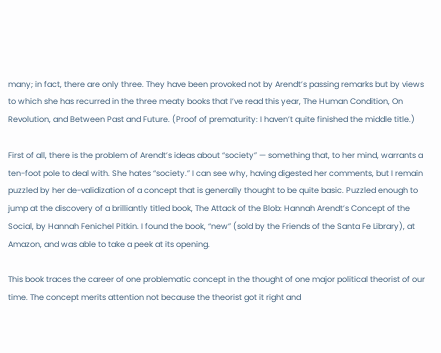many; in fact, there are only three. They have been provoked not by Arendt’s passing remarks but by views to which she has recurred in the three meaty books that I’ve read this year, The Human Condition, On Revolution, and Between Past and Future. (Proof of prematurity: I haven’t quite finished the middle title.)

First of all, there is the problem of Arendt’s ideas about “society” — something that, to her mind, warrants a ten-foot pole to deal with. She hates “society.” I can see why, having digested her comments, but I remain puzzled by her de-validization of a concept that is generally thought to be quite basic. Puzzled enough to jump at the discovery of a brilliantly titled book, The Attack of the Blob: Hannah Arendt’s Concept of the Social, by Hannah Fenichel Pitkin. I found the book, “new” (sold by the Friends of the Santa Fe Library), at Amazon, and was able to take a peek at its opening.

This book traces the career of one problematic concept in the thought of one major political theorist of our time. The concept merits attention not because the theorist got it right and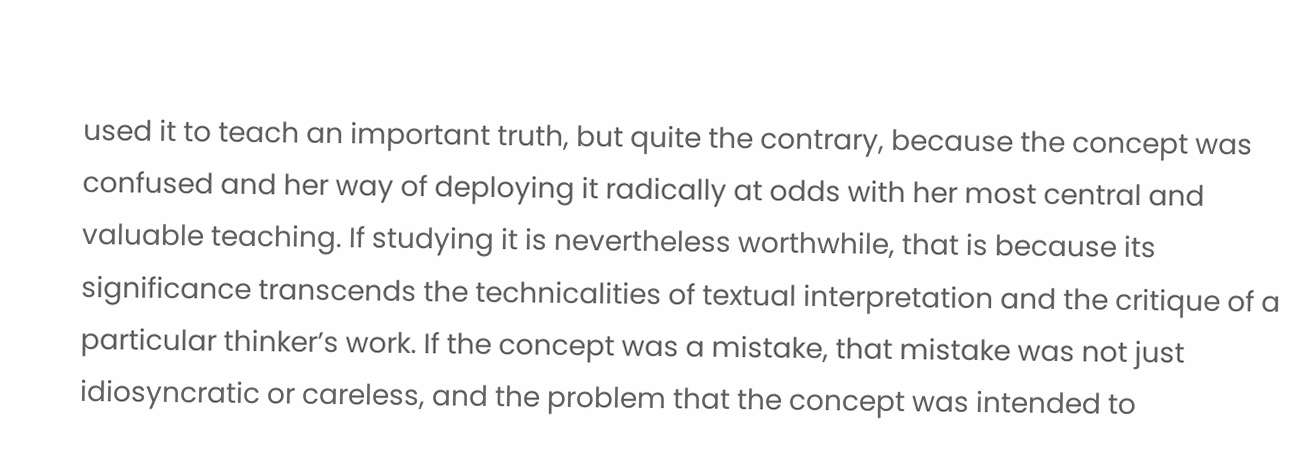used it to teach an important truth, but quite the contrary, because the concept was confused and her way of deploying it radically at odds with her most central and valuable teaching. If studying it is nevertheless worthwhile, that is because its significance transcends the technicalities of textual interpretation and the critique of a particular thinker’s work. If the concept was a mistake, that mistake was not just idiosyncratic or careless, and the problem that the concept was intended to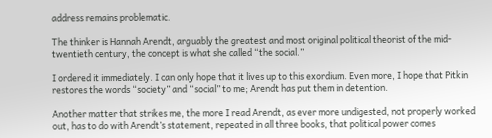address remains problematic.

The thinker is Hannah Arendt, arguably the greatest and most original political theorist of the mid-twentieth century, the concept is what she called “the social.”

I ordered it immediately. I can only hope that it lives up to this exordium. Even more, I hope that Pitkin restores the words “society” and “social” to me; Arendt has put them in detention.

Another matter that strikes me, the more I read Arendt, as ever more undigested, not properly worked out, has to do with Arendt’s statement, repeated in all three books, that political power comes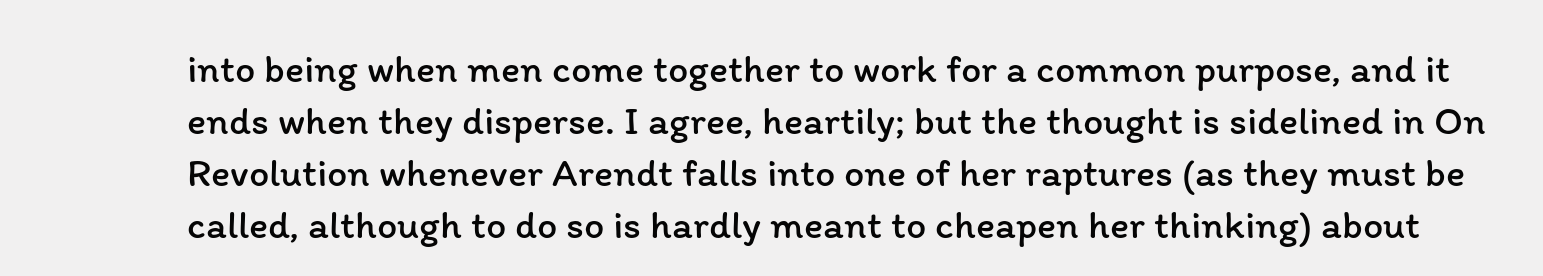into being when men come together to work for a common purpose, and it ends when they disperse. I agree, heartily; but the thought is sidelined in On Revolution whenever Arendt falls into one of her raptures (as they must be called, although to do so is hardly meant to cheapen her thinking) about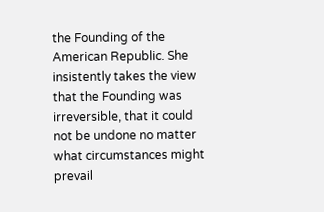the Founding of the American Republic. She insistently takes the view that the Founding was irreversible, that it could not be undone no matter what circumstances might prevail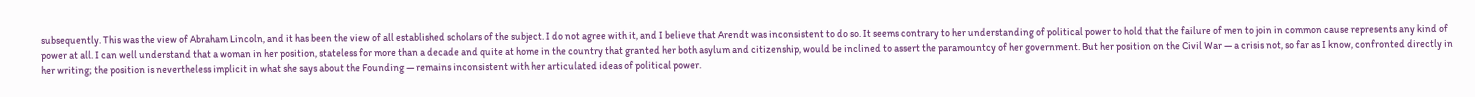subsequently. This was the view of Abraham Lincoln, and it has been the view of all established scholars of the subject. I do not agree with it, and I believe that Arendt was inconsistent to do so. It seems contrary to her understanding of political power to hold that the failure of men to join in common cause represents any kind of power at all. I can well understand that a woman in her position, stateless for more than a decade and quite at home in the country that granted her both asylum and citizenship, would be inclined to assert the paramountcy of her government. But her position on the Civil War — a crisis not, so far as I know, confronted directly in her writing; the position is nevertheless implicit in what she says about the Founding — remains inconsistent with her articulated ideas of political power.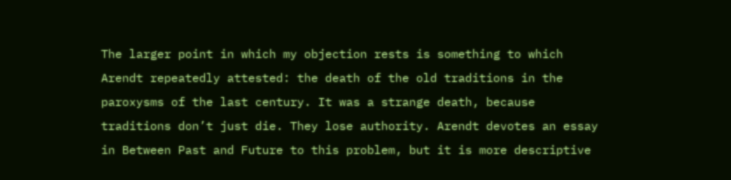The larger point in which my objection rests is something to which Arendt repeatedly attested: the death of the old traditions in the paroxysms of the last century. It was a strange death, because traditions don’t just die. They lose authority. Arendt devotes an essay in Between Past and Future to this problem, but it is more descriptive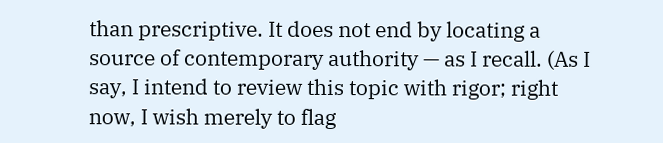than prescriptive. It does not end by locating a source of contemporary authority — as I recall. (As I say, I intend to review this topic with rigor; right now, I wish merely to flag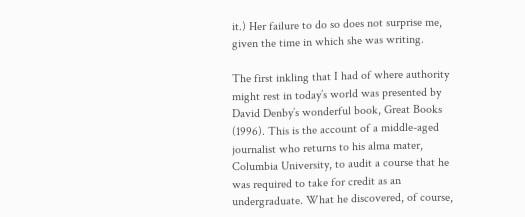it.) Her failure to do so does not surprise me, given the time in which she was writing.

The first inkling that I had of where authority might rest in today’s world was presented by David Denby’s wonderful book, Great Books (1996). This is the account of a middle-aged journalist who returns to his alma mater, Columbia University, to audit a course that he was required to take for credit as an undergraduate. What he discovered, of course,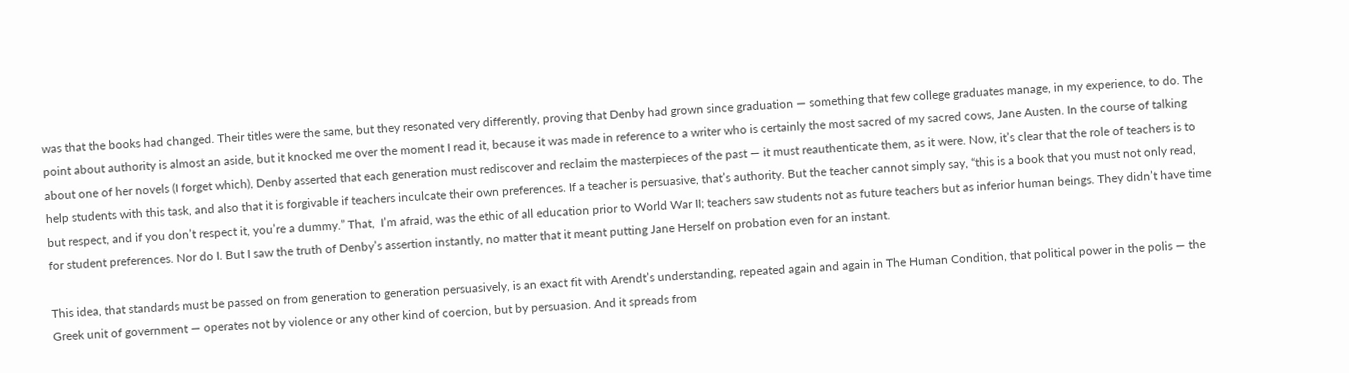was that the books had changed. Their titles were the same, but they resonated very differently, proving that Denby had grown since graduation — something that few college graduates manage, in my experience, to do. The point about authority is almost an aside, but it knocked me over the moment I read it, because it was made in reference to a writer who is certainly the most sacred of my sacred cows, Jane Austen. In the course of talking about one of her novels (I forget which), Denby asserted that each generation must rediscover and reclaim the masterpieces of the past — it must reauthenticate them, as it were. Now, it’s clear that the role of teachers is to help students with this task, and also that it is forgivable if teachers inculcate their own preferences. If a teacher is persuasive, that’s authority. But the teacher cannot simply say, “this is a book that you must not only read, but respect, and if you don’t respect it, you’re a dummy.” That,  I’m afraid, was the ethic of all education prior to World War II; teachers saw students not as future teachers but as inferior human beings. They didn’t have time for student preferences. Nor do I. But I saw the truth of Denby’s assertion instantly, no matter that it meant putting Jane Herself on probation even for an instant.

This idea, that standards must be passed on from generation to generation persuasively, is an exact fit with Arendt’s understanding, repeated again and again in The Human Condition, that political power in the polis — the Greek unit of government — operates not by violence or any other kind of coercion, but by persuasion. And it spreads from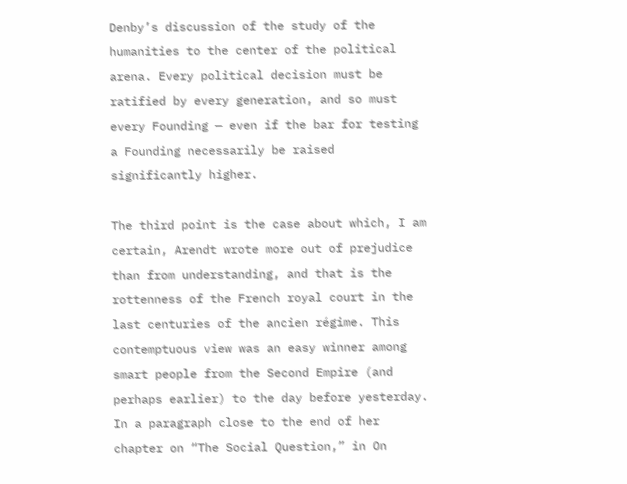Denby’s discussion of the study of the humanities to the center of the political arena. Every political decision must be ratified by every generation, and so must every Founding — even if the bar for testing a Founding necessarily be raised significantly higher.

The third point is the case about which, I am certain, Arendt wrote more out of prejudice than from understanding, and that is the rottenness of the French royal court in the last centuries of the ancien régime. This contemptuous view was an easy winner among smart people from the Second Empire (and perhaps earlier) to the day before yesterday. In a paragraph close to the end of her chapter on “The Social Question,” in On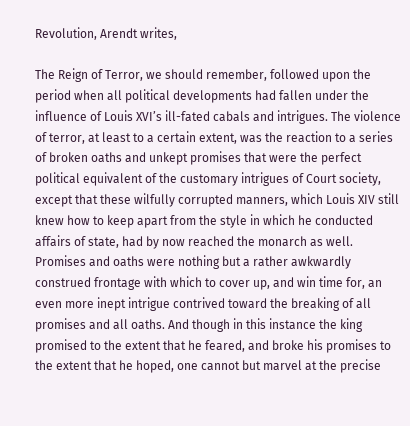Revolution, Arendt writes,

The Reign of Terror, we should remember, followed upon the period when all political developments had fallen under the influence of Louis XVI’s ill-fated cabals and intrigues. The violence of terror, at least to a certain extent, was the reaction to a series of broken oaths and unkept promises that were the perfect political equivalent of the customary intrigues of Court society, except that these wilfully corrupted manners, which Louis XIV still knew how to keep apart from the style in which he conducted affairs of state, had by now reached the monarch as well. Promises and oaths were nothing but a rather awkwardly construed frontage with which to cover up, and win time for, an even more inept intrigue contrived toward the breaking of all promises and all oaths. And though in this instance the king promised to the extent that he feared, and broke his promises to the extent that he hoped, one cannot but marvel at the precise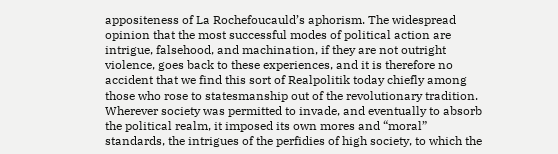appositeness of La Rochefoucauld’s aphorism. The widespread opinion that the most successful modes of political action are intrigue, falsehood, and machination, if they are not outright violence, goes back to these experiences, and it is therefore no accident that we find this sort of Realpolitik today chiefly among those who rose to statesmanship out of the revolutionary tradition. Wherever society was permitted to invade, and eventually to absorb the political realm, it imposed its own mores and “moral” standards, the intrigues of the perfidies of high society, to which the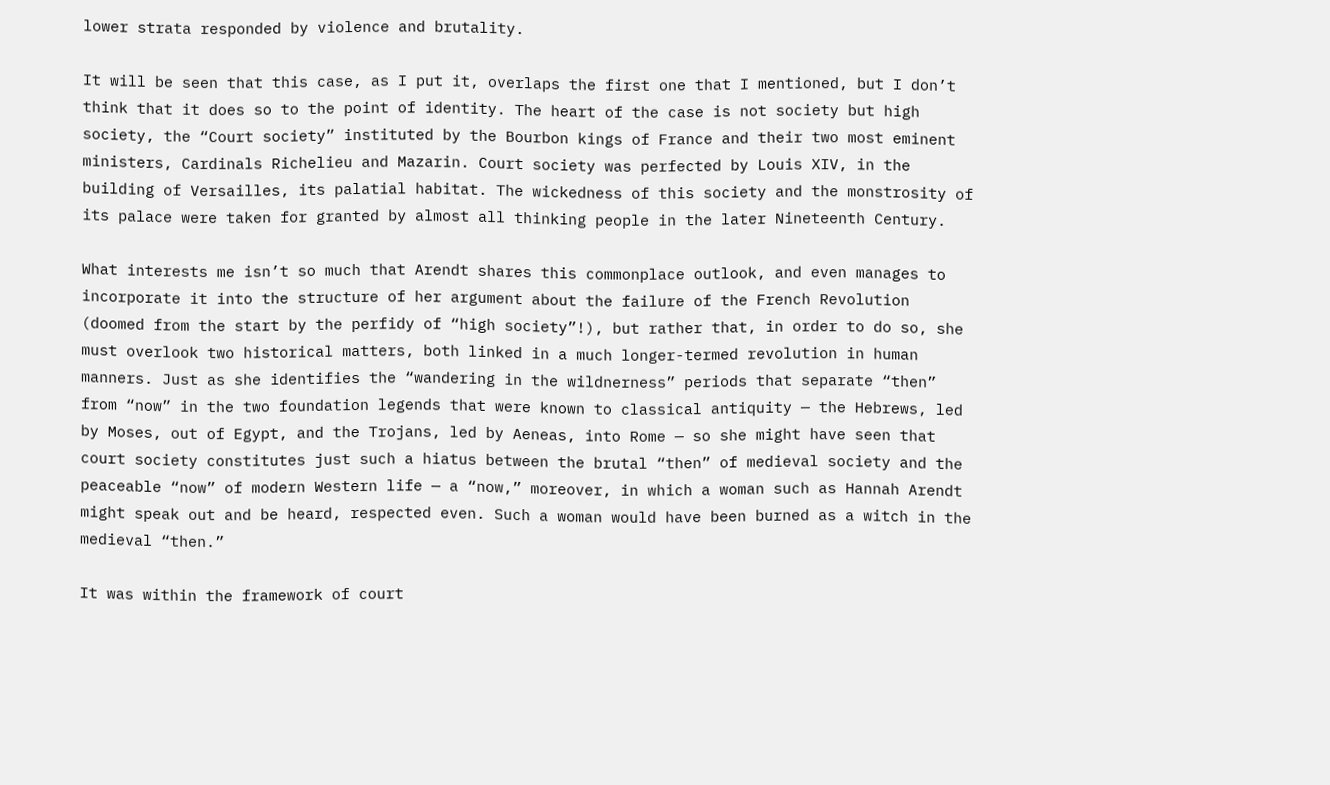lower strata responded by violence and brutality.

It will be seen that this case, as I put it, overlaps the first one that I mentioned, but I don’t think that it does so to the point of identity. The heart of the case is not society but high society, the “Court society” instituted by the Bourbon kings of France and their two most eminent ministers, Cardinals Richelieu and Mazarin. Court society was perfected by Louis XIV, in the building of Versailles, its palatial habitat. The wickedness of this society and the monstrosity of its palace were taken for granted by almost all thinking people in the later Nineteenth Century.

What interests me isn’t so much that Arendt shares this commonplace outlook, and even manages to incorporate it into the structure of her argument about the failure of the French Revolution (doomed from the start by the perfidy of “high society”!), but rather that, in order to do so, she must overlook two historical matters, both linked in a much longer-termed revolution in human manners. Just as she identifies the “wandering in the wildnerness” periods that separate “then” from “now” in the two foundation legends that were known to classical antiquity — the Hebrews, led by Moses, out of Egypt, and the Trojans, led by Aeneas, into Rome — so she might have seen that court society constitutes just such a hiatus between the brutal “then” of medieval society and the peaceable “now” of modern Western life — a “now,” moreover, in which a woman such as Hannah Arendt might speak out and be heard, respected even. Such a woman would have been burned as a witch in the medieval “then.”

It was within the framework of court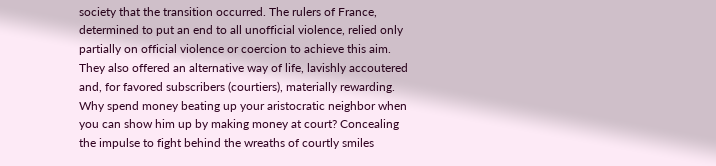society that the transition occurred. The rulers of France, determined to put an end to all unofficial violence, relied only partially on official violence or coercion to achieve this aim. They also offered an alternative way of life, lavishly accoutered and, for favored subscribers (courtiers), materially rewarding. Why spend money beating up your aristocratic neighbor when you can show him up by making money at court? Concealing the impulse to fight behind the wreaths of courtly smiles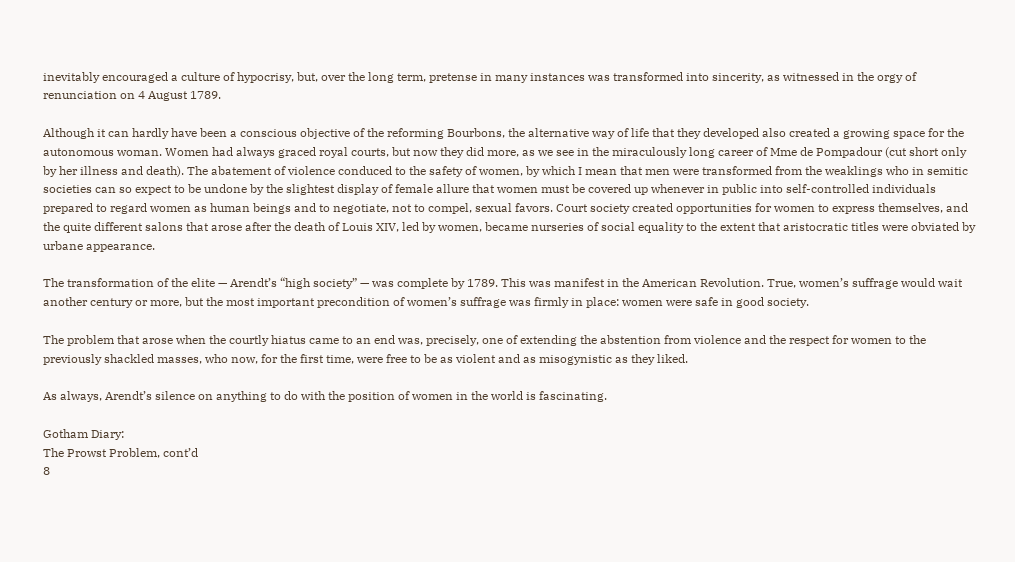inevitably encouraged a culture of hypocrisy, but, over the long term, pretense in many instances was transformed into sincerity, as witnessed in the orgy of renunciation on 4 August 1789.

Although it can hardly have been a conscious objective of the reforming Bourbons, the alternative way of life that they developed also created a growing space for the autonomous woman. Women had always graced royal courts, but now they did more, as we see in the miraculously long career of Mme de Pompadour (cut short only by her illness and death). The abatement of violence conduced to the safety of women, by which I mean that men were transformed from the weaklings who in semitic societies can so expect to be undone by the slightest display of female allure that women must be covered up whenever in public into self-controlled individuals prepared to regard women as human beings and to negotiate, not to compel, sexual favors. Court society created opportunities for women to express themselves, and the quite different salons that arose after the death of Louis XIV, led by women, became nurseries of social equality to the extent that aristocratic titles were obviated by urbane appearance.

The transformation of the elite — Arendt’s “high society” — was complete by 1789. This was manifest in the American Revolution. True, women’s suffrage would wait another century or more, but the most important precondition of women’s suffrage was firmly in place: women were safe in good society.

The problem that arose when the courtly hiatus came to an end was, precisely, one of extending the abstention from violence and the respect for women to the previously shackled masses, who now, for the first time, were free to be as violent and as misogynistic as they liked.

As always, Arendt’s silence on anything to do with the position of women in the world is fascinating.

Gotham Diary:
The Prowst Problem, cont’d
8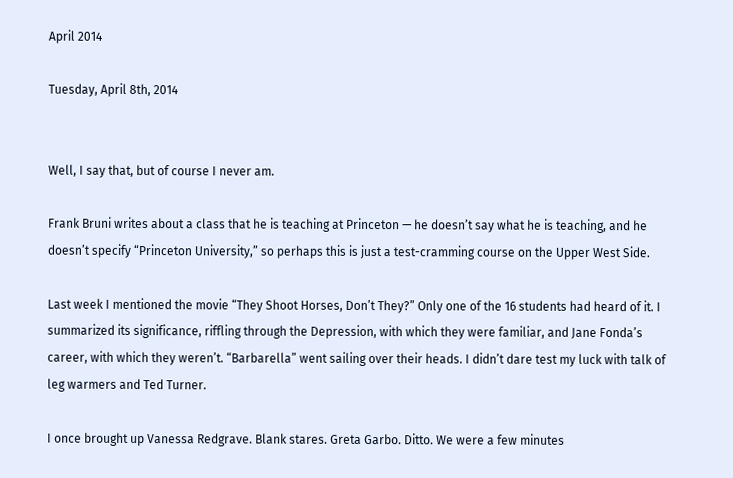April 2014

Tuesday, April 8th, 2014


Well, I say that, but of course I never am.

Frank Bruni writes about a class that he is teaching at Princeton — he doesn’t say what he is teaching, and he doesn’t specify “Princeton University,” so perhaps this is just a test-cramming course on the Upper West Side.

Last week I mentioned the movie “They Shoot Horses, Don’t They?” Only one of the 16 students had heard of it. I summarized its significance, riffling through the Depression, with which they were familiar, and Jane Fonda’s career, with which they weren’t. “Barbarella” went sailing over their heads. I didn’t dare test my luck with talk of leg warmers and Ted Turner.

I once brought up Vanessa Redgrave. Blank stares. Greta Garbo. Ditto. We were a few minutes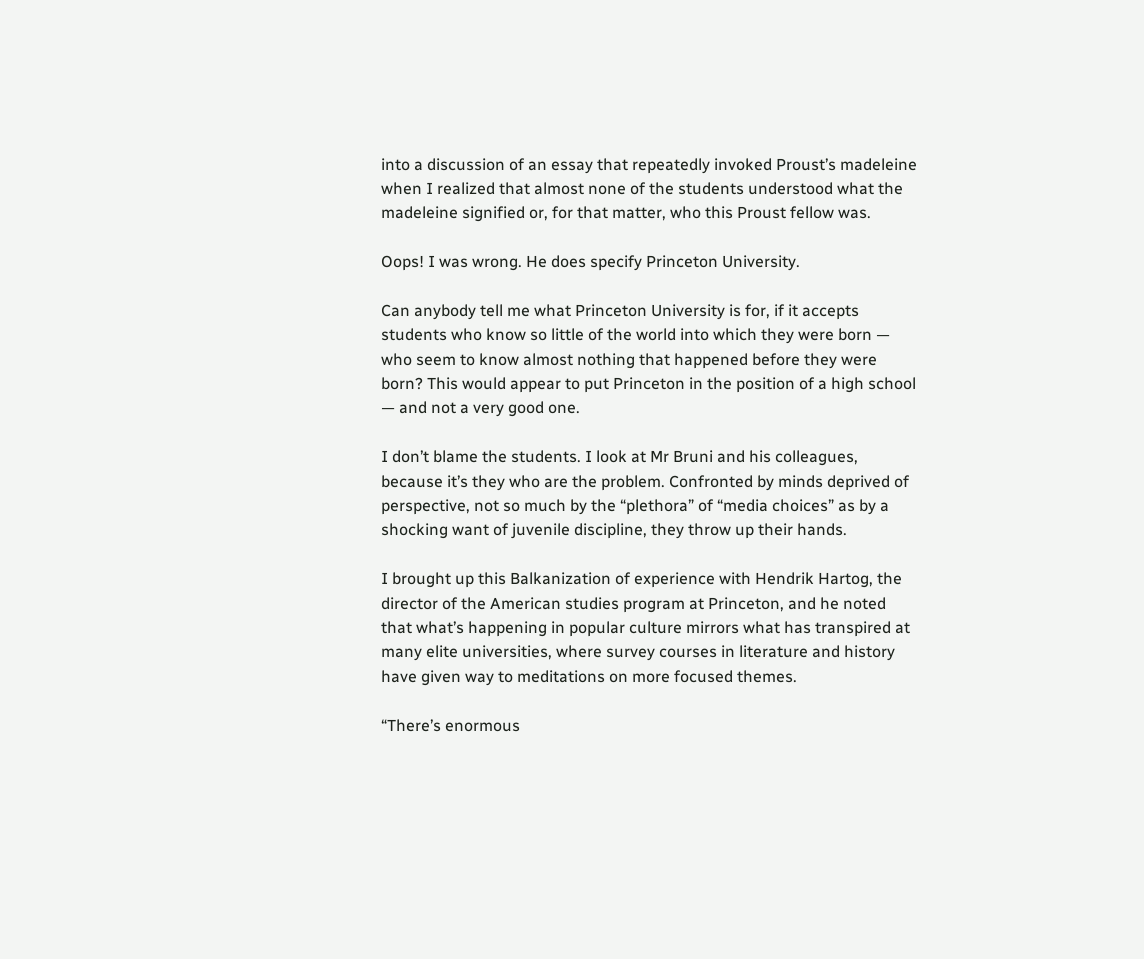into a discussion of an essay that repeatedly invoked Proust’s madeleine when I realized that almost none of the students understood what the madeleine signified or, for that matter, who this Proust fellow was.

Oops! I was wrong. He does specify Princeton University.

Can anybody tell me what Princeton University is for, if it accepts students who know so little of the world into which they were born — who seem to know almost nothing that happened before they were born? This would appear to put Princeton in the position of a high school — and not a very good one.

I don’t blame the students. I look at Mr Bruni and his colleagues, because it’s they who are the problem. Confronted by minds deprived of perspective, not so much by the “plethora” of “media choices” as by a shocking want of juvenile discipline, they throw up their hands.

I brought up this Balkanization of experience with Hendrik Hartog, the director of the American studies program at Princeton, and he noted that what’s happening in popular culture mirrors what has transpired at many elite universities, where survey courses in literature and history have given way to meditations on more focused themes.

“There’s enormous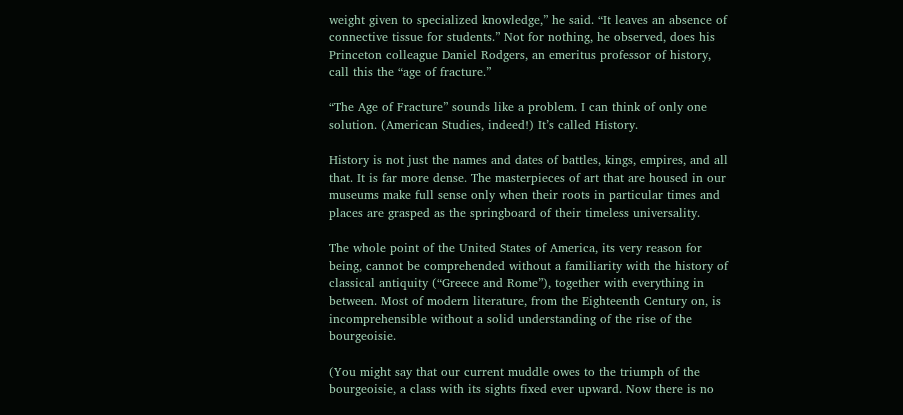weight given to specialized knowledge,” he said. “It leaves an absence of connective tissue for students.” Not for nothing, he observed, does his Princeton colleague Daniel Rodgers, an emeritus professor of history, call this the “age of fracture.”

“The Age of Fracture” sounds like a problem. I can think of only one solution. (American Studies, indeed!) It’s called History.

History is not just the names and dates of battles, kings, empires, and all that. It is far more dense. The masterpieces of art that are housed in our museums make full sense only when their roots in particular times and places are grasped as the springboard of their timeless universality.

The whole point of the United States of America, its very reason for being, cannot be comprehended without a familiarity with the history of classical antiquity (“Greece and Rome”), together with everything in between. Most of modern literature, from the Eighteenth Century on, is incomprehensible without a solid understanding of the rise of the bourgeoisie.

(You might say that our current muddle owes to the triumph of the bourgeoisie, a class with its sights fixed ever upward. Now there is no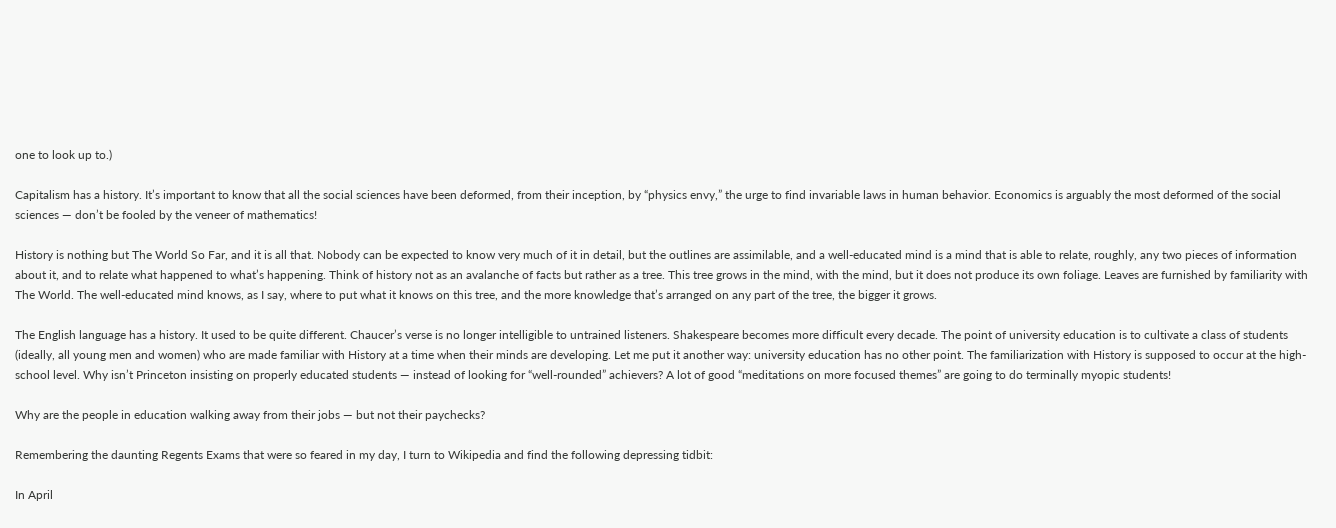one to look up to.)

Capitalism has a history. It’s important to know that all the social sciences have been deformed, from their inception, by “physics envy,” the urge to find invariable laws in human behavior. Economics is arguably the most deformed of the social sciences — don’t be fooled by the veneer of mathematics!

History is nothing but The World So Far, and it is all that. Nobody can be expected to know very much of it in detail, but the outlines are assimilable, and a well-educated mind is a mind that is able to relate, roughly, any two pieces of information about it, and to relate what happened to what’s happening. Think of history not as an avalanche of facts but rather as a tree. This tree grows in the mind, with the mind, but it does not produce its own foliage. Leaves are furnished by familiarity with The World. The well-educated mind knows, as I say, where to put what it knows on this tree, and the more knowledge that’s arranged on any part of the tree, the bigger it grows.

The English language has a history. It used to be quite different. Chaucer’s verse is no longer intelligible to untrained listeners. Shakespeare becomes more difficult every decade. The point of university education is to cultivate a class of students (ideally, all young men and women) who are made familiar with History at a time when their minds are developing. Let me put it another way: university education has no other point. The familiarization with History is supposed to occur at the high-school level. Why isn’t Princeton insisting on properly educated students — instead of looking for “well-rounded” achievers? A lot of good “meditations on more focused themes” are going to do terminally myopic students!

Why are the people in education walking away from their jobs — but not their paychecks?

Remembering the daunting Regents Exams that were so feared in my day, I turn to Wikipedia and find the following depressing tidbit:

In April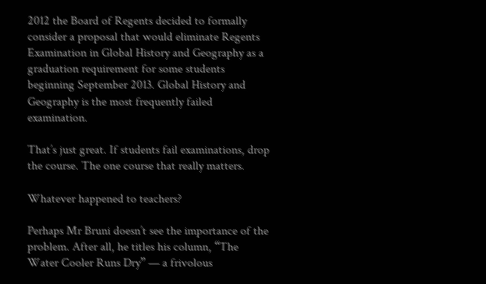2012 the Board of Regents decided to formally consider a proposal that would eliminate Regents Examination in Global History and Geography as a graduation requirement for some students beginning September 2013. Global History and Geography is the most frequently failed examination.

That’s just great. If students fail examinations, drop the course. The one course that really matters.

Whatever happened to teachers?

Perhaps Mr Bruni doesn’t see the importance of the problem. After all, he titles his column, “The Water Cooler Runs Dry” — a frivolous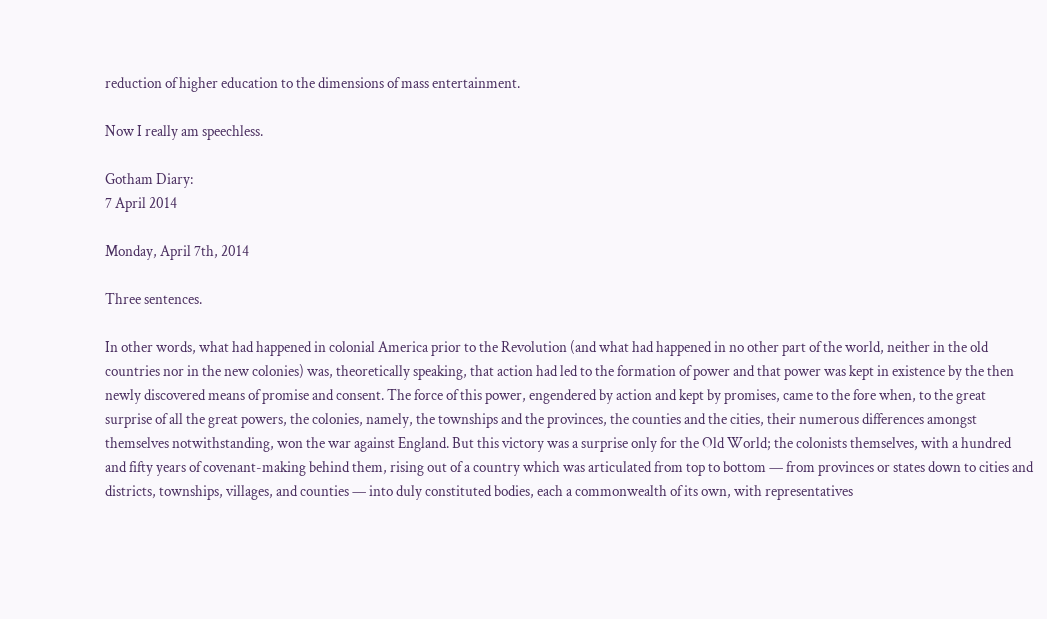reduction of higher education to the dimensions of mass entertainment.

Now I really am speechless.

Gotham Diary:
7 April 2014

Monday, April 7th, 2014

Three sentences.

In other words, what had happened in colonial America prior to the Revolution (and what had happened in no other part of the world, neither in the old countries nor in the new colonies) was, theoretically speaking, that action had led to the formation of power and that power was kept in existence by the then newly discovered means of promise and consent. The force of this power, engendered by action and kept by promises, came to the fore when, to the great surprise of all the great powers, the colonies, namely, the townships and the provinces, the counties and the cities, their numerous differences amongst themselves notwithstanding, won the war against England. But this victory was a surprise only for the Old World; the colonists themselves, with a hundred and fifty years of covenant-making behind them, rising out of a country which was articulated from top to bottom — from provinces or states down to cities and districts, townships, villages, and counties — into duly constituted bodies, each a commonwealth of its own, with representatives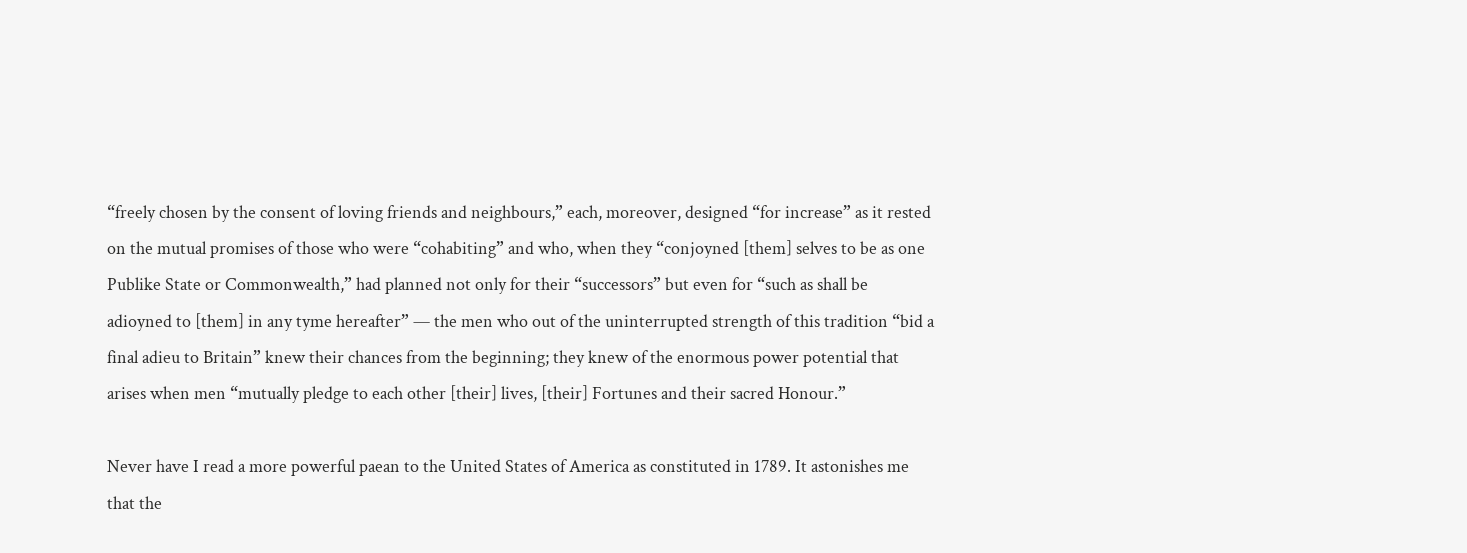“freely chosen by the consent of loving friends and neighbours,” each, moreover, designed “for increase” as it rested on the mutual promises of those who were “cohabiting” and who, when they “conjoyned [them] selves to be as one Publike State or Commonwealth,” had planned not only for their “successors” but even for “such as shall be adioyned to [them] in any tyme hereafter” — the men who out of the uninterrupted strength of this tradition “bid a final adieu to Britain” knew their chances from the beginning; they knew of the enormous power potential that arises when men “mutually pledge to each other [their] lives, [their] Fortunes and their sacred Honour.”

Never have I read a more powerful paean to the United States of America as constituted in 1789. It astonishes me that the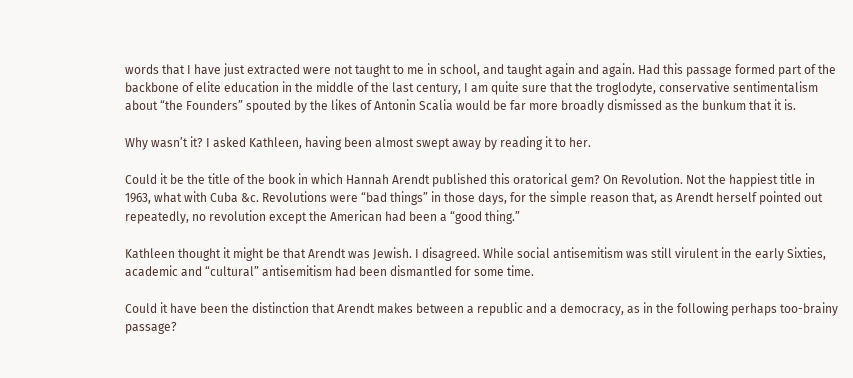words that I have just extracted were not taught to me in school, and taught again and again. Had this passage formed part of the backbone of elite education in the middle of the last century, I am quite sure that the troglodyte, conservative sentimentalism about “the Founders” spouted by the likes of Antonin Scalia would be far more broadly dismissed as the bunkum that it is.

Why wasn’t it? I asked Kathleen, having been almost swept away by reading it to her.

Could it be the title of the book in which Hannah Arendt published this oratorical gem? On Revolution. Not the happiest title in 1963, what with Cuba &c. Revolutions were “bad things” in those days, for the simple reason that, as Arendt herself pointed out repeatedly, no revolution except the American had been a “good thing.”

Kathleen thought it might be that Arendt was Jewish. I disagreed. While social antisemitism was still virulent in the early Sixties, academic and “cultural” antisemitism had been dismantled for some time.

Could it have been the distinction that Arendt makes between a republic and a democracy, as in the following perhaps too-brainy passage?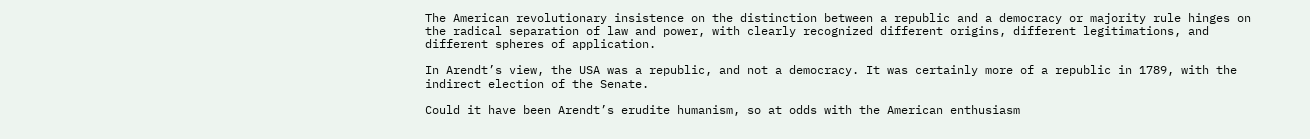The American revolutionary insistence on the distinction between a republic and a democracy or majority rule hinges on the radical separation of law and power, with clearly recognized different origins, different legitimations, and different spheres of application.

In Arendt’s view, the USA was a republic, and not a democracy. It was certainly more of a republic in 1789, with the indirect election of the Senate.

Could it have been Arendt’s erudite humanism, so at odds with the American enthusiasm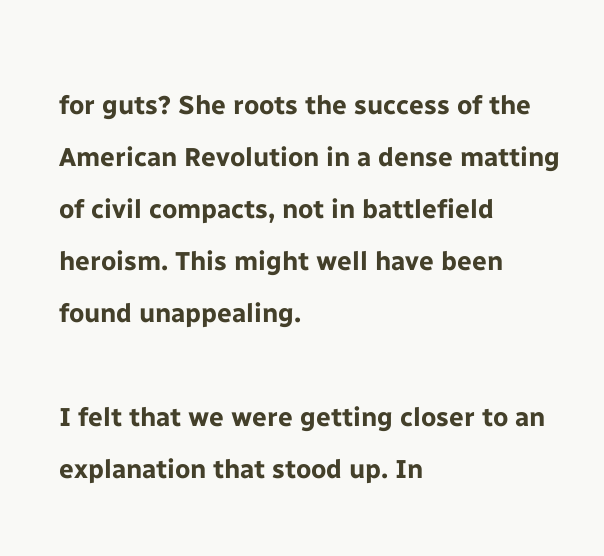for guts? She roots the success of the American Revolution in a dense matting of civil compacts, not in battlefield heroism. This might well have been found unappealing.

I felt that we were getting closer to an explanation that stood up. In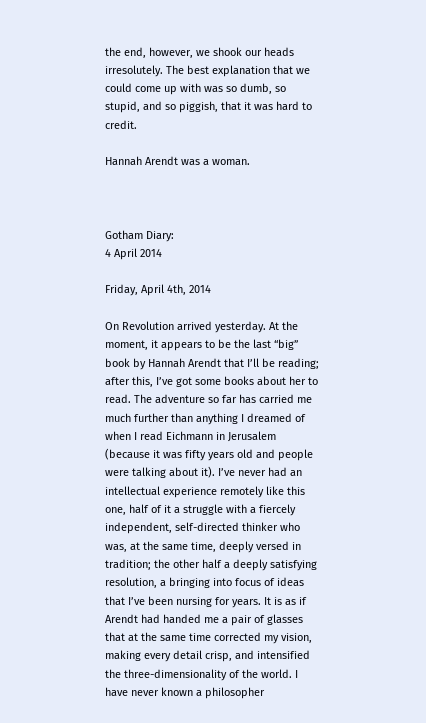the end, however, we shook our heads irresolutely. The best explanation that we could come up with was so dumb, so stupid, and so piggish, that it was hard to credit.

Hannah Arendt was a woman.



Gotham Diary:
4 April 2014

Friday, April 4th, 2014

On Revolution arrived yesterday. At the moment, it appears to be the last “big” book by Hannah Arendt that I’ll be reading; after this, I’ve got some books about her to read. The adventure so far has carried me much further than anything I dreamed of when I read Eichmann in Jerusalem (because it was fifty years old and people were talking about it). I’ve never had an intellectual experience remotely like this one, half of it a struggle with a fiercely independent, self-directed thinker who was, at the same time, deeply versed in tradition; the other half a deeply satisfying resolution, a bringing into focus of ideas that I’ve been nursing for years. It is as if Arendt had handed me a pair of glasses that at the same time corrected my vision, making every detail crisp, and intensified the three-dimensionality of the world. I have never known a philosopher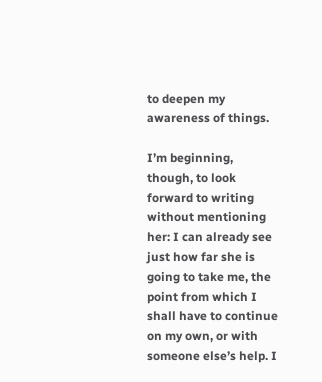to deepen my awareness of things.

I’m beginning, though, to look forward to writing without mentioning her: I can already see just how far she is going to take me, the point from which I shall have to continue on my own, or with someone else’s help. I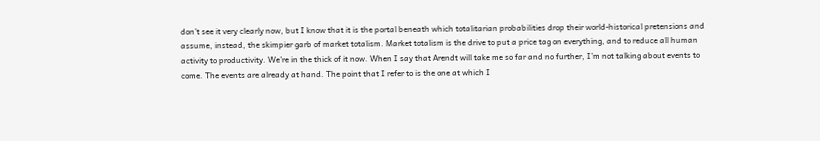don’t see it very clearly now, but I know that it is the portal beneath which totalitarian probabilities drop their world-historical pretensions and assume, instead, the skimpier garb of market totalism. Market totalism is the drive to put a price tag on everything, and to reduce all human activity to productivity. We’re in the thick of it now. When I say that Arendt will take me so far and no further, I’m not talking about events to come. The events are already at hand. The point that I refer to is the one at which I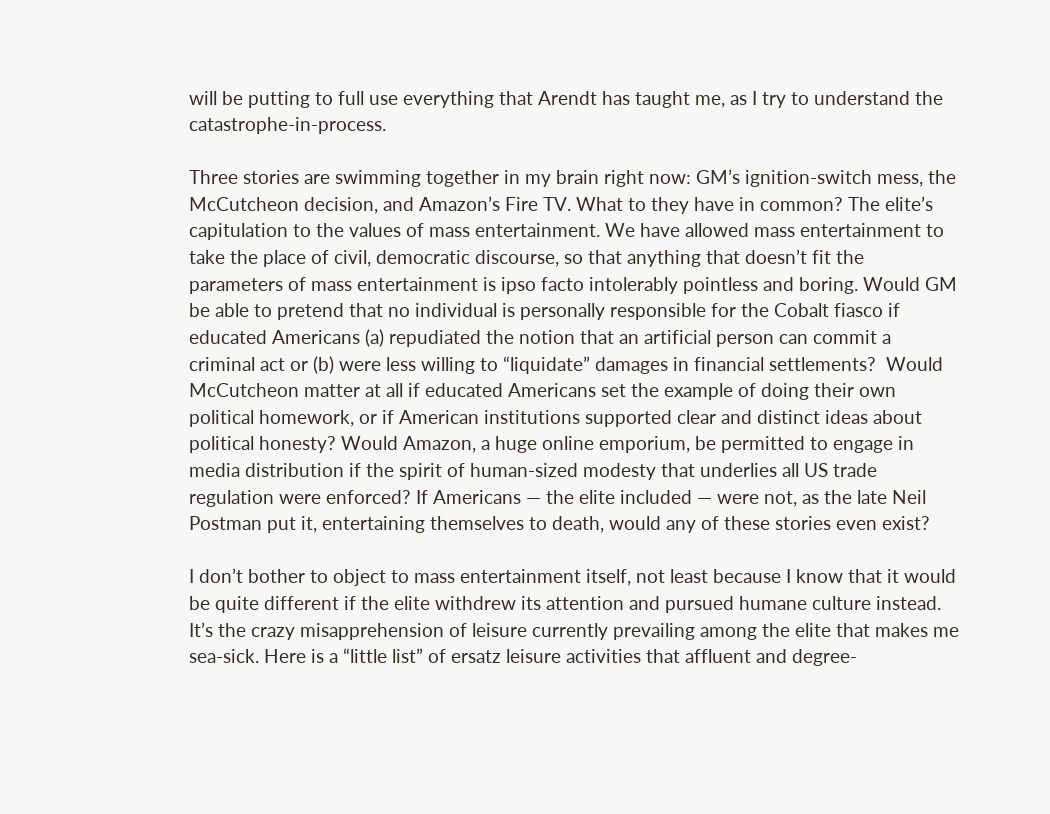will be putting to full use everything that Arendt has taught me, as I try to understand the catastrophe-in-process.

Three stories are swimming together in my brain right now: GM’s ignition-switch mess, the McCutcheon decision, and Amazon’s Fire TV. What to they have in common? The elite’s capitulation to the values of mass entertainment. We have allowed mass entertainment to take the place of civil, democratic discourse, so that anything that doesn’t fit the parameters of mass entertainment is ipso facto intolerably pointless and boring. Would GM be able to pretend that no individual is personally responsible for the Cobalt fiasco if educated Americans (a) repudiated the notion that an artificial person can commit a criminal act or (b) were less willing to “liquidate” damages in financial settlements?  Would McCutcheon matter at all if educated Americans set the example of doing their own political homework, or if American institutions supported clear and distinct ideas about political honesty? Would Amazon, a huge online emporium, be permitted to engage in media distribution if the spirit of human-sized modesty that underlies all US trade regulation were enforced? If Americans — the elite included — were not, as the late Neil Postman put it, entertaining themselves to death, would any of these stories even exist?

I don’t bother to object to mass entertainment itself, not least because I know that it would be quite different if the elite withdrew its attention and pursued humane culture instead. It’s the crazy misapprehension of leisure currently prevailing among the elite that makes me sea-sick. Here is a “little list” of ersatz leisure activities that affluent and degree-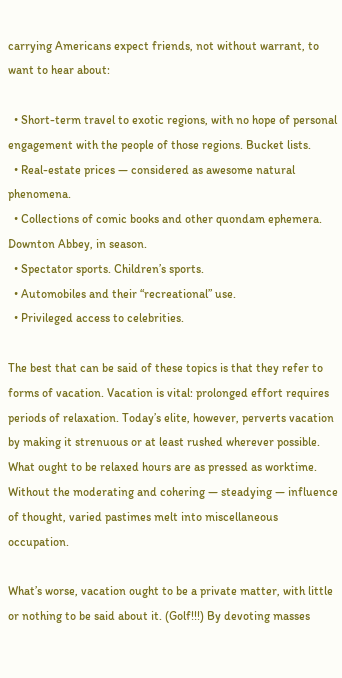carrying Americans expect friends, not without warrant, to want to hear about:

  • Short-term travel to exotic regions, with no hope of personal engagement with the people of those regions. Bucket lists.
  • Real-estate prices — considered as awesome natural phenomena.
  • Collections of comic books and other quondam ephemera. Downton Abbey, in season.
  • Spectator sports. Children’s sports.
  • Automobiles and their “recreational” use.
  • Privileged access to celebrities.

The best that can be said of these topics is that they refer to forms of vacation. Vacation is vital: prolonged effort requires periods of relaxation. Today’s elite, however, perverts vacation by making it strenuous or at least rushed wherever possible. What ought to be relaxed hours are as pressed as worktime. Without the moderating and cohering — steadying — influence of thought, varied pastimes melt into miscellaneous occupation.

What’s worse, vacation ought to be a private matter, with little or nothing to be said about it. (Golf!!!) By devoting masses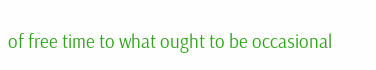of free time to what ought to be occasional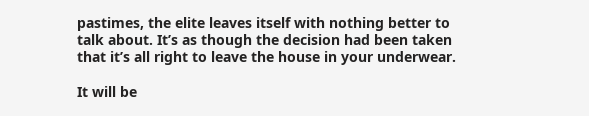pastimes, the elite leaves itself with nothing better to talk about. It’s as though the decision had been taken that it’s all right to leave the house in your underwear.

It will be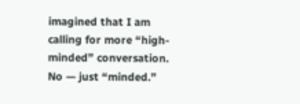imagined that I am calling for more “high-minded” conversation. No — just “minded.”